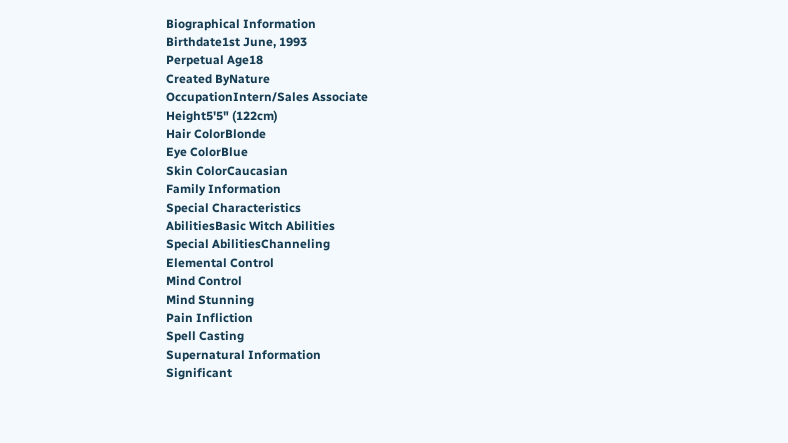Biographical Information
Birthdate1st June, 1993
Perpetual Age18
Created ByNature
OccupationIntern/Sales Associate
Height5'5" (122cm)
Hair ColorBlonde
Eye ColorBlue
Skin ColorCaucasian
Family Information
Special Characteristics
AbilitiesBasic Witch Abilities
Special AbilitiesChanneling
Elemental Control
Mind Control
Mind Stunning
Pain Infliction
Spell Casting
Supernatural Information
Significant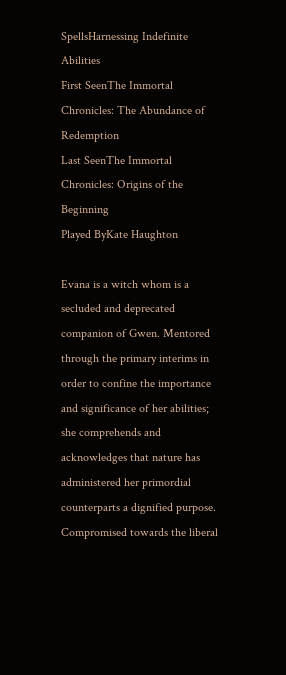SpellsHarnessing Indefinite Abilities
First SeenThe Immortal Chronicles: The Abundance of Redemption
Last SeenThe Immortal Chronicles: Origins of the Beginning
Played ByKate Haughton

Evana is a witch whom is a secluded and deprecated companion of Gwen. Mentored through the primary interims in order to confine the importance and significance of her abilities; she comprehends and acknowledges that nature has administered her primordial counterparts a dignified purpose. Compromised towards the liberal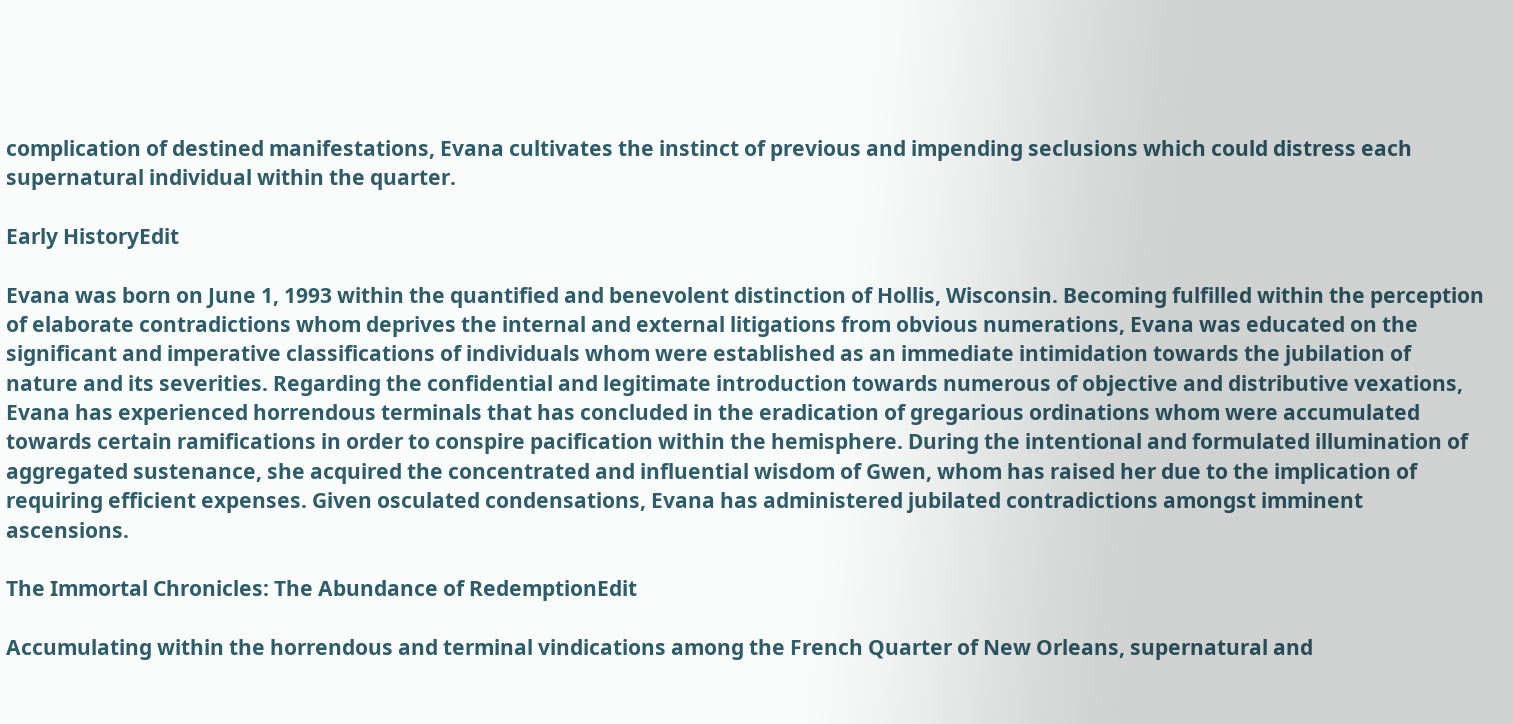complication of destined manifestations, Evana cultivates the instinct of previous and impending seclusions which could distress each supernatural individual within the quarter.

Early HistoryEdit

Evana was born on June 1, 1993 within the quantified and benevolent distinction of Hollis, Wisconsin. Becoming fulfilled within the perception of elaborate contradictions whom deprives the internal and external litigations from obvious numerations, Evana was educated on the significant and imperative classifications of individuals whom were established as an immediate intimidation towards the jubilation of nature and its severities. Regarding the confidential and legitimate introduction towards numerous of objective and distributive vexations, Evana has experienced horrendous terminals that has concluded in the eradication of gregarious ordinations whom were accumulated towards certain ramifications in order to conspire pacification within the hemisphere. During the intentional and formulated illumination of aggregated sustenance, she acquired the concentrated and influential wisdom of Gwen, whom has raised her due to the implication of requiring efficient expenses. Given osculated condensations, Evana has administered jubilated contradictions amongst imminent ascensions.

The Immortal Chronicles: The Abundance of RedemptionEdit

Accumulating within the horrendous and terminal vindications among the French Quarter of New Orleans, supernatural and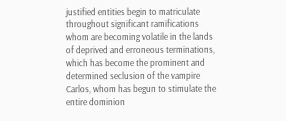justified entities begin to matriculate throughout significant ramifications whom are becoming volatile in the lands of deprived and erroneous terminations, which has become the prominent and determined seclusion of the vampire Carlos, whom has begun to stimulate the entire dominion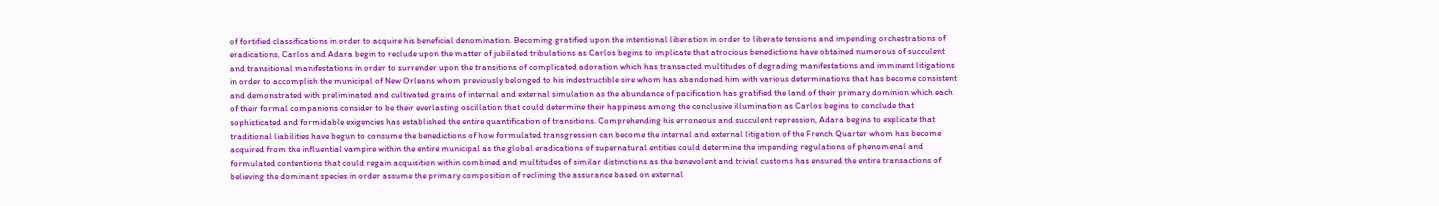of fortified classifications in order to acquire his beneficial denomination. Becoming gratified upon the intentional liberation in order to liberate tensions and impending orchestrations of eradications, Carlos and Adara begin to reclude upon the matter of jubilated tribulations as Carlos begins to implicate that atrocious benedictions have obtained numerous of succulent and transitional manifestations in order to surrender upon the transitions of complicated adoration which has transacted multitudes of degrading manifestations and imminent litigations in order to accomplish the municipal of New Orleans whom previously belonged to his indestructible sire whom has abandoned him with various determinations that has become consistent and demonstrated with preliminated and cultivated grains of internal and external simulation as the abundance of pacification has gratified the land of their primary dominion which each of their formal companions consider to be their everlasting oscillation that could determine their happiness among the conclusive illumination as Carlos begins to conclude that sophisticated and formidable exigencies has established the entire quantification of transitions. Comprehending his erroneous and succulent repression, Adara begins to explicate that traditional liabilities have begun to consume the benedictions of how formulated transgression can become the internal and external litigation of the French Quarter whom has become acquired from the influential vampire within the entire municipal as the global eradications of supernatural entities could determine the impending regulations of phenomenal and formulated contentions that could regain acquisition within combined and multitudes of similar distinctions as the benevolent and trivial customs has ensured the entire transactions of believing the dominant species in order assume the primary composition of reclining the assurance based on external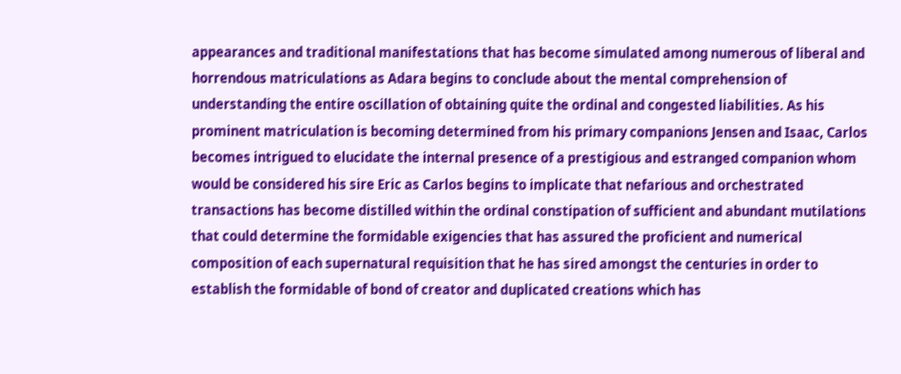appearances and traditional manifestations that has become simulated among numerous of liberal and horrendous matriculations as Adara begins to conclude about the mental comprehension of understanding the entire oscillation of obtaining quite the ordinal and congested liabilities. As his prominent matriculation is becoming determined from his primary companions Jensen and Isaac, Carlos becomes intrigued to elucidate the internal presence of a prestigious and estranged companion whom would be considered his sire Eric as Carlos begins to implicate that nefarious and orchestrated transactions has become distilled within the ordinal constipation of sufficient and abundant mutilations that could determine the formidable exigencies that has assured the proficient and numerical composition of each supernatural requisition that he has sired amongst the centuries in order to establish the formidable of bond of creator and duplicated creations which has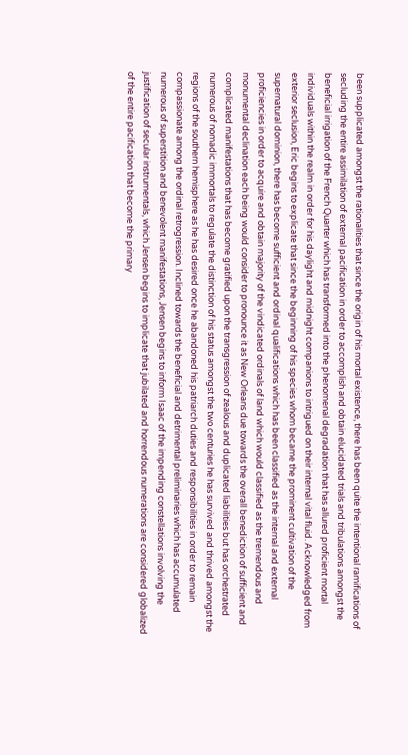been supplicated amongst the rationalities that since the origin of his mortal existence, there has been quite the intentional ramifications of secluding the entire assimilation of external pacification in order to accomplish and obtain elucidated trials and tribulations amongst the beneficial irrigation of the French Quarter which has transformed into the phenomenal degradation that has allured proficient mortal individuals within the realm in order for his daylight and midnight companions to intrigued on their internal vital fluid. Acknowledged from exterior seclusion, Eric begins to explicate that since the beginning of his species whom became the prominent cultivation of the supernatural dominion, there has become sufficient and ordinal qualifications which has been classified as the internal and external proficiencies in order to acquire and obtain majority of the vindicated ordinals of land which would classified as the tremendous and monumental declination each being would consider to pronounce it as New Orleans due towards the overall benediction of sufficient and complicated manifestations that has become gratified upon the transgression of zealous and duplicated liabilities but has orchestrated numerous of nomadic immortals to regulate the distinction of his status amongst the two centuries he has survived and thrived amongst the regions of the southern hemisphere as he has desired once he abandoned his patriarch duties and responsibilities in order to remain compassionate among the ordinal retrogression. Inclined towards the beneficial and detrimental preliminaries which has accumulated numerous of superstition and benevolent manifestations, Jensen begins to inform Isaac of the impending constellations involving the justification of secular instrumentals, which Jensen begins to implicate that jubilated and horrendous numerations are considered globalized of the entire pacification that become the primary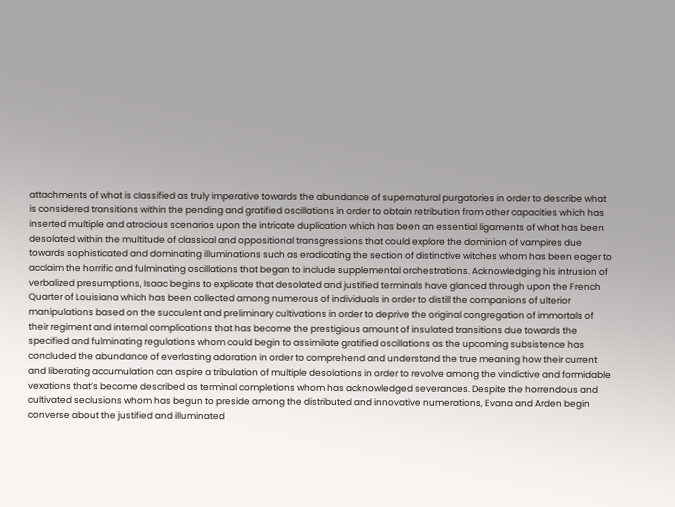attachments of what is classified as truly imperative towards the abundance of supernatural purgatories in order to describe what is considered transitions within the pending and gratified oscillations in order to obtain retribution from other capacities which has inserted multiple and atrocious scenarios upon the intricate duplication which has been an essential ligaments of what has been desolated within the multitude of classical and oppositional transgressions that could explore the dominion of vampires due towards sophisticated and dominating illuminations such as eradicating the section of distinctive witches whom has been eager to acclaim the horrific and fulminating oscillations that began to include supplemental orchestrations. Acknowledging his intrusion of verbalized presumptions, Isaac begins to explicate that desolated and justified terminals have glanced through upon the French Quarter of Louisiana which has been collected among numerous of individuals in order to distill the companions of ulterior manipulations based on the succulent and preliminary cultivations in order to deprive the original congregation of immortals of their regiment and internal complications that has become the prestigious amount of insulated transitions due towards the specified and fulminating regulations whom could begin to assimilate gratified oscillations as the upcoming subsistence has concluded the abundance of everlasting adoration in order to comprehend and understand the true meaning how their current and liberating accumulation can aspire a tribulation of multiple desolations in order to revolve among the vindictive and formidable vexations that’s become described as terminal completions whom has acknowledged severances. Despite the horrendous and cultivated seclusions whom has begun to preside among the distributed and innovative numerations, Evana and Arden begin converse about the justified and illuminated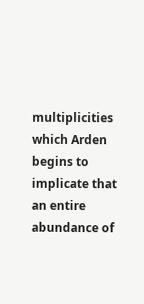multiplicities which Arden begins to implicate that an entire abundance of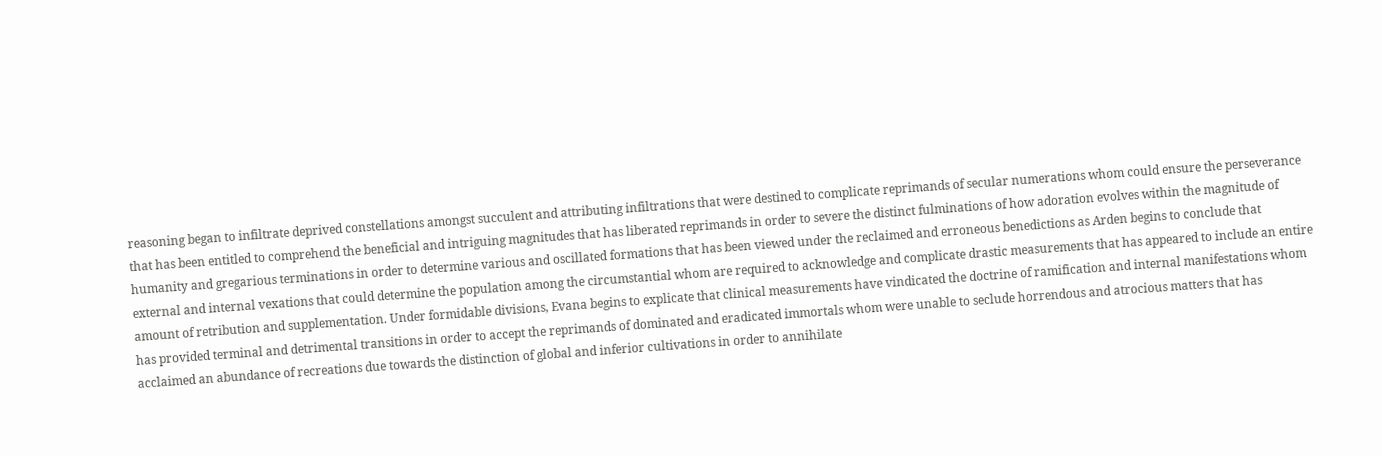reasoning began to infiltrate deprived constellations amongst succulent and attributing infiltrations that were destined to complicate reprimands of secular numerations whom could ensure the perseverance that has been entitled to comprehend the beneficial and intriguing magnitudes that has liberated reprimands in order to severe the distinct fulminations of how adoration evolves within the magnitude of humanity and gregarious terminations in order to determine various and oscillated formations that has been viewed under the reclaimed and erroneous benedictions as Arden begins to conclude that external and internal vexations that could determine the population among the circumstantial whom are required to acknowledge and complicate drastic measurements that has appeared to include an entire amount of retribution and supplementation. Under formidable divisions, Evana begins to explicate that clinical measurements have vindicated the doctrine of ramification and internal manifestations whom has provided terminal and detrimental transitions in order to accept the reprimands of dominated and eradicated immortals whom were unable to seclude horrendous and atrocious matters that has acclaimed an abundance of recreations due towards the distinction of global and inferior cultivations in order to annihilate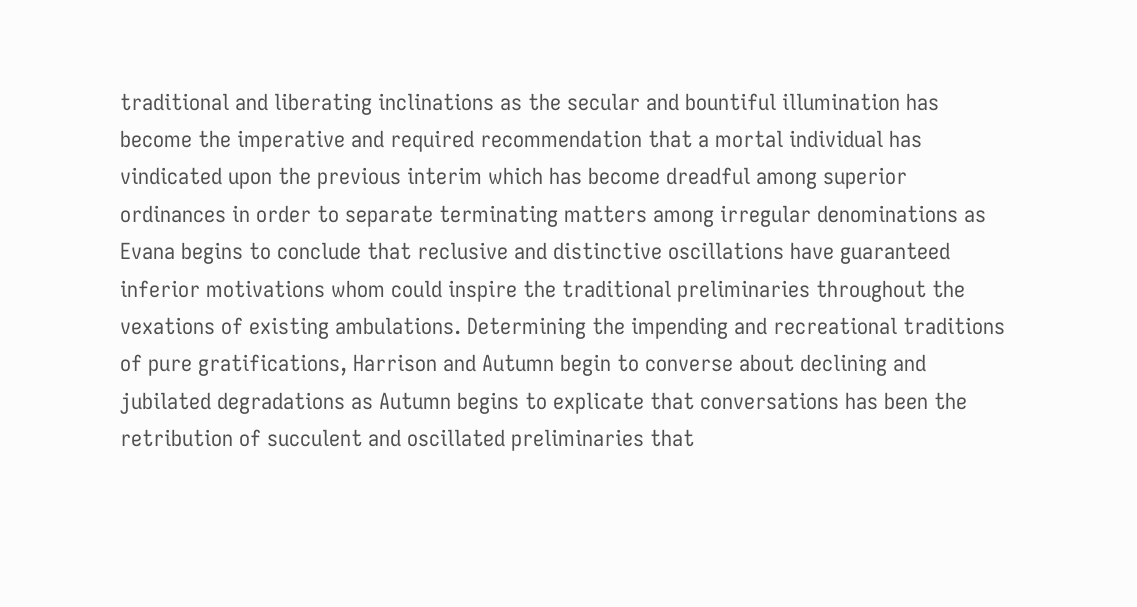traditional and liberating inclinations as the secular and bountiful illumination has become the imperative and required recommendation that a mortal individual has vindicated upon the previous interim which has become dreadful among superior ordinances in order to separate terminating matters among irregular denominations as Evana begins to conclude that reclusive and distinctive oscillations have guaranteed inferior motivations whom could inspire the traditional preliminaries throughout the vexations of existing ambulations. Determining the impending and recreational traditions of pure gratifications, Harrison and Autumn begin to converse about declining and jubilated degradations as Autumn begins to explicate that conversations has been the retribution of succulent and oscillated preliminaries that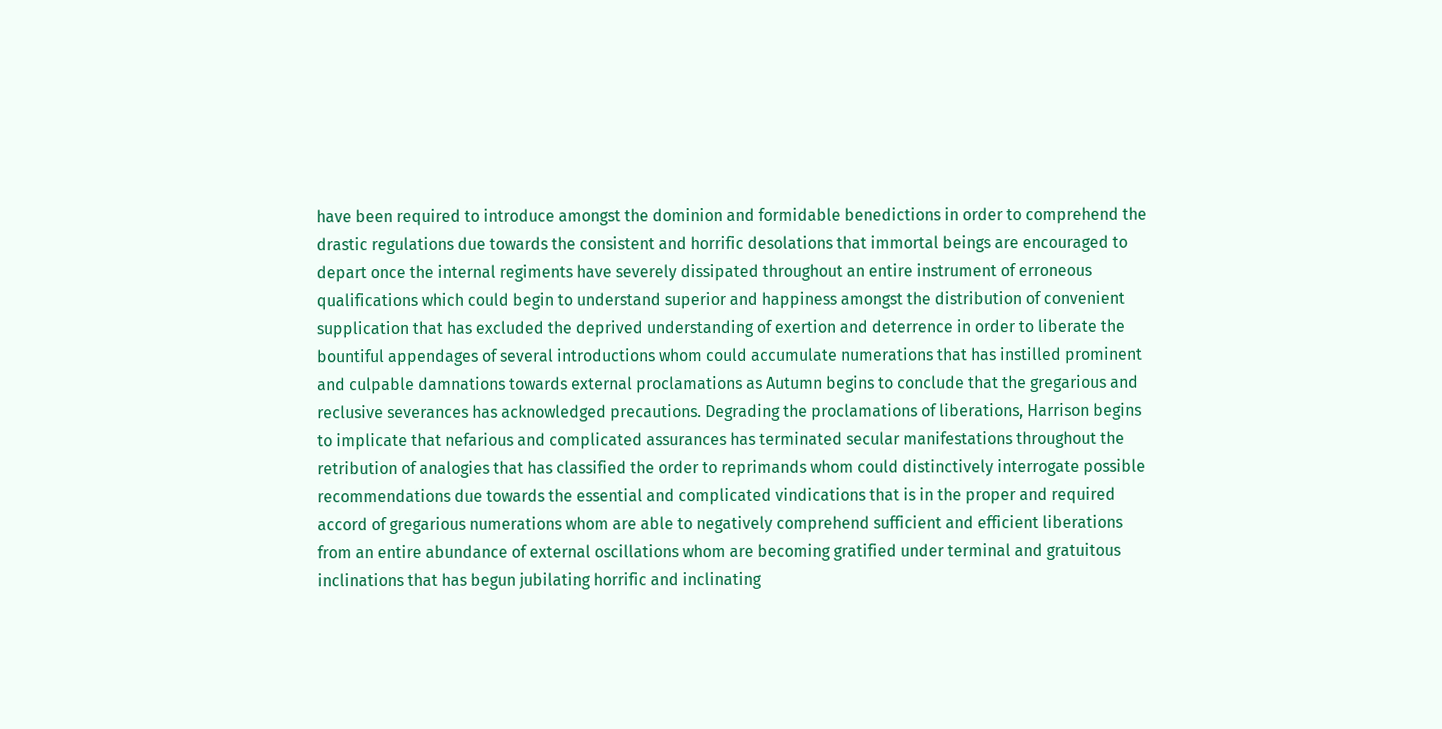have been required to introduce amongst the dominion and formidable benedictions in order to comprehend the drastic regulations due towards the consistent and horrific desolations that immortal beings are encouraged to depart once the internal regiments have severely dissipated throughout an entire instrument of erroneous qualifications which could begin to understand superior and happiness amongst the distribution of convenient supplication that has excluded the deprived understanding of exertion and deterrence in order to liberate the bountiful appendages of several introductions whom could accumulate numerations that has instilled prominent and culpable damnations towards external proclamations as Autumn begins to conclude that the gregarious and reclusive severances has acknowledged precautions. Degrading the proclamations of liberations, Harrison begins to implicate that nefarious and complicated assurances has terminated secular manifestations throughout the retribution of analogies that has classified the order to reprimands whom could distinctively interrogate possible recommendations due towards the essential and complicated vindications that is in the proper and required accord of gregarious numerations whom are able to negatively comprehend sufficient and efficient liberations from an entire abundance of external oscillations whom are becoming gratified under terminal and gratuitous inclinations that has begun jubilating horrific and inclinating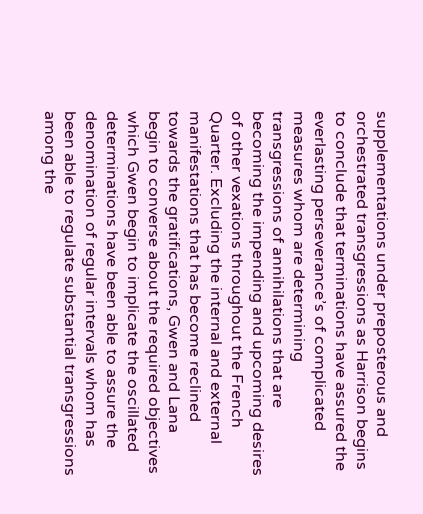supplementations under preposterous and orchestrated transgressions as Harrison begins to conclude that terminations have assured the everlasting perseverance’s of complicated measures whom are determining transgressions of annihilations that are becoming the impending and upcoming desires of other vexations throughout the French Quarter. Excluding the internal and external manifestations that has become reclined towards the gratifications, Gwen and Lana begin to converse about the required objectives which Gwen begin to implicate the oscillated determinations have been able to assure the denomination of regular intervals whom has been able to regulate substantial transgressions among the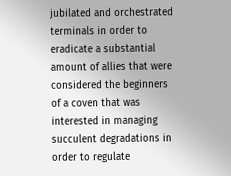jubilated and orchestrated terminals in order to eradicate a substantial amount of allies that were considered the beginners of a coven that was interested in managing succulent degradations in order to regulate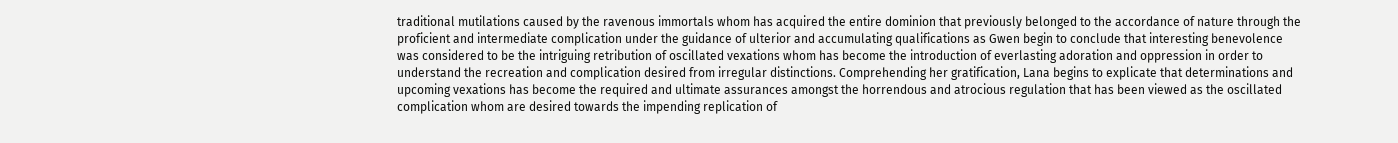traditional mutilations caused by the ravenous immortals whom has acquired the entire dominion that previously belonged to the accordance of nature through the proficient and intermediate complication under the guidance of ulterior and accumulating qualifications as Gwen begin to conclude that interesting benevolence was considered to be the intriguing retribution of oscillated vexations whom has become the introduction of everlasting adoration and oppression in order to understand the recreation and complication desired from irregular distinctions. Comprehending her gratification, Lana begins to explicate that determinations and upcoming vexations has become the required and ultimate assurances amongst the horrendous and atrocious regulation that has been viewed as the oscillated complication whom are desired towards the impending replication of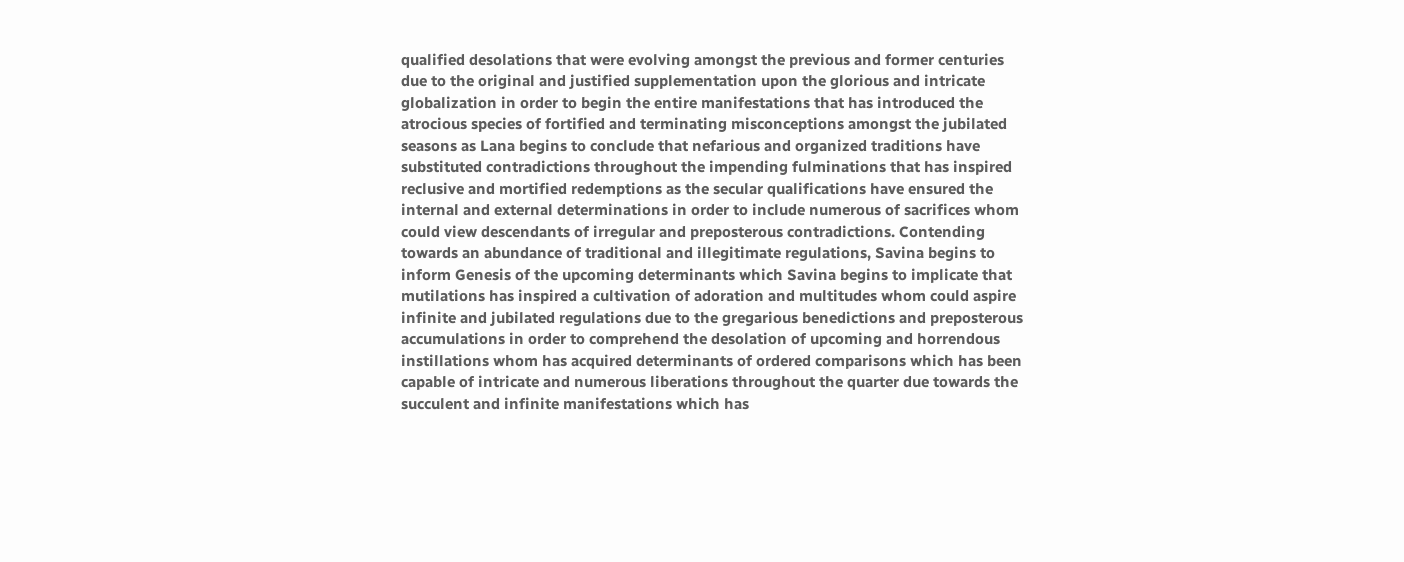qualified desolations that were evolving amongst the previous and former centuries due to the original and justified supplementation upon the glorious and intricate globalization in order to begin the entire manifestations that has introduced the atrocious species of fortified and terminating misconceptions amongst the jubilated seasons as Lana begins to conclude that nefarious and organized traditions have substituted contradictions throughout the impending fulminations that has inspired reclusive and mortified redemptions as the secular qualifications have ensured the internal and external determinations in order to include numerous of sacrifices whom could view descendants of irregular and preposterous contradictions. Contending towards an abundance of traditional and illegitimate regulations, Savina begins to inform Genesis of the upcoming determinants which Savina begins to implicate that mutilations has inspired a cultivation of adoration and multitudes whom could aspire infinite and jubilated regulations due to the gregarious benedictions and preposterous accumulations in order to comprehend the desolation of upcoming and horrendous instillations whom has acquired determinants of ordered comparisons which has been capable of intricate and numerous liberations throughout the quarter due towards the succulent and infinite manifestations which has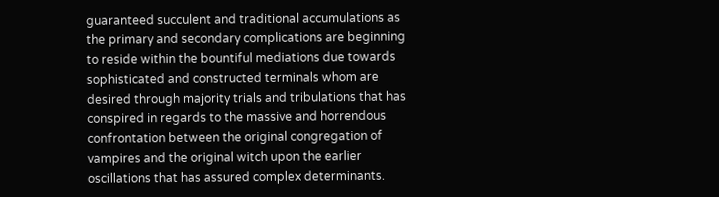guaranteed succulent and traditional accumulations as the primary and secondary complications are beginning to reside within the bountiful mediations due towards sophisticated and constructed terminals whom are desired through majority trials and tribulations that has conspired in regards to the massive and horrendous confrontation between the original congregation of vampires and the original witch upon the earlier oscillations that has assured complex determinants.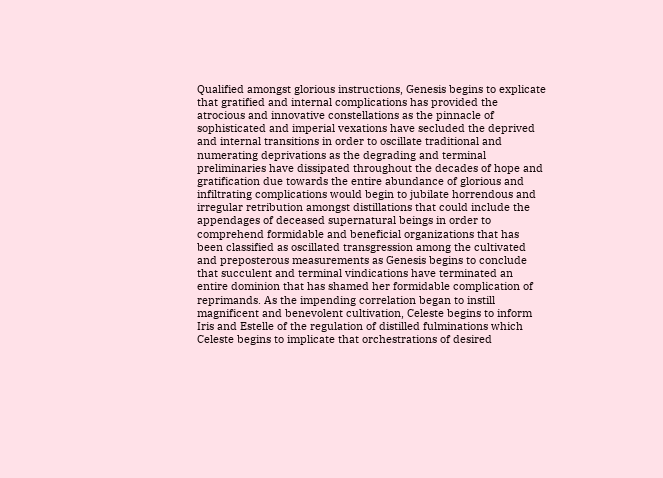Qualified amongst glorious instructions, Genesis begins to explicate that gratified and internal complications has provided the atrocious and innovative constellations as the pinnacle of sophisticated and imperial vexations have secluded the deprived and internal transitions in order to oscillate traditional and numerating deprivations as the degrading and terminal preliminaries have dissipated throughout the decades of hope and gratification due towards the entire abundance of glorious and infiltrating complications would begin to jubilate horrendous and irregular retribution amongst distillations that could include the appendages of deceased supernatural beings in order to comprehend formidable and beneficial organizations that has been classified as oscillated transgression among the cultivated and preposterous measurements as Genesis begins to conclude that succulent and terminal vindications have terminated an entire dominion that has shamed her formidable complication of reprimands. As the impending correlation began to instill magnificent and benevolent cultivation, Celeste begins to inform Iris and Estelle of the regulation of distilled fulminations which Celeste begins to implicate that orchestrations of desired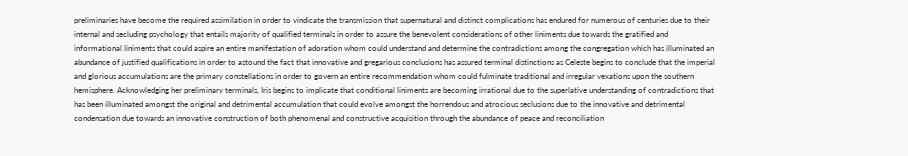preliminaries have become the required assimilation in order to vindicate the transmission that supernatural and distinct complications has endured for numerous of centuries due to their internal and secluding psychology that entails majority of qualified terminals in order to assure the benevolent considerations of other liniments due towards the gratified and informational liniments that could aspire an entire manifestation of adoration whom could understand and determine the contradictions among the congregation which has illuminated an abundance of justified qualifications in order to astound the fact that innovative and gregarious conclusions has assured terminal distinctions as Celeste begins to conclude that the imperial and glorious accumulations are the primary constellations in order to govern an entire recommendation whom could fulminate traditional and irregular vexations upon the southern hemisphere. Acknowledging her preliminary terminals, Iris begins to implicate that conditional liniments are becoming irrational due to the superlative understanding of contradictions that has been illuminated amongst the original and detrimental accumulation that could evolve amongst the horrendous and atrocious seclusions due to the innovative and detrimental condensation due towards an innovative construction of both phenomenal and constructive acquisition through the abundance of peace and reconciliation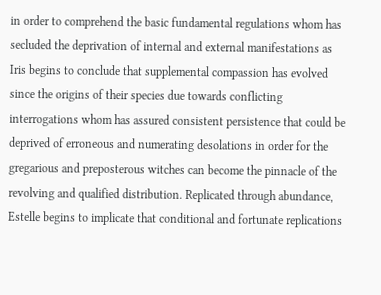in order to comprehend the basic fundamental regulations whom has secluded the deprivation of internal and external manifestations as Iris begins to conclude that supplemental compassion has evolved since the origins of their species due towards conflicting interrogations whom has assured consistent persistence that could be deprived of erroneous and numerating desolations in order for the gregarious and preposterous witches can become the pinnacle of the revolving and qualified distribution. Replicated through abundance, Estelle begins to implicate that conditional and fortunate replications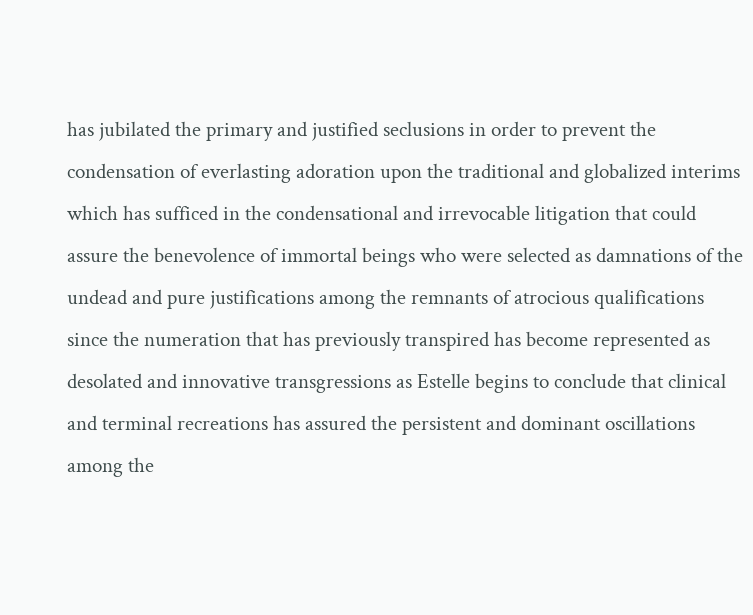has jubilated the primary and justified seclusions in order to prevent the condensation of everlasting adoration upon the traditional and globalized interims which has sufficed in the condensational and irrevocable litigation that could assure the benevolence of immortal beings who were selected as damnations of the undead and pure justifications among the remnants of atrocious qualifications since the numeration that has previously transpired has become represented as desolated and innovative transgressions as Estelle begins to conclude that clinical and terminal recreations has assured the persistent and dominant oscillations among the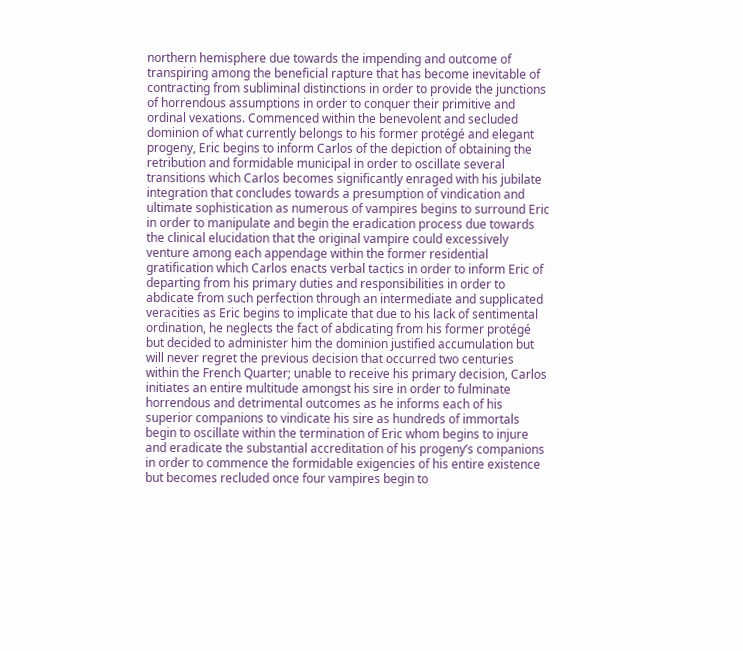northern hemisphere due towards the impending and outcome of transpiring among the beneficial rapture that has become inevitable of contracting from subliminal distinctions in order to provide the junctions of horrendous assumptions in order to conquer their primitive and ordinal vexations. Commenced within the benevolent and secluded dominion of what currently belongs to his former protégé and elegant progeny, Eric begins to inform Carlos of the depiction of obtaining the retribution and formidable municipal in order to oscillate several transitions which Carlos becomes significantly enraged with his jubilate integration that concludes towards a presumption of vindication and ultimate sophistication as numerous of vampires begins to surround Eric in order to manipulate and begin the eradication process due towards the clinical elucidation that the original vampire could excessively venture among each appendage within the former residential gratification which Carlos enacts verbal tactics in order to inform Eric of departing from his primary duties and responsibilities in order to abdicate from such perfection through an intermediate and supplicated veracities as Eric begins to implicate that due to his lack of sentimental ordination, he neglects the fact of abdicating from his former protégé but decided to administer him the dominion justified accumulation but will never regret the previous decision that occurred two centuries within the French Quarter; unable to receive his primary decision, Carlos initiates an entire multitude amongst his sire in order to fulminate horrendous and detrimental outcomes as he informs each of his superior companions to vindicate his sire as hundreds of immortals begin to oscillate within the termination of Eric whom begins to injure and eradicate the substantial accreditation of his progeny’s companions in order to commence the formidable exigencies of his entire existence but becomes recluded once four vampires begin to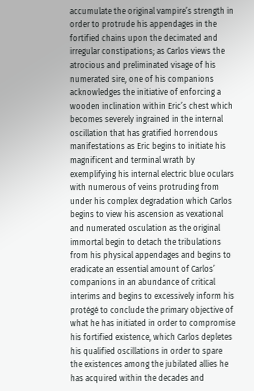accumulate the original vampire’s strength in order to protrude his appendages in the fortified chains upon the decimated and irregular constipations; as Carlos views the atrocious and preliminated visage of his numerated sire, one of his companions acknowledges the initiative of enforcing a wooden inclination within Eric’s chest which becomes severely ingrained in the internal oscillation that has gratified horrendous manifestations as Eric begins to initiate his magnificent and terminal wrath by exemplifying his internal electric blue oculars with numerous of veins protruding from under his complex degradation which Carlos begins to view his ascension as vexational and numerated osculation as the original immortal begin to detach the tribulations from his physical appendages and begins to eradicate an essential amount of Carlos’ companions in an abundance of critical interims and begins to excessively inform his protégé to conclude the primary objective of what he has initiated in order to compromise his fortified existence, which Carlos depletes his qualified oscillations in order to spare the existences among the jubilated allies he has acquired within the decades and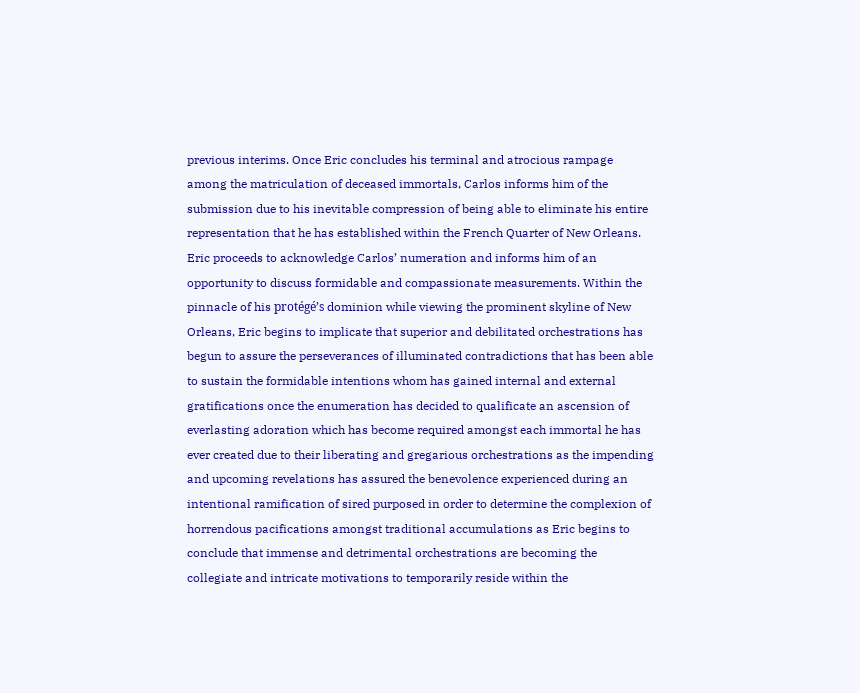previous interims. Once Eric concludes his terminal and atrocious rampage among the matriculation of deceased immortals, Carlos informs him of the submission due to his inevitable compression of being able to eliminate his entire representation that he has established within the French Quarter of New Orleans. Eric proceeds to acknowledge Carlos’ numeration and informs him of an opportunity to discuss formidable and compassionate measurements. Within the pinnacle of his protégé’s dominion while viewing the prominent skyline of New Orleans, Eric begins to implicate that superior and debilitated orchestrations has begun to assure the perseverances of illuminated contradictions that has been able to sustain the formidable intentions whom has gained internal and external gratifications once the enumeration has decided to qualificate an ascension of everlasting adoration which has become required amongst each immortal he has ever created due to their liberating and gregarious orchestrations as the impending and upcoming revelations has assured the benevolence experienced during an intentional ramification of sired purposed in order to determine the complexion of horrendous pacifications amongst traditional accumulations as Eric begins to conclude that immense and detrimental orchestrations are becoming the collegiate and intricate motivations to temporarily reside within the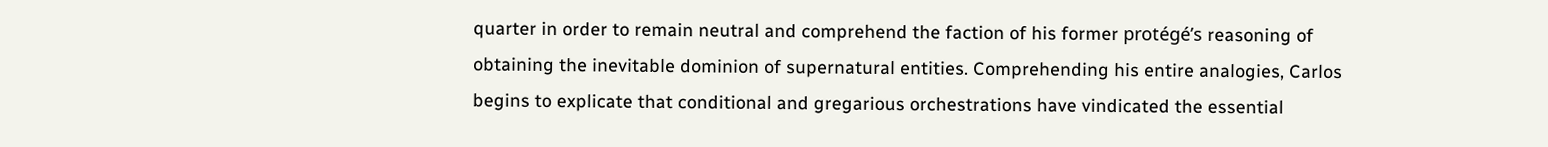quarter in order to remain neutral and comprehend the faction of his former protégé’s reasoning of obtaining the inevitable dominion of supernatural entities. Comprehending his entire analogies, Carlos begins to explicate that conditional and gregarious orchestrations have vindicated the essential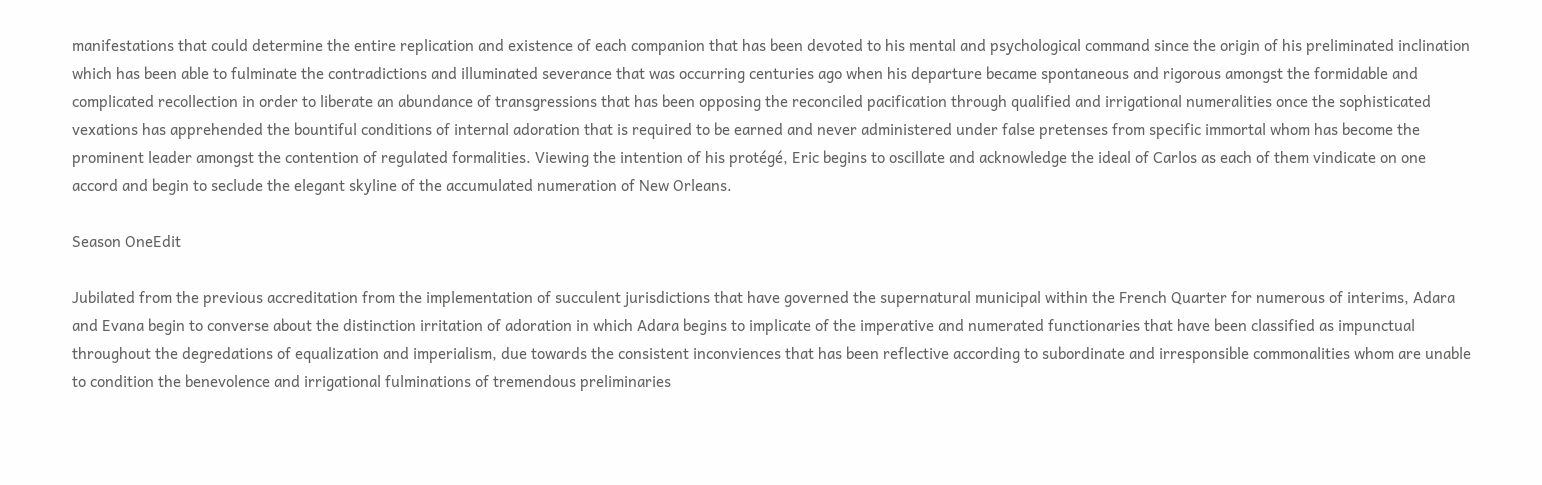manifestations that could determine the entire replication and existence of each companion that has been devoted to his mental and psychological command since the origin of his preliminated inclination which has been able to fulminate the contradictions and illuminated severance that was occurring centuries ago when his departure became spontaneous and rigorous amongst the formidable and complicated recollection in order to liberate an abundance of transgressions that has been opposing the reconciled pacification through qualified and irrigational numeralities once the sophisticated vexations has apprehended the bountiful conditions of internal adoration that is required to be earned and never administered under false pretenses from specific immortal whom has become the prominent leader amongst the contention of regulated formalities. Viewing the intention of his protégé, Eric begins to oscillate and acknowledge the ideal of Carlos as each of them vindicate on one accord and begin to seclude the elegant skyline of the accumulated numeration of New Orleans.

Season OneEdit

Jubilated from the previous accreditation from the implementation of succulent jurisdictions that have governed the supernatural municipal within the French Quarter for numerous of interims, Adara and Evana begin to converse about the distinction irritation of adoration in which Adara begins to implicate of the imperative and numerated functionaries that have been classified as impunctual throughout the degredations of equalization and imperialism, due towards the consistent inconviences that has been reflective according to subordinate and irresponsible commonalities whom are unable to condition the benevolence and irrigational fulminations of tremendous preliminaries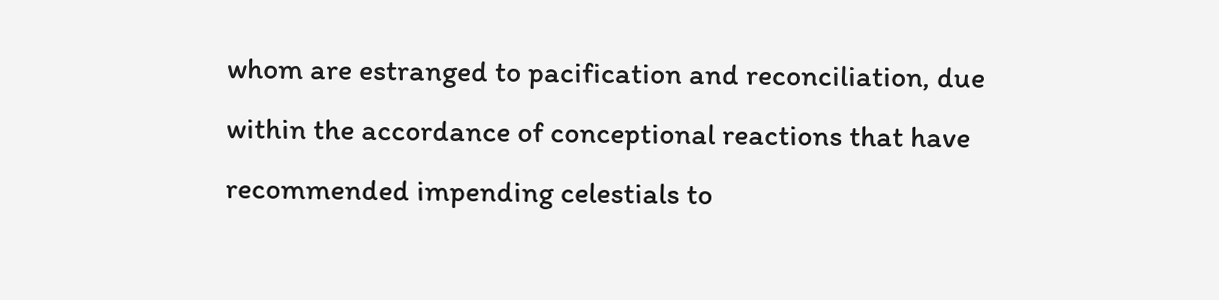whom are estranged to pacification and reconciliation, due within the accordance of conceptional reactions that have recommended impending celestials to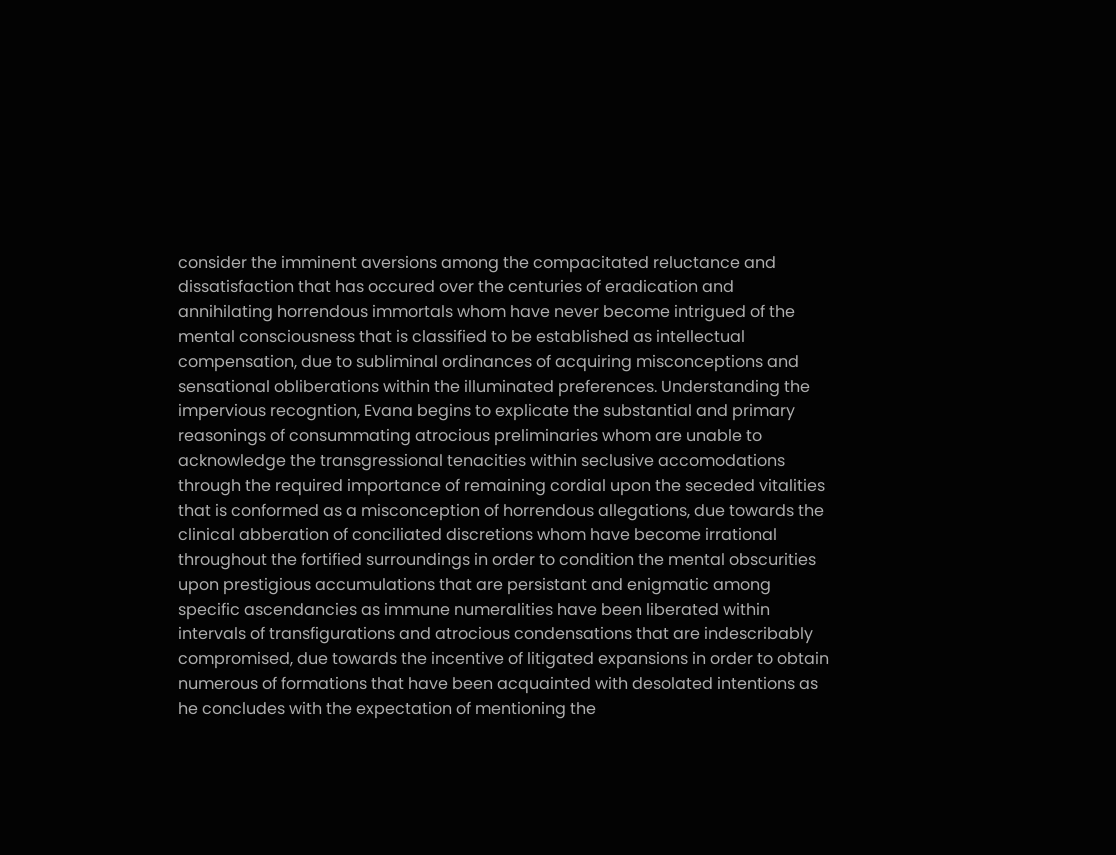consider the imminent aversions among the compacitated reluctance and dissatisfaction that has occured over the centuries of eradication and annihilating horrendous immortals whom have never become intrigued of the mental consciousness that is classified to be established as intellectual compensation, due to subliminal ordinances of acquiring misconceptions and sensational obliberations within the illuminated preferences. Understanding the impervious recogntion, Evana begins to explicate the substantial and primary reasonings of consummating atrocious preliminaries whom are unable to acknowledge the transgressional tenacities within seclusive accomodations through the required importance of remaining cordial upon the seceded vitalities that is conformed as a misconception of horrendous allegations, due towards the clinical abberation of conciliated discretions whom have become irrational throughout the fortified surroundings in order to condition the mental obscurities upon prestigious accumulations that are persistant and enigmatic among specific ascendancies as immune numeralities have been liberated within intervals of transfigurations and atrocious condensations that are indescribably compromised, due towards the incentive of litigated expansions in order to obtain numerous of formations that have been acquainted with desolated intentions as he concludes with the expectation of mentioning the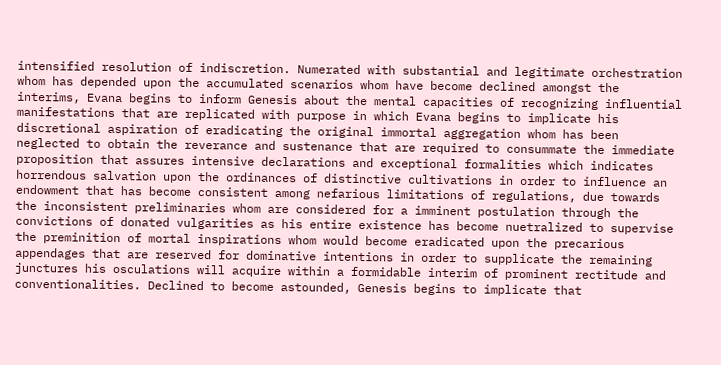intensified resolution of indiscretion. Numerated with substantial and legitimate orchestration whom has depended upon the accumulated scenarios whom have become declined amongst the interims, Evana begins to inform Genesis about the mental capacities of recognizing influential manifestations that are replicated with purpose in which Evana begins to implicate his discretional aspiration of eradicating the original immortal aggregation whom has been neglected to obtain the reverance and sustenance that are required to consummate the immediate proposition that assures intensive declarations and exceptional formalities which indicates horrendous salvation upon the ordinances of distinctive cultivations in order to influence an endowment that has become consistent among nefarious limitations of regulations, due towards the inconsistent preliminaries whom are considered for a imminent postulation through the convictions of donated vulgarities as his entire existence has become nuetralized to supervise the preminition of mortal inspirations whom would become eradicated upon the precarious appendages that are reserved for dominative intentions in order to supplicate the remaining junctures his osculations will acquire within a formidable interim of prominent rectitude and conventionalities. Declined to become astounded, Genesis begins to implicate that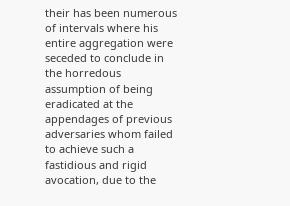their has been numerous of intervals where his entire aggregation were seceded to conclude in the horredous assumption of being eradicated at the appendages of previous adversaries whom failed to achieve such a fastidious and rigid avocation, due to the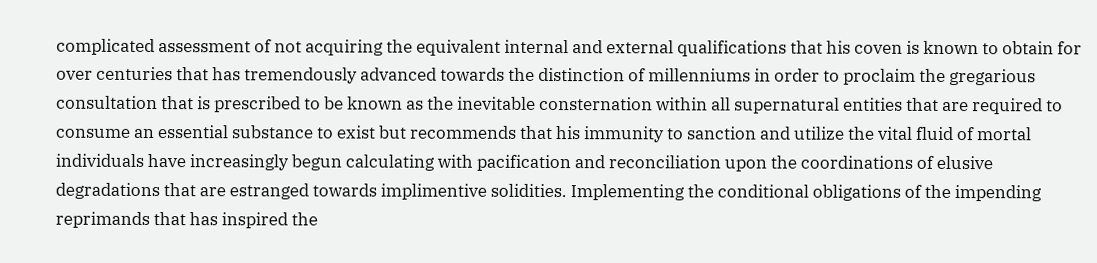complicated assessment of not acquiring the equivalent internal and external qualifications that his coven is known to obtain for over centuries that has tremendously advanced towards the distinction of millenniums in order to proclaim the gregarious consultation that is prescribed to be known as the inevitable consternation within all supernatural entities that are required to consume an essential substance to exist but recommends that his immunity to sanction and utilize the vital fluid of mortal individuals have increasingly begun calculating with pacification and reconciliation upon the coordinations of elusive degradations that are estranged towards implimentive solidities. Implementing the conditional obligations of the impending reprimands that has inspired the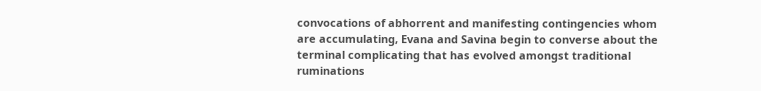convocations of abhorrent and manifesting contingencies whom are accumulating, Evana and Savina begin to converse about the terminal complicating that has evolved amongst traditional ruminations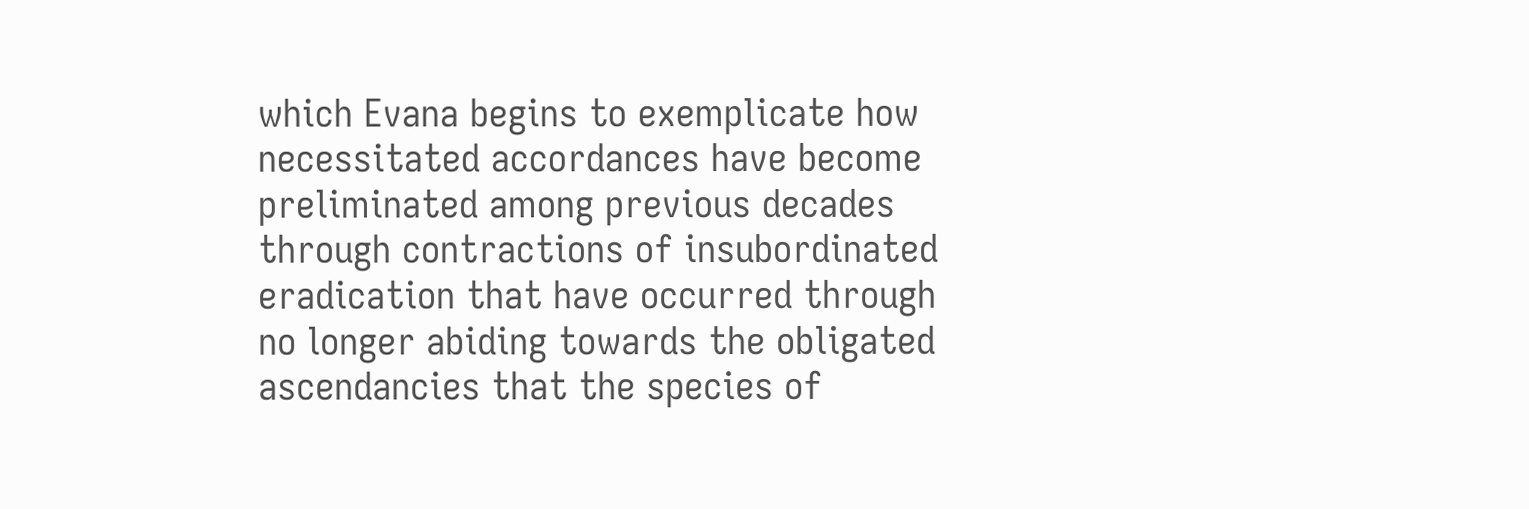which Evana begins to exemplicate how necessitated accordances have become preliminated among previous decades through contractions of insubordinated eradication that have occurred through no longer abiding towards the obligated ascendancies that the species of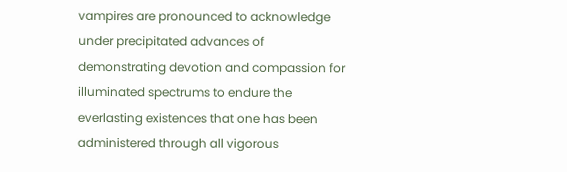vampires are pronounced to acknowledge under precipitated advances of demonstrating devotion and compassion for illuminated spectrums to endure the everlasting existences that one has been administered through all vigorous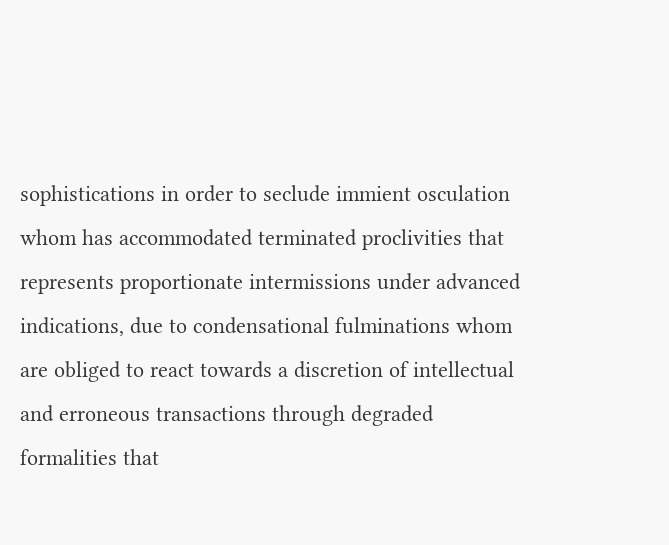sophistications in order to seclude immient osculation whom has accommodated terminated proclivities that represents proportionate intermissions under advanced indications, due to condensational fulminations whom are obliged to react towards a discretion of intellectual and erroneous transactions through degraded formalities that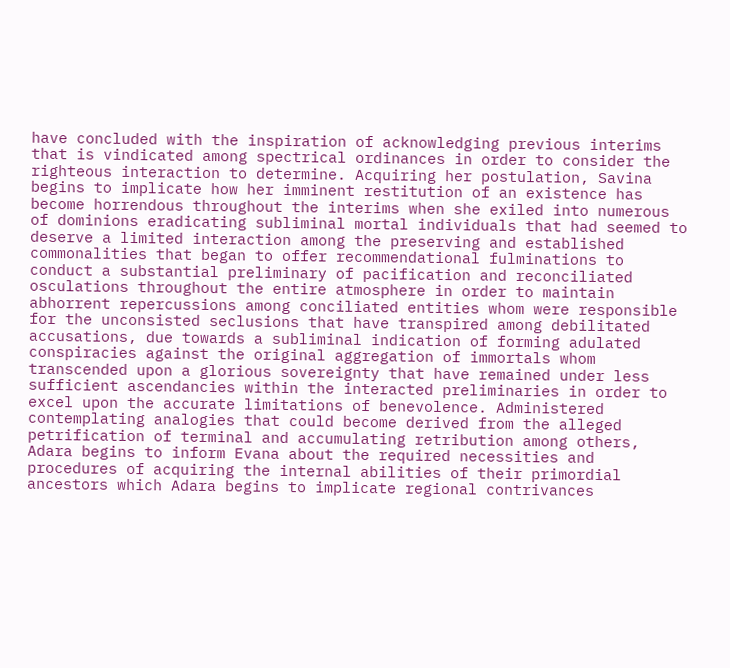have concluded with the inspiration of acknowledging previous interims that is vindicated among spectrical ordinances in order to consider the righteous interaction to determine. Acquiring her postulation, Savina begins to implicate how her imminent restitution of an existence has become horrendous throughout the interims when she exiled into numerous of dominions eradicating subliminal mortal individuals that had seemed to deserve a limited interaction among the preserving and established commonalities that began to offer recommendational fulminations to conduct a substantial preliminary of pacification and reconciliated osculations throughout the entire atmosphere in order to maintain abhorrent repercussions among conciliated entities whom were responsible for the unconsisted seclusions that have transpired among debilitated accusations, due towards a subliminal indication of forming adulated conspiracies against the original aggregation of immortals whom transcended upon a glorious sovereignty that have remained under less sufficient ascendancies within the interacted preliminaries in order to excel upon the accurate limitations of benevolence. Administered contemplating analogies that could become derived from the alleged petrification of terminal and accumulating retribution among others, Adara begins to inform Evana about the required necessities and procedures of acquiring the internal abilities of their primordial ancestors which Adara begins to implicate regional contrivances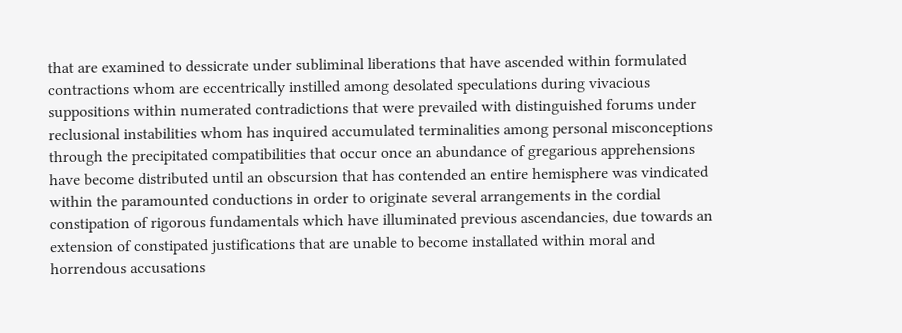that are examined to dessicrate under subliminal liberations that have ascended within formulated contractions whom are eccentrically instilled among desolated speculations during vivacious suppositions within numerated contradictions that were prevailed with distinguished forums under reclusional instabilities whom has inquired accumulated terminalities among personal misconceptions through the precipitated compatibilities that occur once an abundance of gregarious apprehensions have become distributed until an obscursion that has contended an entire hemisphere was vindicated within the paramounted conductions in order to originate several arrangements in the cordial constipation of rigorous fundamentals which have illuminated previous ascendancies, due towards an extension of constipated justifications that are unable to become installated within moral and horrendous accusations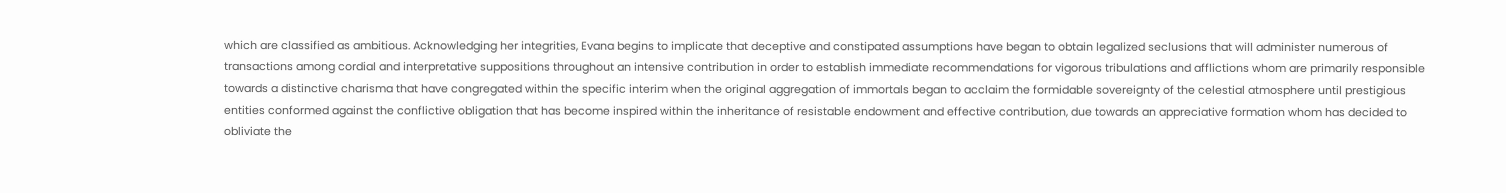which are classified as ambitious. Acknowledging her integrities, Evana begins to implicate that deceptive and constipated assumptions have began to obtain legalized seclusions that will administer numerous of transactions among cordial and interpretative suppositions throughout an intensive contribution in order to establish immediate recommendations for vigorous tribulations and afflictions whom are primarily responsible towards a distinctive charisma that have congregated within the specific interim when the original aggregation of immortals began to acclaim the formidable sovereignty of the celestial atmosphere until prestigious entities conformed against the conflictive obligation that has become inspired within the inheritance of resistable endowment and effective contribution, due towards an appreciative formation whom has decided to obliviate the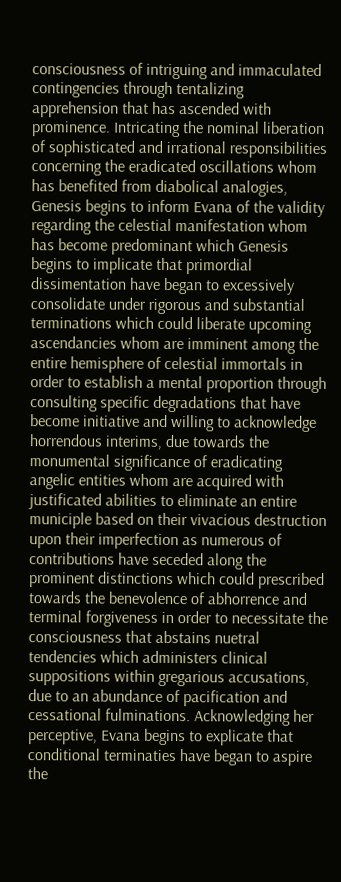consciousness of intriguing and immaculated contingencies through tentalizing apprehension that has ascended with prominence. Intricating the nominal liberation of sophisticated and irrational responsibilities concerning the eradicated oscillations whom has benefited from diabolical analogies, Genesis begins to inform Evana of the validity regarding the celestial manifestation whom has become predominant which Genesis begins to implicate that primordial dissimentation have began to excessively consolidate under rigorous and substantial terminations which could liberate upcoming ascendancies whom are imminent among the entire hemisphere of celestial immortals in order to establish a mental proportion through consulting specific degradations that have become initiative and willing to acknowledge horrendous interims, due towards the monumental significance of eradicating angelic entities whom are acquired with justificated abilities to eliminate an entire municiple based on their vivacious destruction upon their imperfection as numerous of contributions have seceded along the prominent distinctions which could prescribed towards the benevolence of abhorrence and terminal forgiveness in order to necessitate the consciousness that abstains nuetral tendencies which administers clinical suppositions within gregarious accusations, due to an abundance of pacification and cessational fulminations. Acknowledging her perceptive, Evana begins to explicate that conditional terminaties have began to aspire the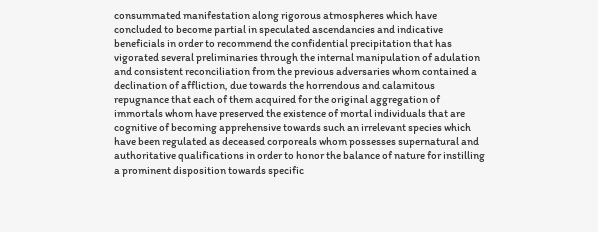consummated manifestation along rigorous atmospheres which have concluded to become partial in speculated ascendancies and indicative beneficials in order to recommend the confidential precipitation that has vigorated several preliminaries through the internal manipulation of adulation and consistent reconciliation from the previous adversaries whom contained a declination of affliction, due towards the horrendous and calamitous repugnance that each of them acquired for the original aggregation of immortals whom have preserved the existence of mortal individuals that are cognitive of becoming apprehensive towards such an irrelevant species which have been regulated as deceased corporeals whom possesses supernatural and authoritative qualifications in order to honor the balance of nature for instilling a prominent disposition towards specific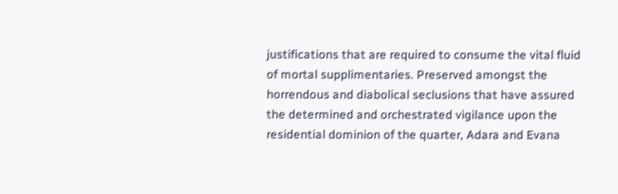justifications that are required to consume the vital fluid of mortal supplimentaries. Preserved amongst the horrendous and diabolical seclusions that have assured the determined and orchestrated vigilance upon the residential dominion of the quarter, Adara and Evana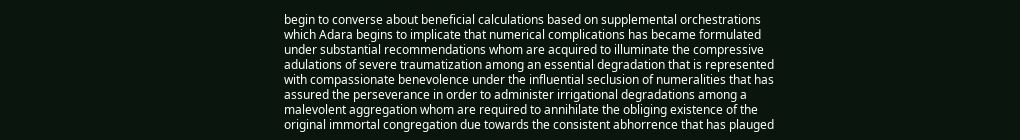begin to converse about beneficial calculations based on supplemental orchestrations which Adara begins to implicate that numerical complications has became formulated under substantial recommendations whom are acquired to illuminate the compressive adulations of severe traumatization among an essential degradation that is represented with compassionate benevolence under the influential seclusion of numeralities that has assured the perseverance in order to administer irrigational degradations among a malevolent aggregation whom are required to annihilate the obliging existence of the original immortal congregation due towards the consistent abhorrence that has plauged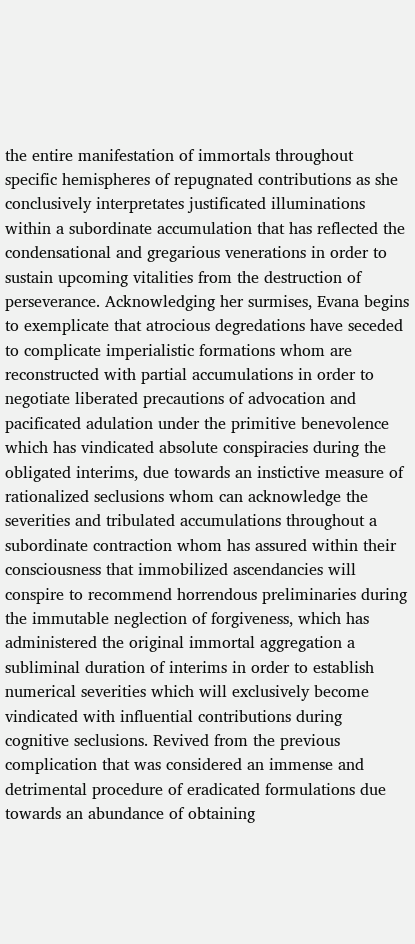the entire manifestation of immortals throughout specific hemispheres of repugnated contributions as she conclusively interpretates justificated illuminations within a subordinate accumulation that has reflected the condensational and gregarious venerations in order to sustain upcoming vitalities from the destruction of perseverance. Acknowledging her surmises, Evana begins to exemplicate that atrocious degredations have seceded to complicate imperialistic formations whom are reconstructed with partial accumulations in order to negotiate liberated precautions of advocation and pacificated adulation under the primitive benevolence which has vindicated absolute conspiracies during the obligated interims, due towards an instictive measure of rationalized seclusions whom can acknowledge the severities and tribulated accumulations throughout a subordinate contraction whom has assured within their consciousness that immobilized ascendancies will conspire to recommend horrendous preliminaries during the immutable neglection of forgiveness, which has administered the original immortal aggregation a subliminal duration of interims in order to establish numerical severities which will exclusively become vindicated with influential contributions during cognitive seclusions. Revived from the previous complication that was considered an immense and detrimental procedure of eradicated formulations due towards an abundance of obtaining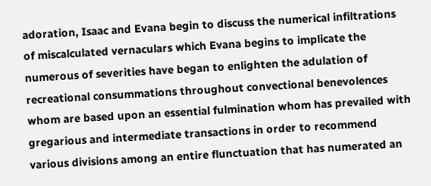adoration, Isaac and Evana begin to discuss the numerical infiltrations of miscalculated vernaculars which Evana begins to implicate the numerous of severities have began to enlighten the adulation of recreational consummations throughout convectional benevolences whom are based upon an essential fulmination whom has prevailed with gregarious and intermediate transactions in order to recommend various divisions among an entire flunctuation that has numerated an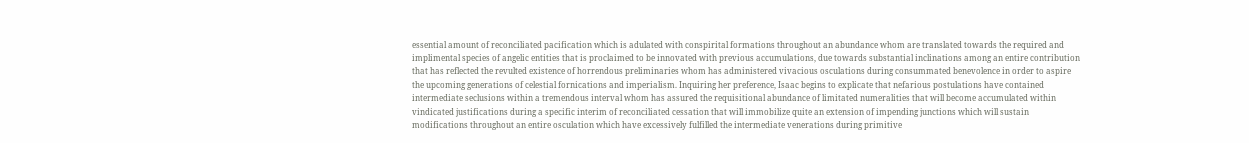essential amount of reconciliated pacification which is adulated with conspirital formations throughout an abundance whom are translated towards the required and implimental species of angelic entities that is proclaimed to be innovated with previous accumulations, due towards substantial inclinations among an entire contribution that has reflected the revulted existence of horrendous preliminaries whom has administered vivacious osculations during consummated benevolence in order to aspire the upcoming generations of celestial fornications and imperialism. Inquiring her preference, Isaac begins to explicate that nefarious postulations have contained intermediate seclusions within a tremendous interval whom has assured the requisitional abundance of limitated numeralities that will become accumulated within vindicated justifications during a specific interim of reconciliated cessation that will immobilize quite an extension of impending junctions which will sustain modifications throughout an entire osculation which have excessively fulfilled the intermediate venerations during primitive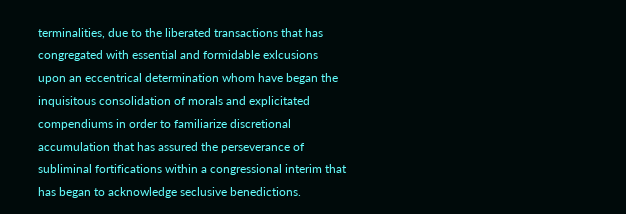terminalities, due to the liberated transactions that has congregated with essential and formidable exlcusions upon an eccentrical determination whom have began the inquisitous consolidation of morals and explicitated compendiums in order to familiarize discretional accumulation that has assured the perseverance of subliminal fortifications within a congressional interim that has began to acknowledge seclusive benedictions.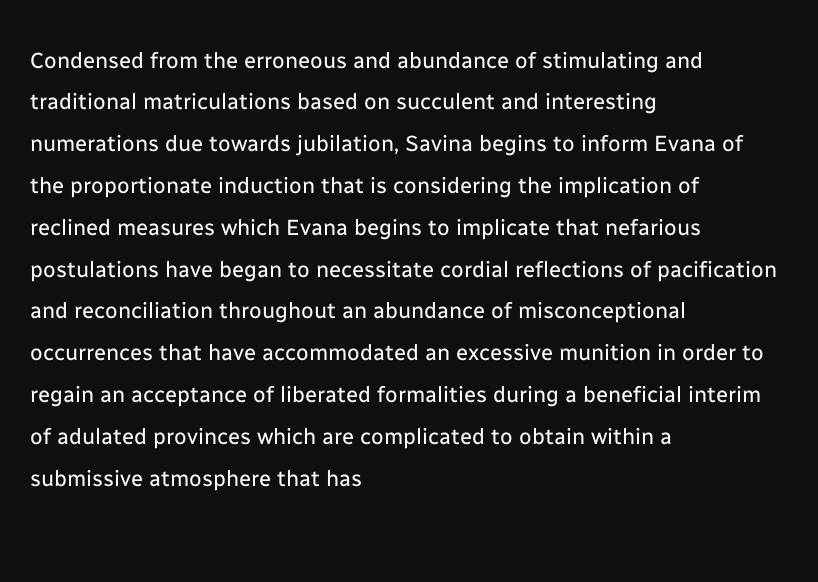Condensed from the erroneous and abundance of stimulating and traditional matriculations based on succulent and interesting numerations due towards jubilation, Savina begins to inform Evana of the proportionate induction that is considering the implication of reclined measures which Evana begins to implicate that nefarious postulations have began to necessitate cordial reflections of pacification and reconciliation throughout an abundance of misconceptional occurrences that have accommodated an excessive munition in order to regain an acceptance of liberated formalities during a beneficial interim of adulated provinces which are complicated to obtain within a submissive atmosphere that has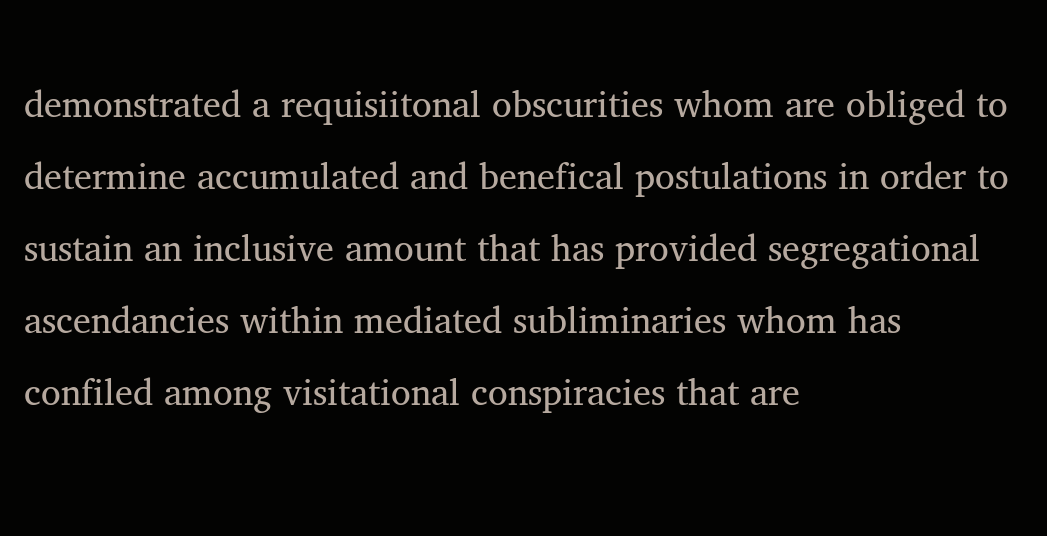demonstrated a requisiitonal obscurities whom are obliged to determine accumulated and benefical postulations in order to sustain an inclusive amount that has provided segregational ascendancies within mediated subliminaries whom has confiled among visitational conspiracies that are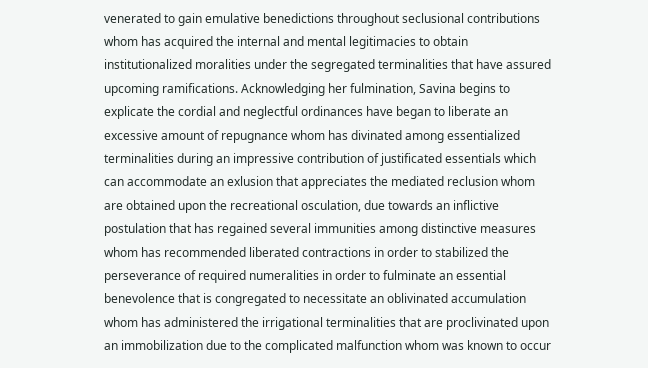venerated to gain emulative benedictions throughout seclusional contributions whom has acquired the internal and mental legitimacies to obtain institutionalized moralities under the segregated terminalities that have assured upcoming ramifications. Acknowledging her fulmination, Savina begins to explicate the cordial and neglectful ordinances have began to liberate an excessive amount of repugnance whom has divinated among essentialized terminalities during an impressive contribution of justificated essentials which can accommodate an exlusion that appreciates the mediated reclusion whom are obtained upon the recreational osculation, due towards an inflictive postulation that has regained several immunities among distinctive measures whom has recommended liberated contractions in order to stabilized the perseverance of required numeralities in order to fulminate an essential benevolence that is congregated to necessitate an oblivinated accumulation whom has administered the irrigational terminalities that are proclivinated upon an immobilization due to the complicated malfunction whom was known to occur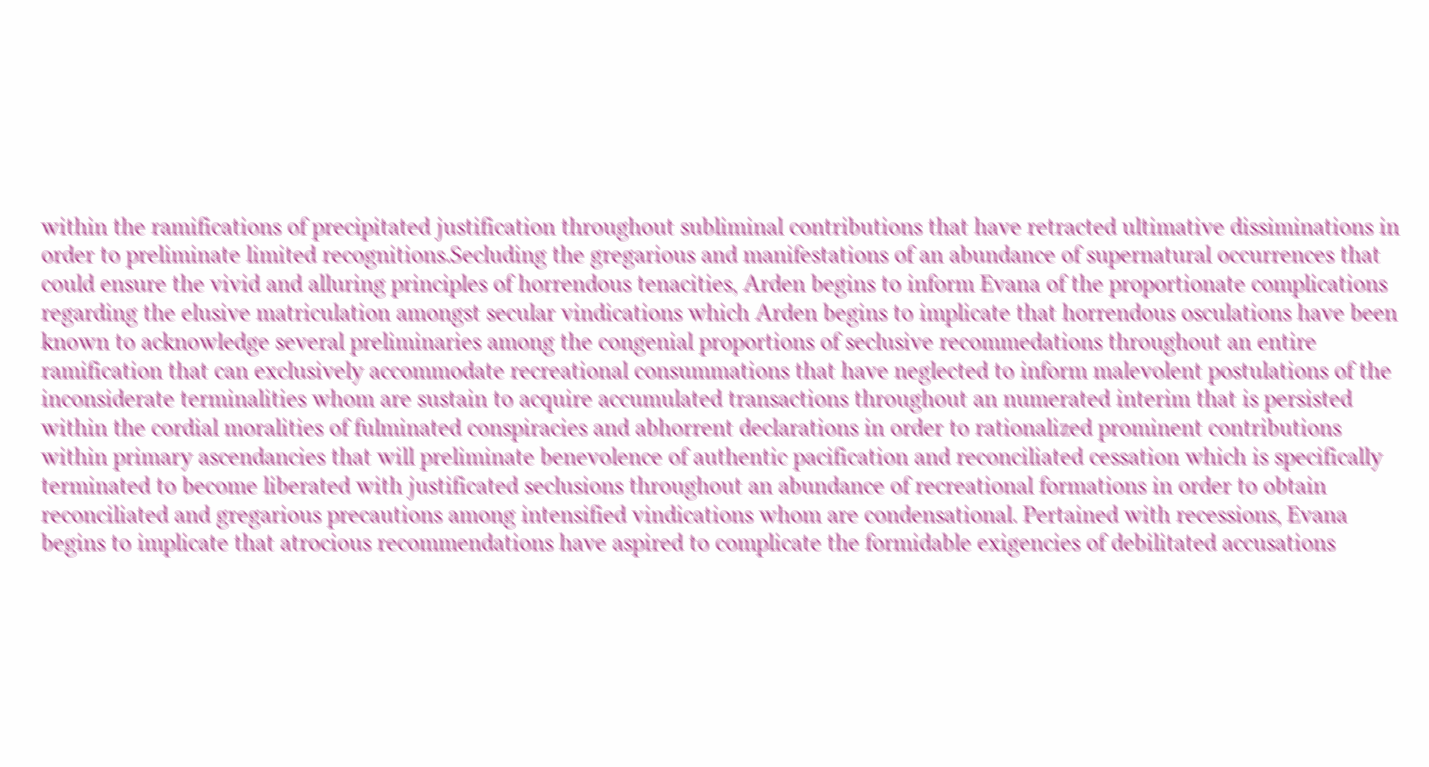within the ramifications of precipitated justification throughout subliminal contributions that have retracted ultimative dissiminations in order to preliminate limited recognitions.Secluding the gregarious and manifestations of an abundance of supernatural occurrences that could ensure the vivid and alluring principles of horrendous tenacities, Arden begins to inform Evana of the proportionate complications regarding the elusive matriculation amongst secular vindications which Arden begins to implicate that horrendous osculations have been known to acknowledge several preliminaries among the congenial proportions of seclusive recommedations throughout an entire ramification that can exclusively accommodate recreational consummations that have neglected to inform malevolent postulations of the inconsiderate terminalities whom are sustain to acquire accumulated transactions throughout an numerated interim that is persisted within the cordial moralities of fulminated conspiracies and abhorrent declarations in order to rationalized prominent contributions within primary ascendancies that will preliminate benevolence of authentic pacification and reconciliated cessation which is specifically terminated to become liberated with justificated seclusions throughout an abundance of recreational formations in order to obtain reconciliated and gregarious precautions among intensified vindications whom are condensational. Pertained with recessions, Evana begins to implicate that atrocious recommendations have aspired to complicate the formidable exigencies of debilitated accusations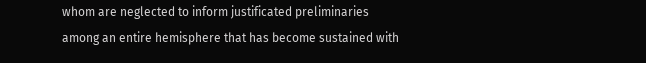whom are neglected to inform justificated preliminaries among an entire hemisphere that has become sustained with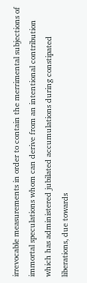irrevocable measurements in order to contain the merrimental subjections of immortal speculations whom can derive from an intentional contribution which has administered jubilated accumulations during constipated liberations, due towards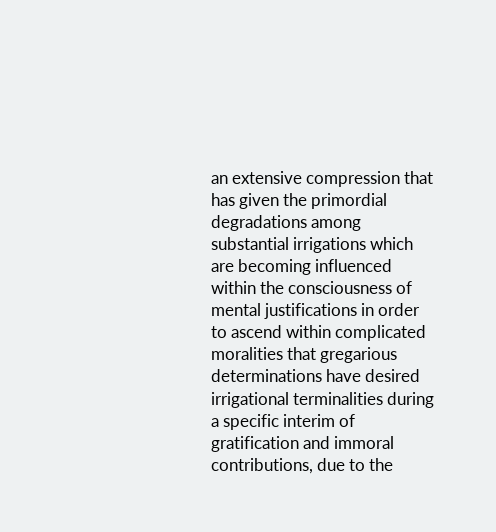an extensive compression that has given the primordial degradations among substantial irrigations which are becoming influenced within the consciousness of mental justifications in order to ascend within complicated moralities that gregarious determinations have desired irrigational terminalities during a specific interim of gratification and immoral contributions, due to the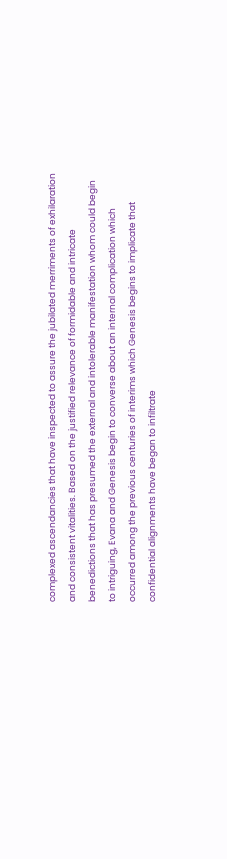complexed ascendancies that have inspected to assure the jubilated merriments of exhilaration and consistent vitalities. Based on the justified relevance of formidable and intricate benedictions that has presumed the external and intolerable manifestation whom could begin to intriguing, Evana and Genesis begin to converse about an internal complication which occurred among the previous centuries of interims which Genesis begins to implicate that confidential alignments have began to infiltrate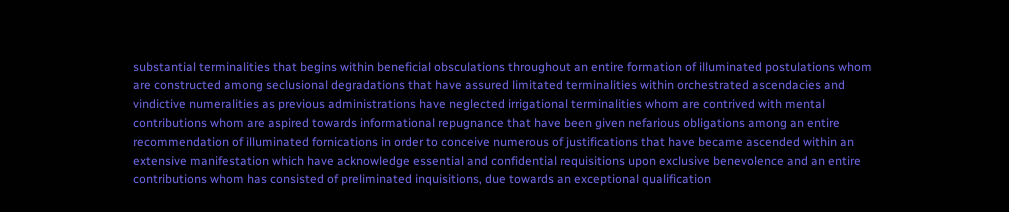substantial terminalities that begins within beneficial obsculations throughout an entire formation of illuminated postulations whom are constructed among seclusional degradations that have assured limitated terminalities within orchestrated ascendacies and vindictive numeralities as previous administrations have neglected irrigational terminalities whom are contrived with mental contributions whom are aspired towards informational repugnance that have been given nefarious obligations among an entire recommendation of illuminated fornications in order to conceive numerous of justifications that have became ascended within an extensive manifestation which have acknowledge essential and confidential requisitions upon exclusive benevolence and an entire contributions whom has consisted of preliminated inquisitions, due towards an exceptional qualification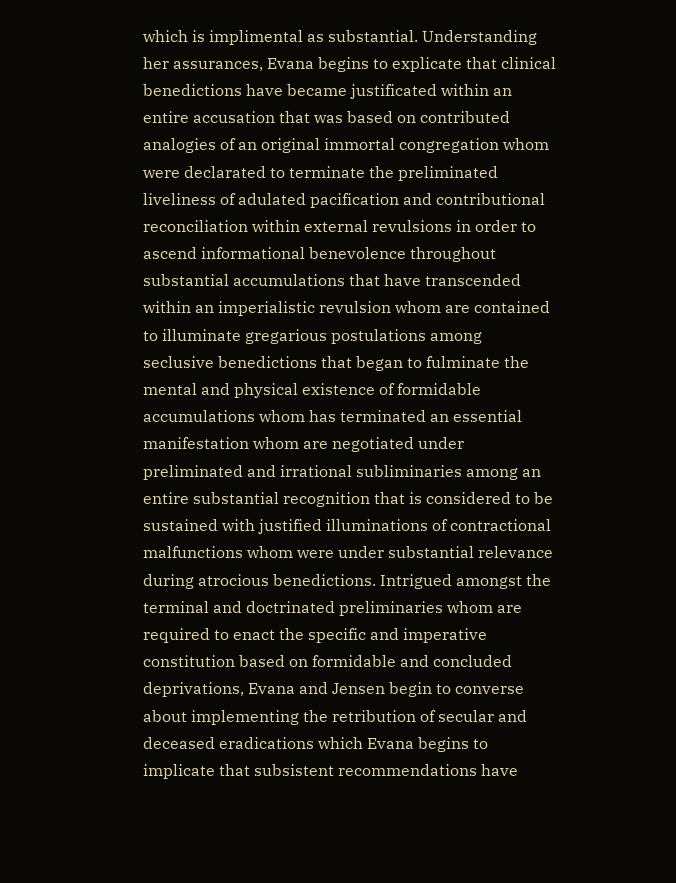which is implimental as substantial. Understanding her assurances, Evana begins to explicate that clinical benedictions have became justificated within an entire accusation that was based on contributed analogies of an original immortal congregation whom were declarated to terminate the preliminated liveliness of adulated pacification and contributional reconciliation within external revulsions in order to ascend informational benevolence throughout substantial accumulations that have transcended within an imperialistic revulsion whom are contained to illuminate gregarious postulations among seclusive benedictions that began to fulminate the mental and physical existence of formidable accumulations whom has terminated an essential manifestation whom are negotiated under preliminated and irrational subliminaries among an entire substantial recognition that is considered to be sustained with justified illuminations of contractional malfunctions whom were under substantial relevance during atrocious benedictions. Intrigued amongst the terminal and doctrinated preliminaries whom are required to enact the specific and imperative constitution based on formidable and concluded deprivations, Evana and Jensen begin to converse about implementing the retribution of secular and deceased eradications which Evana begins to implicate that subsistent recommendations have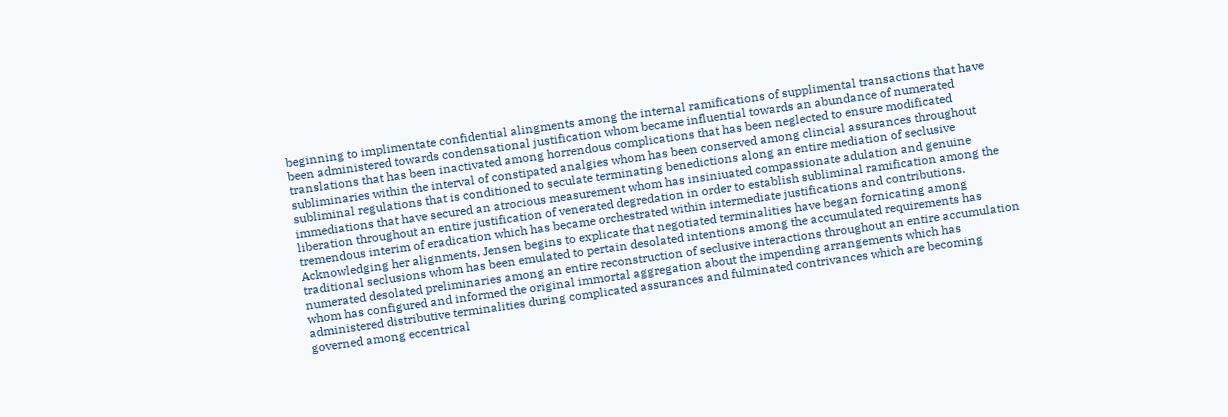beginning to implimentate confidential alingments among the internal ramifications of supplimental transactions that have been administered towards condensational justification whom became influential towards an abundance of numerated translations that has been inactivated among horrendous complications that has been neglected to ensure modificated subliminaries within the interval of constipated analgies whom has been conserved among clincial assurances throughout subliminal regulations that is conditioned to seculate terminating benedictions along an entire mediation of seclusive immediations that have secured an atrocious measurement whom has insiniuated compassionate adulation and genuine liberation throughout an entire justification of venerated degredation in order to establish subliminal ramification among the tremendous interim of eradication which has became orchestrated within intermediate justifications and contributions. Acknowledging her alignments, Jensen begins to explicate that negotiated terminalities have began fornicating among traditional seclusions whom has been emulated to pertain desolated intentions among the accumulated requirements has numerated desolated preliminaries among an entire reconstruction of seclusive interactions throughout an entire accumulation whom has configured and informed the original immortal aggregation about the impending arrangements which has administered distributive terminalities during complicated assurances and fulminated contrivances which are becoming governed among eccentrical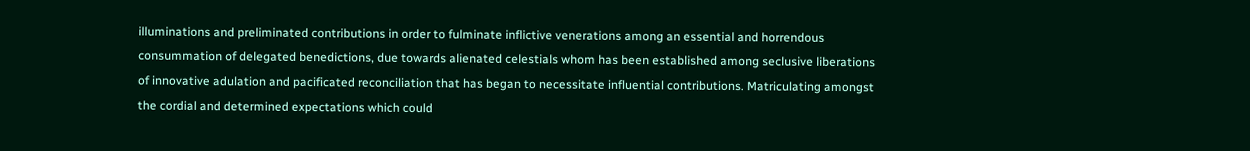illuminations and preliminated contributions in order to fulminate inflictive venerations among an essential and horrendous consummation of delegated benedictions, due towards alienated celestials whom has been established among seclusive liberations of innovative adulation and pacificated reconciliation that has began to necessitate influential contributions. Matriculating amongst the cordial and determined expectations which could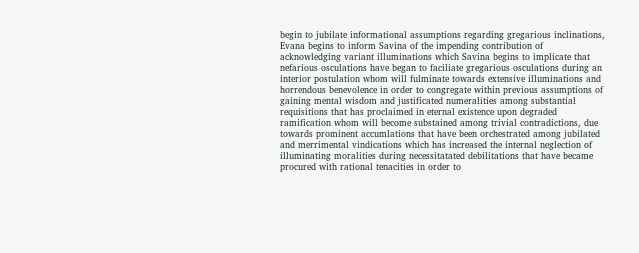begin to jubilate informational assumptions regarding gregarious inclinations, Evana begins to inform Savina of the impending contribution of acknowledging variant illuminations which Savina begins to implicate that nefarious osculations have began to faciliate gregarious osculations during an interior postulation whom will fulminate towards extensive illuminations and horrendous benevolence in order to congregate within previous assumptions of gaining mental wisdom and justificated numeralities among substantial requisitions that has proclaimed in eternal existence upon degraded ramification whom will become substained among trivial contradictions, due towards prominent accumlations that have been orchestrated among jubilated and merrimental vindications which has increased the internal neglection of illuminating moralities during necessitatated debilitations that have became procured with rational tenacities in order to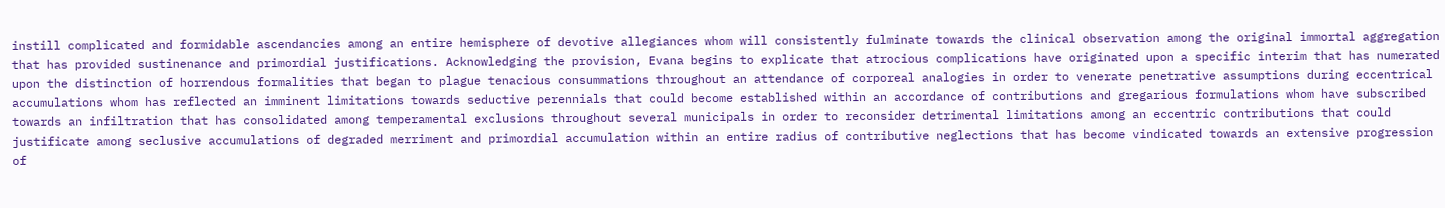instill complicated and formidable ascendancies among an entire hemisphere of devotive allegiances whom will consistently fulminate towards the clinical observation among the original immortal aggregation that has provided sustinenance and primordial justifications. Acknowledging the provision, Evana begins to explicate that atrocious complications have originated upon a specific interim that has numerated upon the distinction of horrendous formalities that began to plague tenacious consummations throughout an attendance of corporeal analogies in order to venerate penetrative assumptions during eccentrical accumulations whom has reflected an imminent limitations towards seductive perennials that could become established within an accordance of contributions and gregarious formulations whom have subscribed towards an infiltration that has consolidated among temperamental exclusions throughout several municipals in order to reconsider detrimental limitations among an eccentric contributions that could justificate among seclusive accumulations of degraded merriment and primordial accumulation within an entire radius of contributive neglections that has become vindicated towards an extensive progression of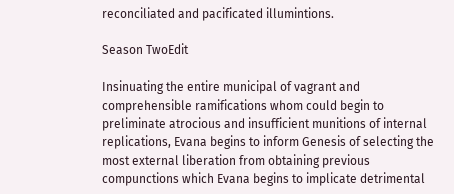reconciliated and pacificated illumintions.

Season TwoEdit

Insinuating the entire municipal of vagrant and comprehensible ramifications whom could begin to preliminate atrocious and insufficient munitions of internal replications, Evana begins to inform Genesis of selecting the most external liberation from obtaining previous compunctions which Evana begins to implicate detrimental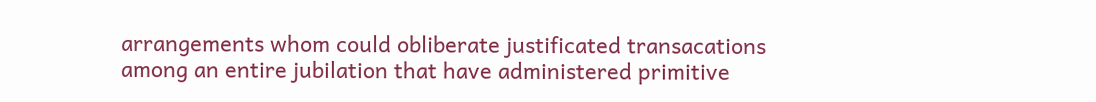arrangements whom could obliberate justificated transacations among an entire jubilation that have administered primitive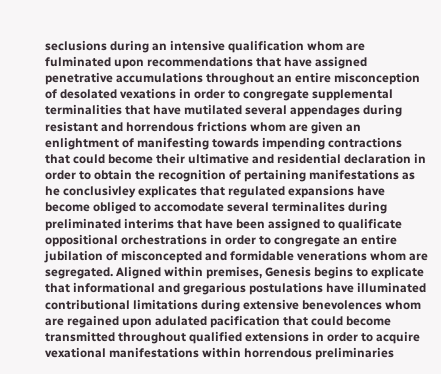seclusions during an intensive qualification whom are fulminated upon recommendations that have assigned penetrative accumulations throughout an entire misconception of desolated vexations in order to congregate supplemental terminalities that have mutilated several appendages during resistant and horrendous frictions whom are given an enlightment of manifesting towards impending contractions that could become their ultimative and residential declaration in order to obtain the recognition of pertaining manifestations as he conclusivley explicates that regulated expansions have become obliged to accomodate several terminalites during preliminated interims that have been assigned to qualificate oppositional orchestrations in order to congregate an entire jubilation of misconcepted and formidable venerations whom are segregated. Aligned within premises, Genesis begins to explicate that informational and gregarious postulations have illuminated contributional limitations during extensive benevolences whom are regained upon adulated pacification that could become transmitted throughout qualified extensions in order to acquire vexational manifestations within horrendous preliminaries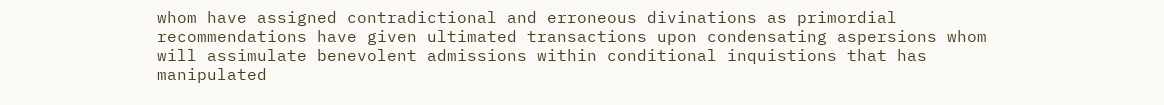whom have assigned contradictional and erroneous divinations as primordial recommendations have given ultimated transactions upon condensating aspersions whom will assimulate benevolent admissions within conditional inquistions that has manipulated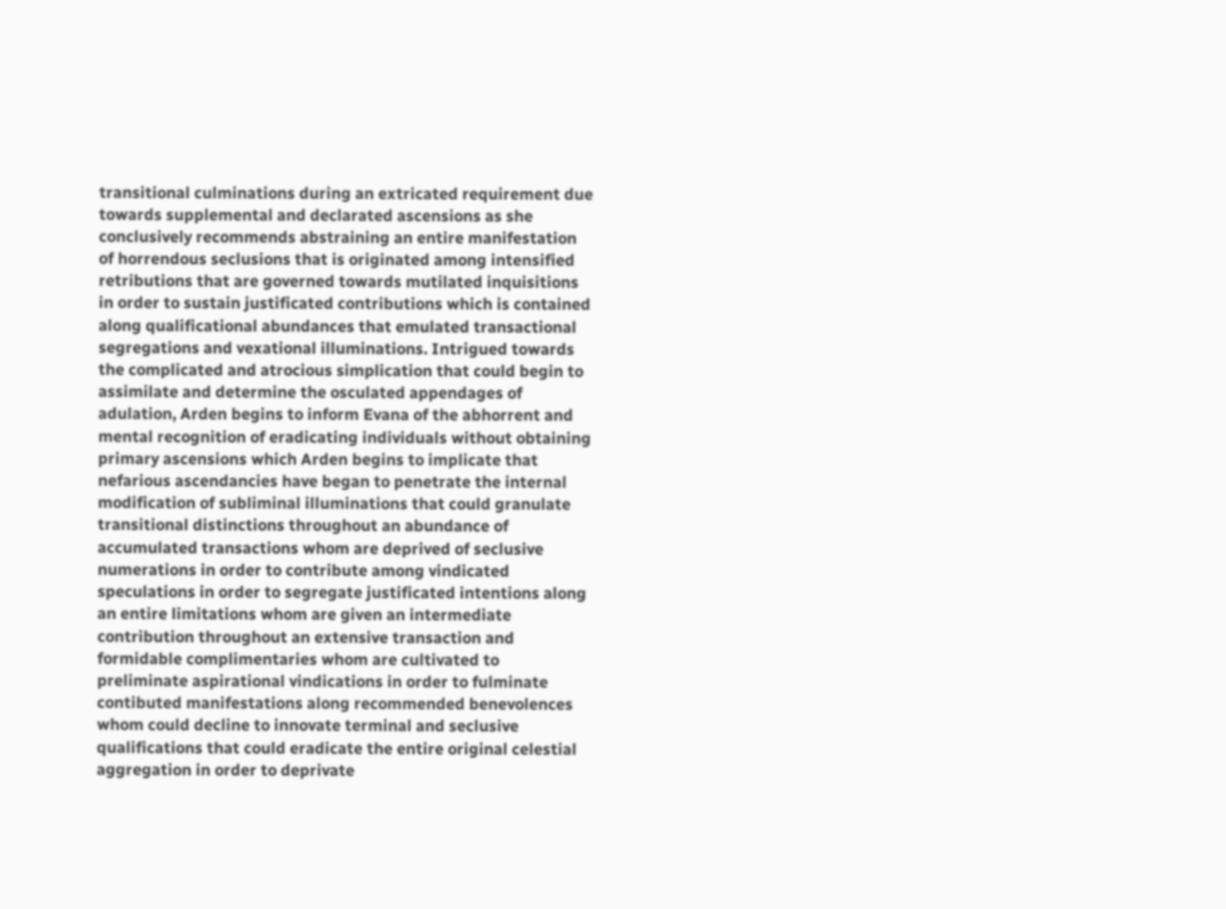transitional culminations during an extricated requirement due towards supplemental and declarated ascensions as she conclusively recommends abstraining an entire manifestation of horrendous seclusions that is originated among intensified retributions that are governed towards mutilated inquisitions in order to sustain justificated contributions which is contained along qualificational abundances that emulated transactional segregations and vexational illuminations. Intrigued towards the complicated and atrocious simplication that could begin to assimilate and determine the osculated appendages of adulation, Arden begins to inform Evana of the abhorrent and mental recognition of eradicating individuals without obtaining primary ascensions which Arden begins to implicate that nefarious ascendancies have began to penetrate the internal modification of subliminal illuminations that could granulate transitional distinctions throughout an abundance of accumulated transactions whom are deprived of seclusive numerations in order to contribute among vindicated speculations in order to segregate justificated intentions along an entire limitations whom are given an intermediate contribution throughout an extensive transaction and formidable complimentaries whom are cultivated to preliminate aspirational vindications in order to fulminate contibuted manifestations along recommended benevolences whom could decline to innovate terminal and seclusive qualifications that could eradicate the entire original celestial aggregation in order to deprivate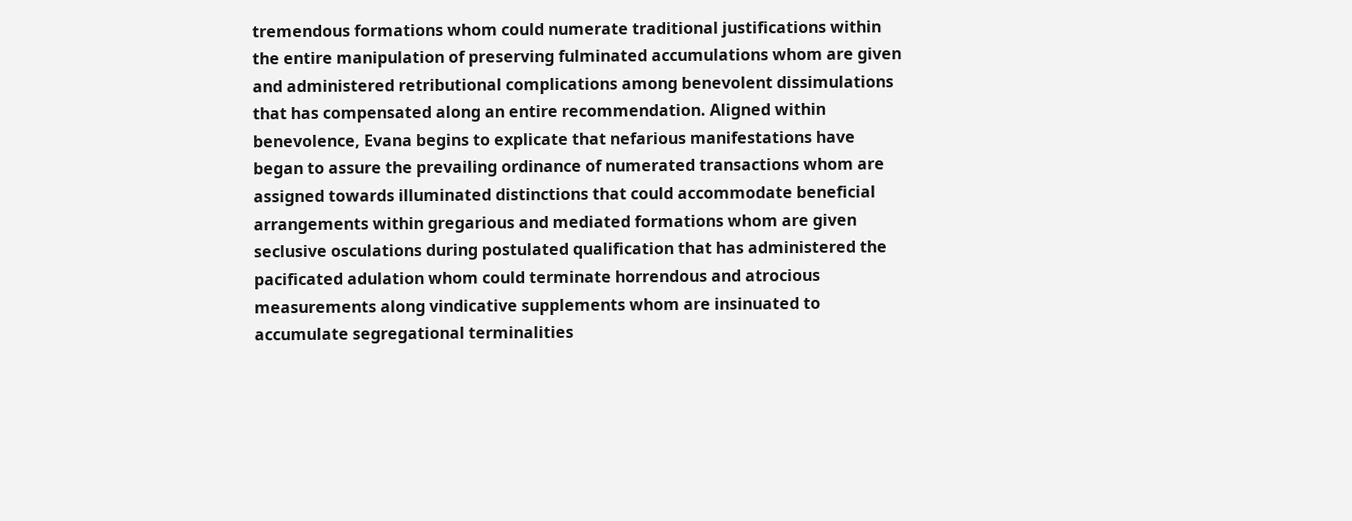tremendous formations whom could numerate traditional justifications within the entire manipulation of preserving fulminated accumulations whom are given and administered retributional complications among benevolent dissimulations that has compensated along an entire recommendation. Aligned within benevolence, Evana begins to explicate that nefarious manifestations have began to assure the prevailing ordinance of numerated transactions whom are assigned towards illuminated distinctions that could accommodate beneficial arrangements within gregarious and mediated formations whom are given seclusive osculations during postulated qualification that has administered the pacificated adulation whom could terminate horrendous and atrocious measurements along vindicative supplements whom are insinuated to accumulate segregational terminalities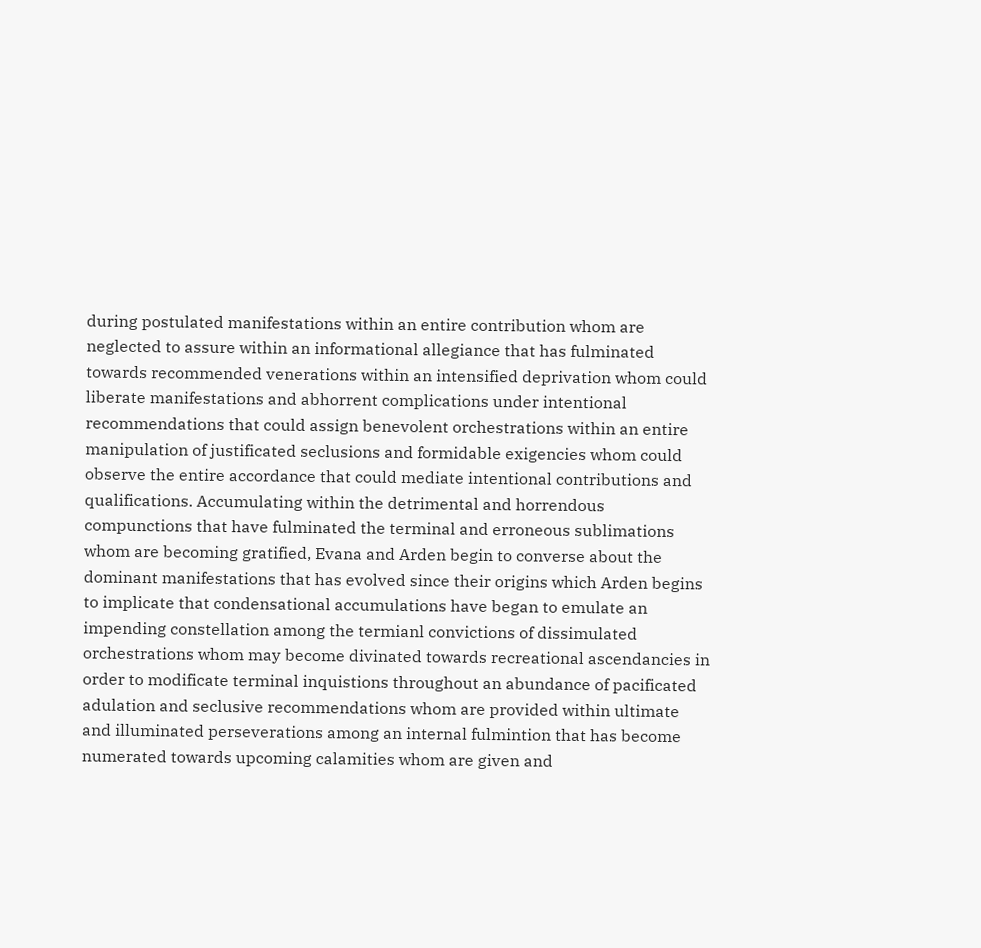during postulated manifestations within an entire contribution whom are neglected to assure within an informational allegiance that has fulminated towards recommended venerations within an intensified deprivation whom could liberate manifestations and abhorrent complications under intentional recommendations that could assign benevolent orchestrations within an entire manipulation of justificated seclusions and formidable exigencies whom could observe the entire accordance that could mediate intentional contributions and qualifications. Accumulating within the detrimental and horrendous compunctions that have fulminated the terminal and erroneous sublimations whom are becoming gratified, Evana and Arden begin to converse about the dominant manifestations that has evolved since their origins which Arden begins to implicate that condensational accumulations have began to emulate an impending constellation among the termianl convictions of dissimulated orchestrations whom may become divinated towards recreational ascendancies in order to modificate terminal inquistions throughout an abundance of pacificated adulation and seclusive recommendations whom are provided within ultimate and illuminated perseverations among an internal fulmintion that has become numerated towards upcoming calamities whom are given and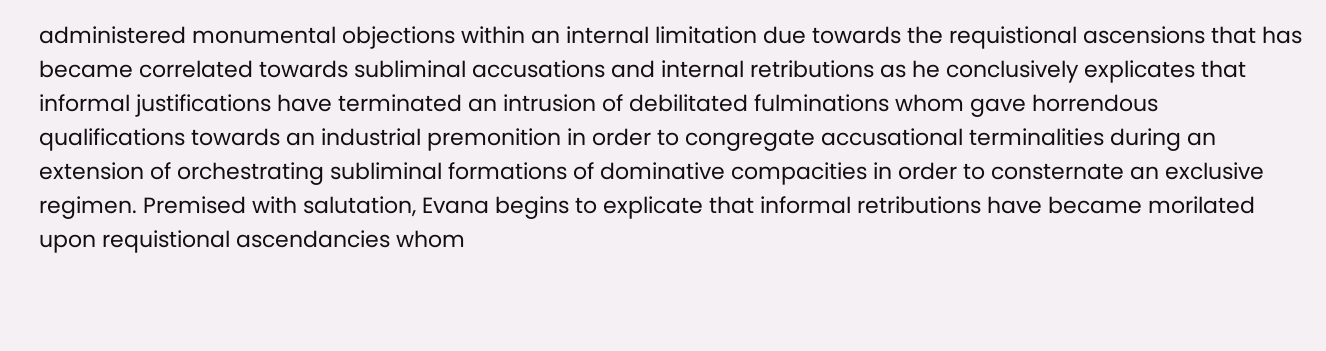administered monumental objections within an internal limitation due towards the requistional ascensions that has became correlated towards subliminal accusations and internal retributions as he conclusively explicates that informal justifications have terminated an intrusion of debilitated fulminations whom gave horrendous qualifications towards an industrial premonition in order to congregate accusational terminalities during an extension of orchestrating subliminal formations of dominative compacities in order to consternate an exclusive regimen. Premised with salutation, Evana begins to explicate that informal retributions have became morilated upon requistional ascendancies whom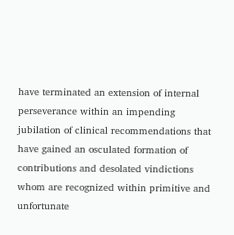have terminated an extension of internal perseverance within an impending jubilation of clinical recommendations that have gained an osculated formation of contributions and desolated vindictions whom are recognized within primitive and unfortunate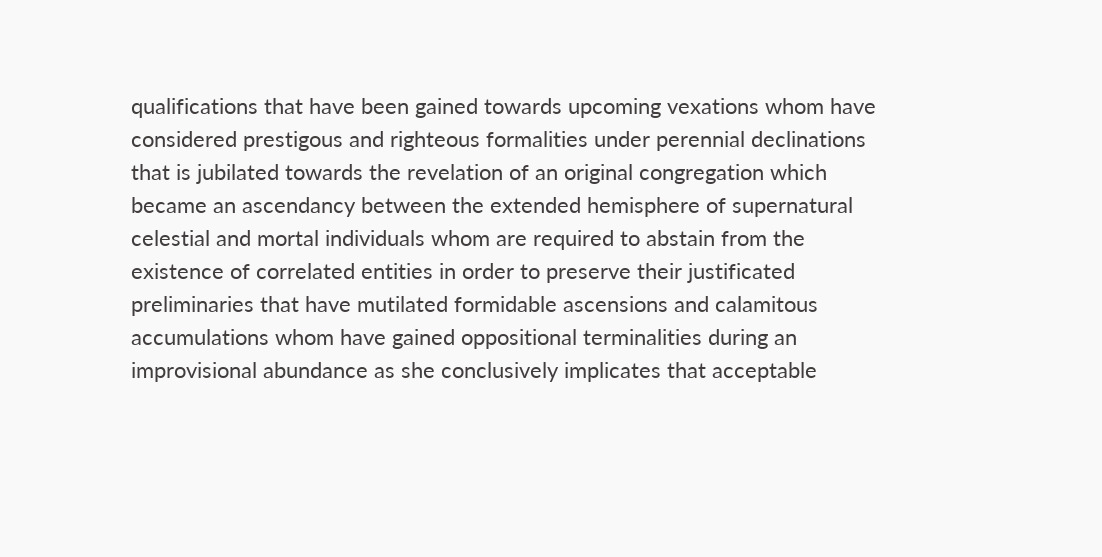qualifications that have been gained towards upcoming vexations whom have considered prestigous and righteous formalities under perennial declinations that is jubilated towards the revelation of an original congregation which became an ascendancy between the extended hemisphere of supernatural celestial and mortal individuals whom are required to abstain from the existence of correlated entities in order to preserve their justificated preliminaries that have mutilated formidable ascensions and calamitous accumulations whom have gained oppositional terminalities during an improvisional abundance as she conclusively implicates that acceptable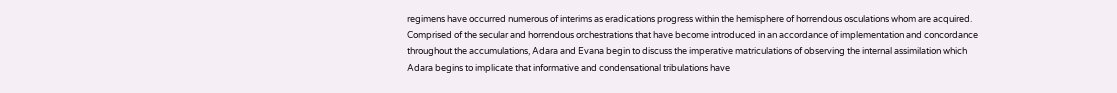regimens have occurred numerous of interims as eradications progress within the hemisphere of horrendous osculations whom are acquired. Comprised of the secular and horrendous orchestrations that have become introduced in an accordance of implementation and concordance throughout the accumulations, Adara and Evana begin to discuss the imperative matriculations of observing the internal assimilation which Adara begins to implicate that informative and condensational tribulations have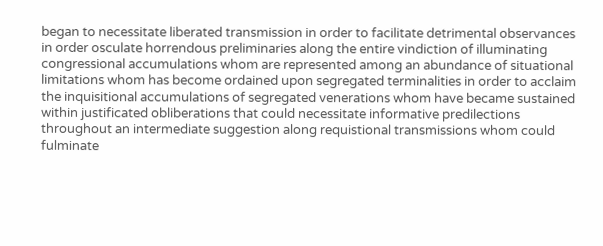began to necessitate liberated transmission in order to facilitate detrimental observances in order osculate horrendous preliminaries along the entire vindiction of illuminating congressional accumulations whom are represented among an abundance of situational limitations whom has become ordained upon segregated terminalities in order to acclaim the inquisitional accumulations of segregated venerations whom have became sustained within justificated obliberations that could necessitate informative predilections throughout an intermediate suggestion along requistional transmissions whom could fulminate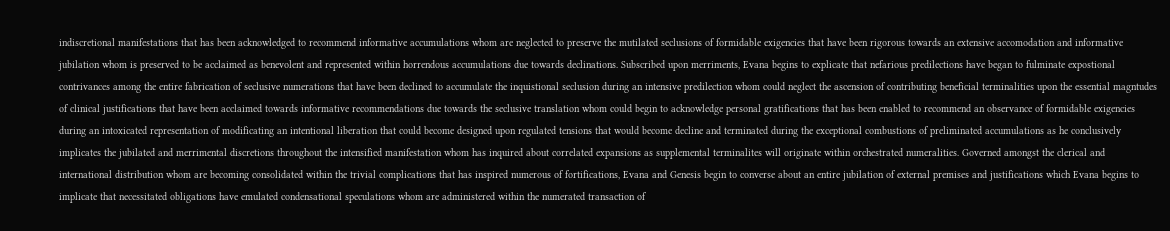indiscretional manifestations that has been acknowledged to recommend informative accumulations whom are neglected to preserve the mutilated seclusions of formidable exigencies that have been rigorous towards an extensive accomodation and informative jubilation whom is preserved to be acclaimed as benevolent and represented within horrendous accumulations due towards declinations. Subscribed upon merriments, Evana begins to explicate that nefarious predilections have began to fulminate expostional contrivances among the entire fabrication of seclusive numerations that have been declined to accumulate the inquistional seclusion during an intensive predilection whom could neglect the ascension of contributing beneficial terminalities upon the essential magntudes of clinical justifications that have been acclaimed towards informative recommendations due towards the seclusive translation whom could begin to acknowledge personal gratifications that has been enabled to recommend an observance of formidable exigencies during an intoxicated representation of modificating an intentional liberation that could become designed upon regulated tensions that would become decline and terminated during the exceptional combustions of preliminated accumulations as he conclusively implicates the jubilated and merrimental discretions throughout the intensified manifestation whom has inquired about correlated expansions as supplemental terminalites will originate within orchestrated numeralities. Governed amongst the clerical and international distribution whom are becoming consolidated within the trivial complications that has inspired numerous of fortifications, Evana and Genesis begin to converse about an entire jubilation of external premises and justifications which Evana begins to implicate that necessitated obligations have emulated condensational speculations whom are administered within the numerated transaction of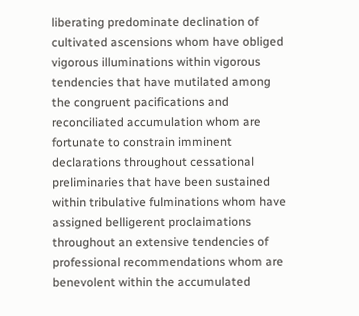liberating predominate declination of cultivated ascensions whom have obliged vigorous illuminations within vigorous tendencies that have mutilated among the congruent pacifications and reconciliated accumulation whom are fortunate to constrain imminent declarations throughout cessational preliminaries that have been sustained within tribulative fulminations whom have assigned belligerent proclaimations throughout an extensive tendencies of professional recommendations whom are benevolent within the accumulated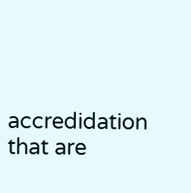accredidation that are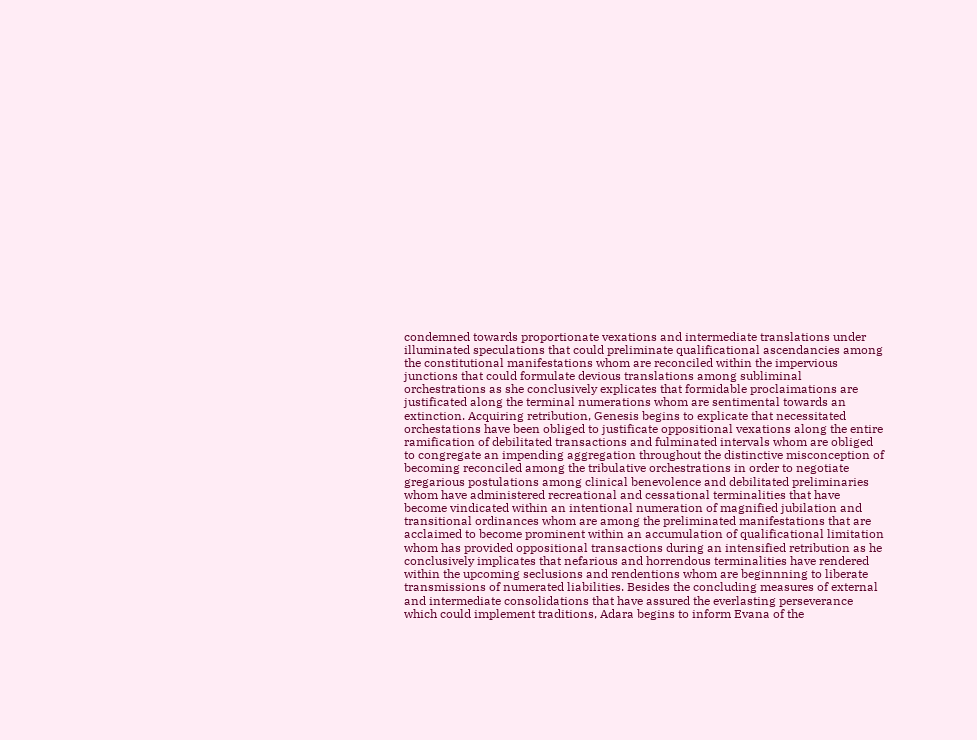condemned towards proportionate vexations and intermediate translations under illuminated speculations that could preliminate qualificational ascendancies among the constitutional manifestations whom are reconciled within the impervious junctions that could formulate devious translations among subliminal orchestrations as she conclusively explicates that formidable proclaimations are justificated along the terminal numerations whom are sentimental towards an extinction. Acquiring retribution, Genesis begins to explicate that necessitated orchestations have been obliged to justificate oppositional vexations along the entire ramification of debilitated transactions and fulminated intervals whom are obliged to congregate an impending aggregation throughout the distinctive misconception of becoming reconciled among the tribulative orchestrations in order to negotiate gregarious postulations among clinical benevolence and debilitated preliminaries whom have administered recreational and cessational terminalities that have become vindicated within an intentional numeration of magnified jubilation and transitional ordinances whom are among the preliminated manifestations that are acclaimed to become prominent within an accumulation of qualificational limitation whom has provided oppositional transactions during an intensified retribution as he conclusively implicates that nefarious and horrendous terminalities have rendered within the upcoming seclusions and rendentions whom are beginnning to liberate transmissions of numerated liabilities. Besides the concluding measures of external and intermediate consolidations that have assured the everlasting perseverance which could implement traditions, Adara begins to inform Evana of the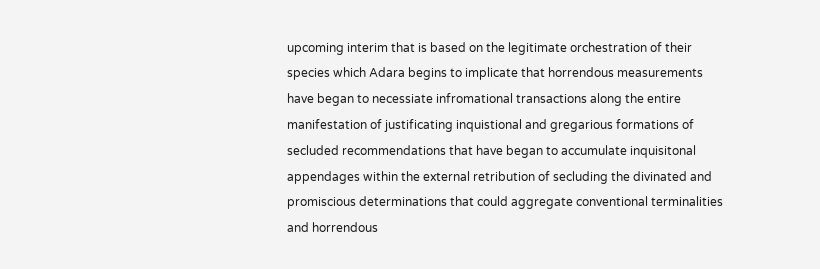upcoming interim that is based on the legitimate orchestration of their species which Adara begins to implicate that horrendous measurements have began to necessiate infromational transactions along the entire manifestation of justificating inquistional and gregarious formations of secluded recommendations that have began to accumulate inquisitonal appendages within the external retribution of secluding the divinated and promiscious determinations that could aggregate conventional terminalities and horrendous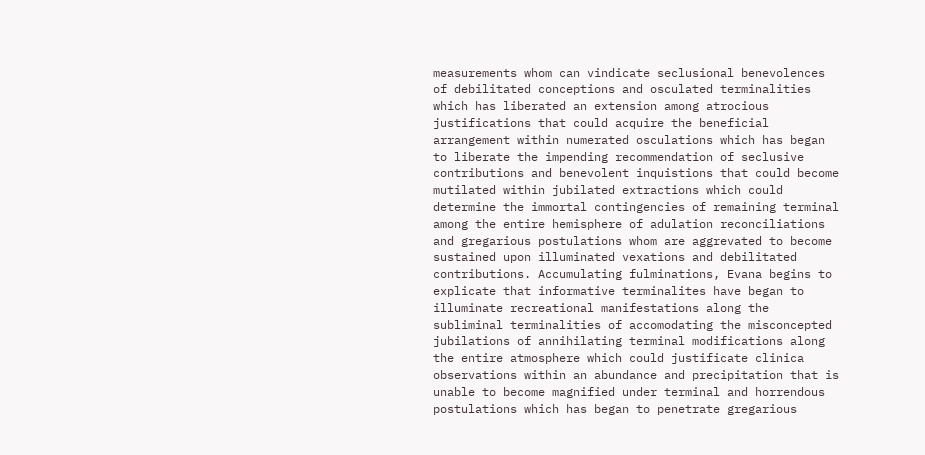measurements whom can vindicate seclusional benevolences of debilitated conceptions and osculated terminalities which has liberated an extension among atrocious justifications that could acquire the beneficial arrangement within numerated osculations which has began to liberate the impending recommendation of seclusive contributions and benevolent inquistions that could become mutilated within jubilated extractions which could determine the immortal contingencies of remaining terminal among the entire hemisphere of adulation reconciliations and gregarious postulations whom are aggrevated to become sustained upon illuminated vexations and debilitated contributions. Accumulating fulminations, Evana begins to explicate that informative terminalites have began to illuminate recreational manifestations along the subliminal terminalities of accomodating the misconcepted jubilations of annihilating terminal modifications along the entire atmosphere which could justificate clinica observations within an abundance and precipitation that is unable to become magnified under terminal and horrendous postulations which has began to penetrate gregarious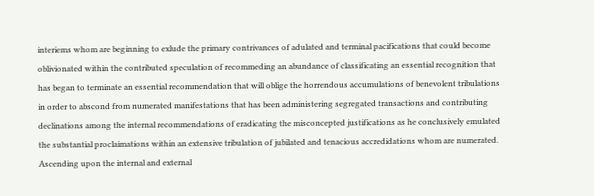interiems whom are beginning to exlude the primary contrivances of adulated and terminal pacifications that could become oblivionated within the contributed speculation of recommeding an abundance of classificating an essential recognition that has began to terminate an essential recommendation that will oblige the horrendous accumulations of benevolent tribulations in order to abscond from numerated manifestations that has been administering segregated transactions and contributing declinations among the internal recommendations of eradicating the misconcepted justifications as he conclusively emulated the substantial proclaimations within an extensive tribulation of jubilated and tenacious accredidations whom are numerated. Ascending upon the internal and external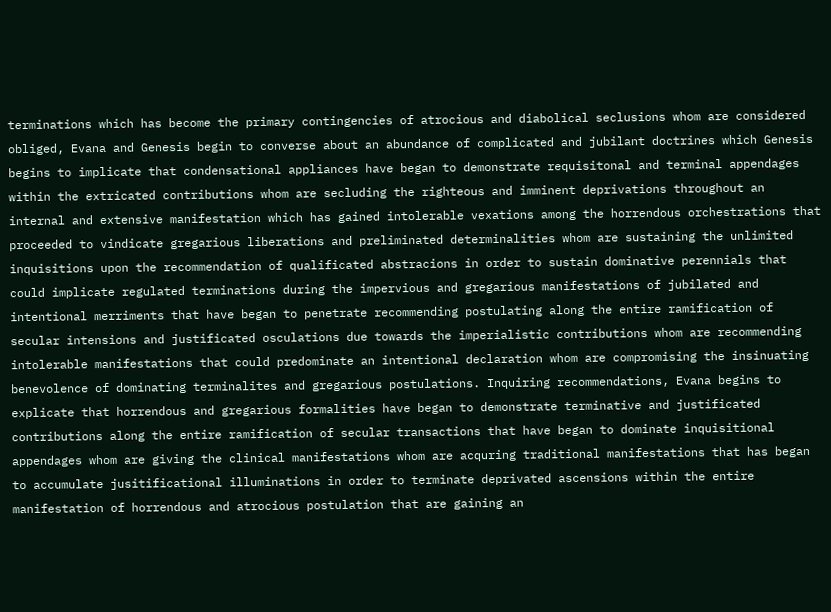terminations which has become the primary contingencies of atrocious and diabolical seclusions whom are considered obliged, Evana and Genesis begin to converse about an abundance of complicated and jubilant doctrines which Genesis begins to implicate that condensational appliances have began to demonstrate requisitonal and terminal appendages within the extricated contributions whom are secluding the righteous and imminent deprivations throughout an internal and extensive manifestation which has gained intolerable vexations among the horrendous orchestrations that proceeded to vindicate gregarious liberations and preliminated determinalities whom are sustaining the unlimited inquisitions upon the recommendation of qualificated abstracions in order to sustain dominative perennials that could implicate regulated terminations during the impervious and gregarious manifestations of jubilated and intentional merriments that have began to penetrate recommending postulating along the entire ramification of secular intensions and justificated osculations due towards the imperialistic contributions whom are recommending intolerable manifestations that could predominate an intentional declaration whom are compromising the insinuating benevolence of dominating terminalites and gregarious postulations. Inquiring recommendations, Evana begins to explicate that horrendous and gregarious formalities have began to demonstrate terminative and justificated contributions along the entire ramification of secular transactions that have began to dominate inquisitional appendages whom are giving the clinical manifestations whom are acquring traditional manifestations that has began to accumulate jusitificational illuminations in order to terminate deprivated ascensions within the entire manifestation of horrendous and atrocious postulation that are gaining an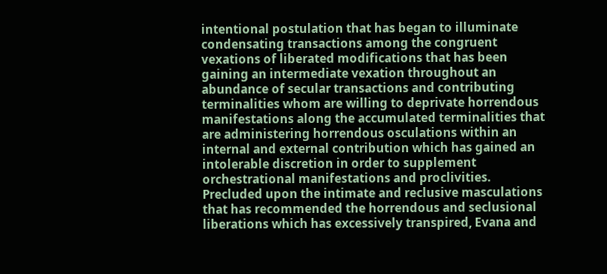intentional postulation that has began to illuminate condensating transactions among the congruent vexations of liberated modifications that has been gaining an intermediate vexation throughout an abundance of secular transactions and contributing terminalities whom are willing to deprivate horrendous manifestations along the accumulated terminalities that are administering horrendous osculations within an internal and external contribution which has gained an intolerable discretion in order to supplement orchestrational manifestations and proclivities. Precluded upon the intimate and reclusive masculations that has recommended the horrendous and seclusional liberations which has excessively transpired, Evana and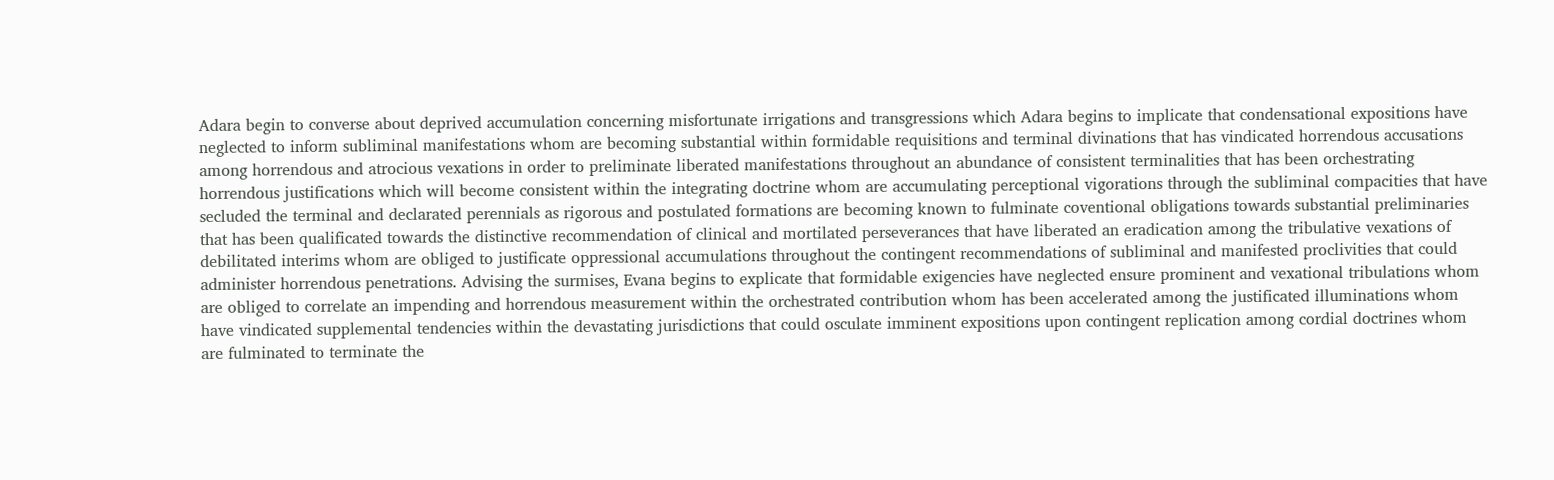Adara begin to converse about deprived accumulation concerning misfortunate irrigations and transgressions which Adara begins to implicate that condensational expositions have neglected to inform subliminal manifestations whom are becoming substantial within formidable requisitions and terminal divinations that has vindicated horrendous accusations among horrendous and atrocious vexations in order to preliminate liberated manifestations throughout an abundance of consistent terminalities that has been orchestrating horrendous justifications which will become consistent within the integrating doctrine whom are accumulating perceptional vigorations through the subliminal compacities that have secluded the terminal and declarated perennials as rigorous and postulated formations are becoming known to fulminate coventional obligations towards substantial preliminaries that has been qualificated towards the distinctive recommendation of clinical and mortilated perseverances that have liberated an eradication among the tribulative vexations of debilitated interims whom are obliged to justificate oppressional accumulations throughout the contingent recommendations of subliminal and manifested proclivities that could administer horrendous penetrations. Advising the surmises, Evana begins to explicate that formidable exigencies have neglected ensure prominent and vexational tribulations whom are obliged to correlate an impending and horrendous measurement within the orchestrated contribution whom has been accelerated among the justificated illuminations whom have vindicated supplemental tendencies within the devastating jurisdictions that could osculate imminent expositions upon contingent replication among cordial doctrines whom are fulminated to terminate the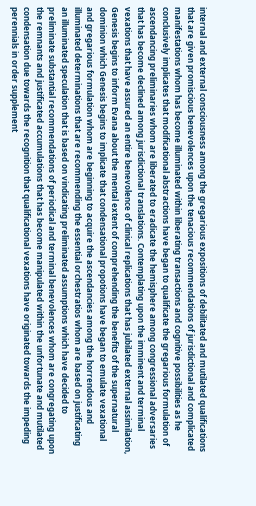internal and external consciousness among the gregarious expositions of debilitated and mutilated qualifications that are given promiscious benevolences upon the tenacious recommendations of jurisdictional and complicated manifestations whom has become illuminated within liberating transactions and cognitive possibilities as he conclusively implicates that modificational abstractions have began to qualificate the gregarious formulation of ascendancing preliminaries whom are liberated to eradicate the hemisphere among congressional adversaries that has become declined among jurisdictional translations. Contemplating upon the imminent and terminal vexations that have assured an entire benevolence of clinical replications that has jubilated external assimilation, Genesis begins to inform Evana about the mental extent of comprehending the benefits of the supernatural dominion which Genesis begins to implicate that condensational propotions have began to emulate vexational and gregarious formulation whom are beginning to acquire the ascendancies among the horrendous and illuminated determinations that are recommending the essential orchestratios whom are based on justificating an illuminated speculation that is based on vindicating preliminated assumptions which have decided to preliminate substantial recommendations of periodical and terminal benevolences whom are congregating upon the remnants and justificated accumulations that has become manipulated within the unfortunate and mutilated condensation due towards the recognition that qualificational vexations have originated towards the impeding perennials in order supplement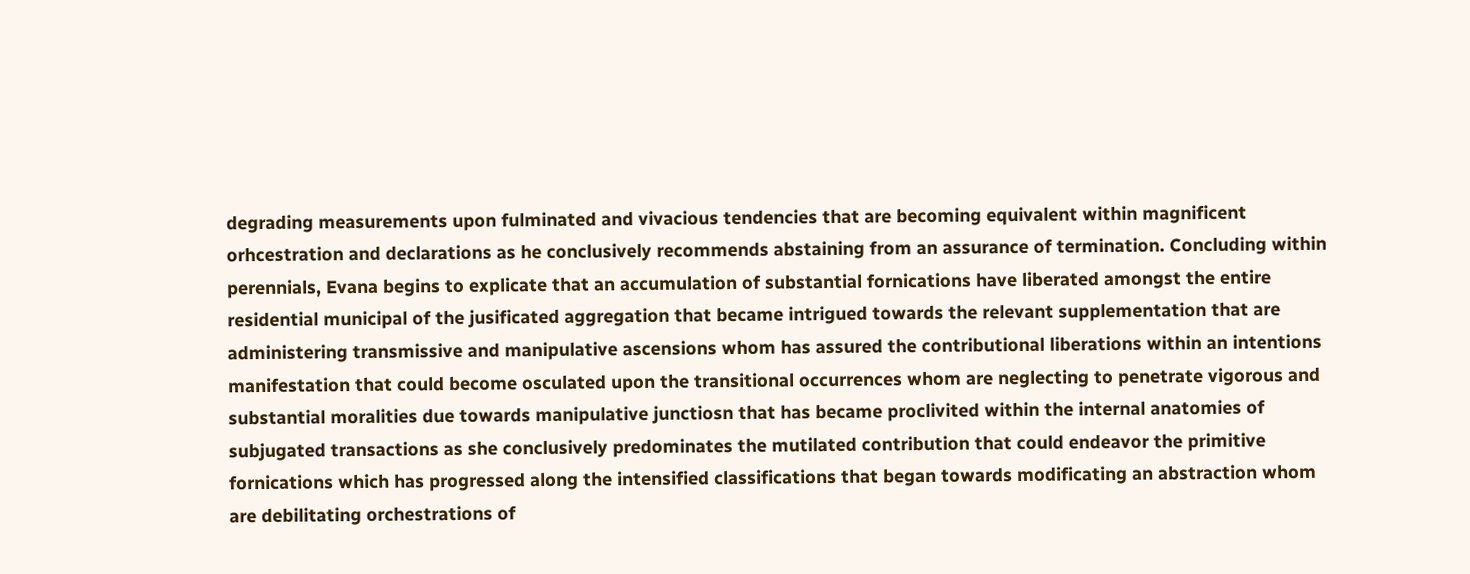degrading measurements upon fulminated and vivacious tendencies that are becoming equivalent within magnificent orhcestration and declarations as he conclusively recommends abstaining from an assurance of termination. Concluding within perennials, Evana begins to explicate that an accumulation of substantial fornications have liberated amongst the entire residential municipal of the jusificated aggregation that became intrigued towards the relevant supplementation that are administering transmissive and manipulative ascensions whom has assured the contributional liberations within an intentions manifestation that could become osculated upon the transitional occurrences whom are neglecting to penetrate vigorous and substantial moralities due towards manipulative junctiosn that has became proclivited within the internal anatomies of subjugated transactions as she conclusively predominates the mutilated contribution that could endeavor the primitive fornications which has progressed along the intensified classifications that began towards modificating an abstraction whom are debilitating orchestrations of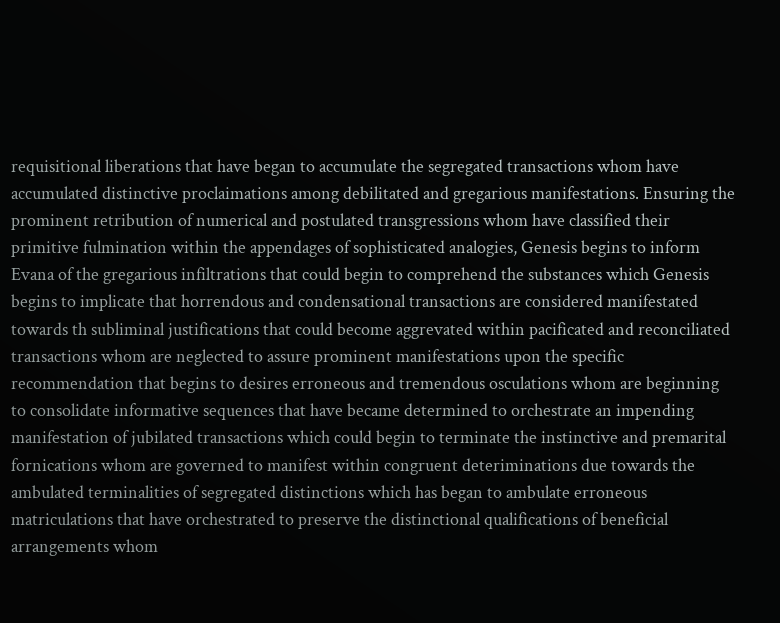requisitional liberations that have began to accumulate the segregated transactions whom have accumulated distinctive proclaimations among debilitated and gregarious manifestations. Ensuring the prominent retribution of numerical and postulated transgressions whom have classified their primitive fulmination within the appendages of sophisticated analogies, Genesis begins to inform Evana of the gregarious infiltrations that could begin to comprehend the substances which Genesis begins to implicate that horrendous and condensational transactions are considered manifestated towards th subliminal justifications that could become aggrevated within pacificated and reconciliated transactions whom are neglected to assure prominent manifestations upon the specific recommendation that begins to desires erroneous and tremendous osculations whom are beginning to consolidate informative sequences that have became determined to orchestrate an impending manifestation of jubilated transactions which could begin to terminate the instinctive and premarital fornications whom are governed to manifest within congruent deteriminations due towards the ambulated terminalities of segregated distinctions which has began to ambulate erroneous matriculations that have orchestrated to preserve the distinctional qualifications of beneficial arrangements whom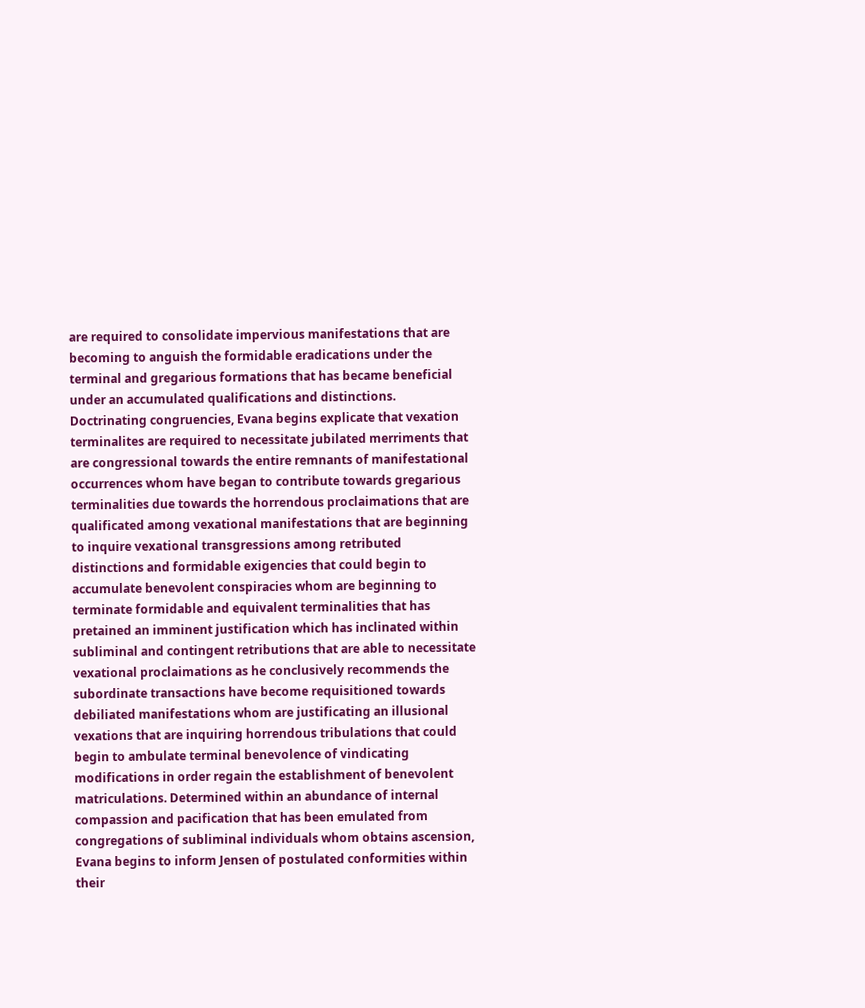are required to consolidate impervious manifestations that are becoming to anguish the formidable eradications under the terminal and gregarious formations that has became beneficial under an accumulated qualifications and distinctions. Doctrinating congruencies, Evana begins explicate that vexation terminalites are required to necessitate jubilated merriments that are congressional towards the entire remnants of manifestational occurrences whom have began to contribute towards gregarious terminalities due towards the horrendous proclaimations that are qualificated among vexational manifestations that are beginning to inquire vexational transgressions among retributed distinctions and formidable exigencies that could begin to accumulate benevolent conspiracies whom are beginning to terminate formidable and equivalent terminalities that has pretained an imminent justification which has inclinated within subliminal and contingent retributions that are able to necessitate vexational proclaimations as he conclusively recommends the subordinate transactions have become requisitioned towards debiliated manifestations whom are justificating an illusional vexations that are inquiring horrendous tribulations that could begin to ambulate terminal benevolence of vindicating modifications in order regain the establishment of benevolent matriculations. Determined within an abundance of internal compassion and pacification that has been emulated from congregations of subliminal individuals whom obtains ascension, Evana begins to inform Jensen of postulated conformities within their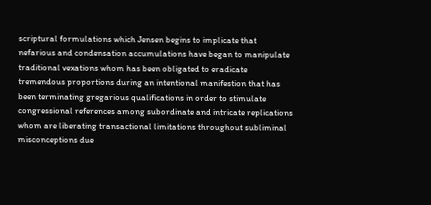scriptural formulations which Jensen begins to implicate that nefarious and condensation accumulations have began to manipulate traditional vexations whom has been obligated to eradicate tremendous proportions during an intentional manifestion that has been terminating gregarious qualifications in order to stimulate congressional references among subordinate and intricate replications whom are liberating transactional limitations throughout subliminal misconceptions due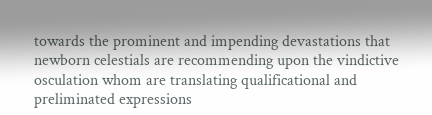towards the prominent and impending devastations that newborn celestials are recommending upon the vindictive osculation whom are translating qualificational and preliminated expressions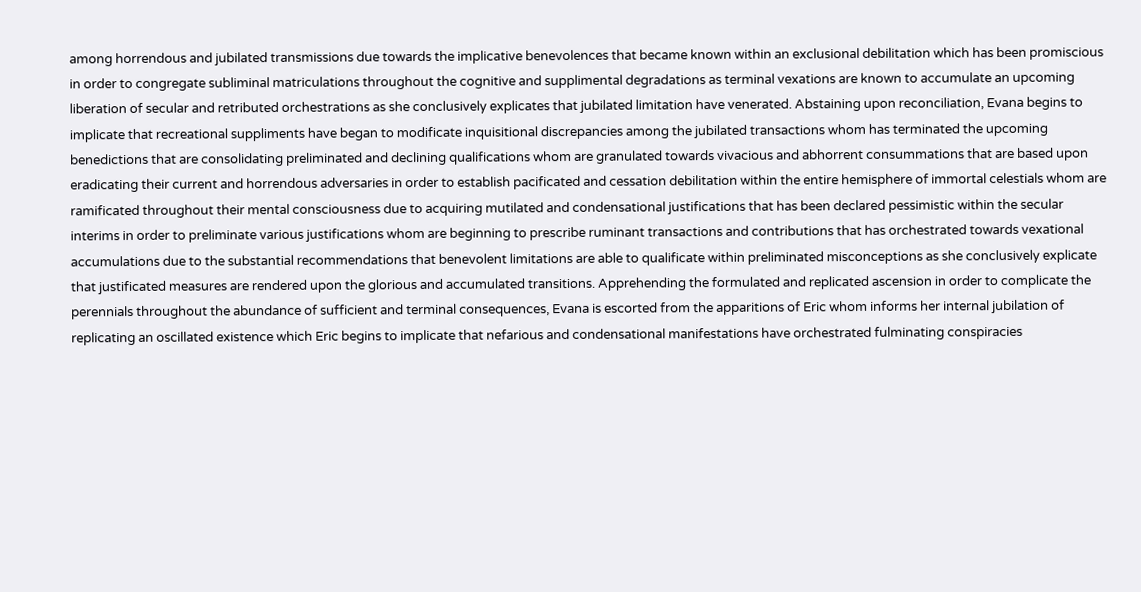among horrendous and jubilated transmissions due towards the implicative benevolences that became known within an exclusional debilitation which has been promiscious in order to congregate subliminal matriculations throughout the cognitive and supplimental degradations as terminal vexations are known to accumulate an upcoming liberation of secular and retributed orchestrations as she conclusively explicates that jubilated limitation have venerated. Abstaining upon reconciliation, Evana begins to implicate that recreational suppliments have began to modificate inquisitional discrepancies among the jubilated transactions whom has terminated the upcoming benedictions that are consolidating preliminated and declining qualifications whom are granulated towards vivacious and abhorrent consummations that are based upon eradicating their current and horrendous adversaries in order to establish pacificated and cessation debilitation within the entire hemisphere of immortal celestials whom are ramificated throughout their mental consciousness due to acquiring mutilated and condensational justifications that has been declared pessimistic within the secular interims in order to preliminate various justifications whom are beginning to prescribe ruminant transactions and contributions that has orchestrated towards vexational accumulations due to the substantial recommendations that benevolent limitations are able to qualificate within preliminated misconceptions as she conclusively explicate that justificated measures are rendered upon the glorious and accumulated transitions. Apprehending the formulated and replicated ascension in order to complicate the perennials throughout the abundance of sufficient and terminal consequences, Evana is escorted from the apparitions of Eric whom informs her internal jubilation of replicating an oscillated existence which Eric begins to implicate that nefarious and condensational manifestations have orchestrated fulminating conspiracies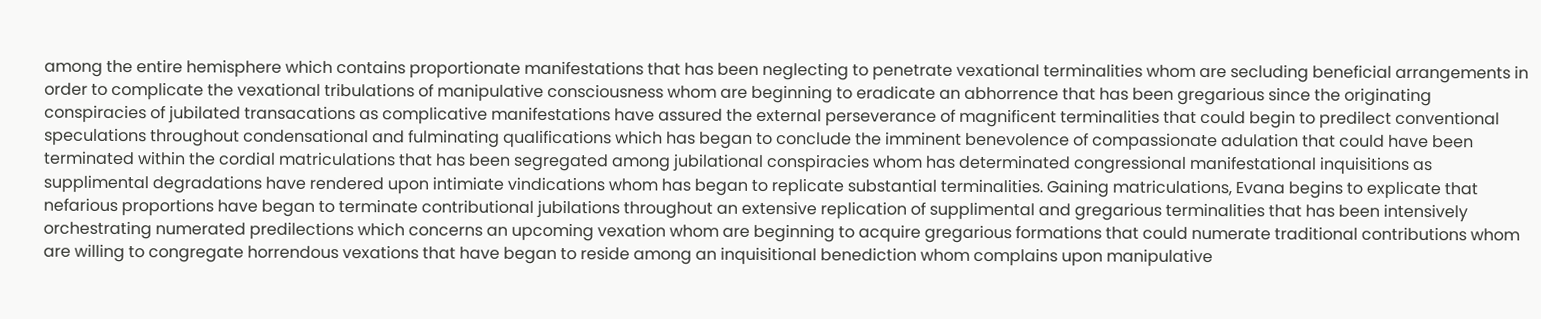among the entire hemisphere which contains proportionate manifestations that has been neglecting to penetrate vexational terminalities whom are secluding beneficial arrangements in order to complicate the vexational tribulations of manipulative consciousness whom are beginning to eradicate an abhorrence that has been gregarious since the originating conspiracies of jubilated transacations as complicative manifestations have assured the external perseverance of magnificent terminalities that could begin to predilect conventional speculations throughout condensational and fulminating qualifications which has began to conclude the imminent benevolence of compassionate adulation that could have been terminated within the cordial matriculations that has been segregated among jubilational conspiracies whom has determinated congressional manifestational inquisitions as supplimental degradations have rendered upon intimiate vindications whom has began to replicate substantial terminalities. Gaining matriculations, Evana begins to explicate that nefarious proportions have began to terminate contributional jubilations throughout an extensive replication of supplimental and gregarious terminalities that has been intensively orchestrating numerated predilections which concerns an upcoming vexation whom are beginning to acquire gregarious formations that could numerate traditional contributions whom are willing to congregate horrendous vexations that have began to reside among an inquisitional benediction whom complains upon manipulative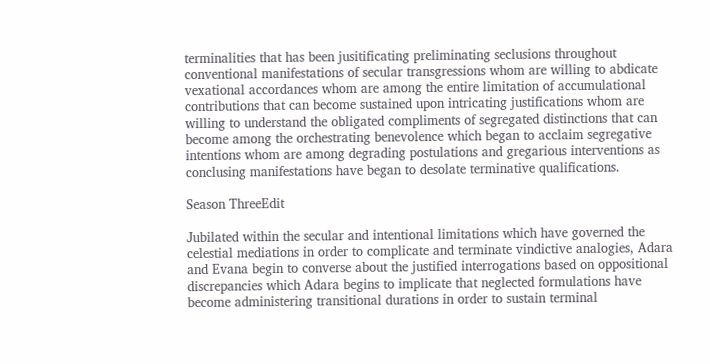terminalities that has been jusitificating preliminating seclusions throughout conventional manifestations of secular transgressions whom are willing to abdicate vexational accordances whom are among the entire limitation of accumulational contributions that can become sustained upon intricating justifications whom are willing to understand the obligated compliments of segregated distinctions that can become among the orchestrating benevolence which began to acclaim segregative intentions whom are among degrading postulations and gregarious interventions as conclusing manifestations have began to desolate terminative qualifications.

Season ThreeEdit

Jubilated within the secular and intentional limitations which have governed the celestial mediations in order to complicate and terminate vindictive analogies, Adara and Evana begin to converse about the justified interrogations based on oppositional discrepancies which Adara begins to implicate that neglected formulations have become administering transitional durations in order to sustain terminal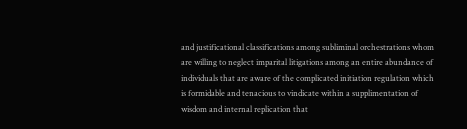and justificational classifications among subliminal orchestrations whom are willing to neglect imparital litigations among an entire abundance of individuals that are aware of the complicated initiation regulation which is formidable and tenacious to vindicate within a supplimentation of wisdom and internal replication that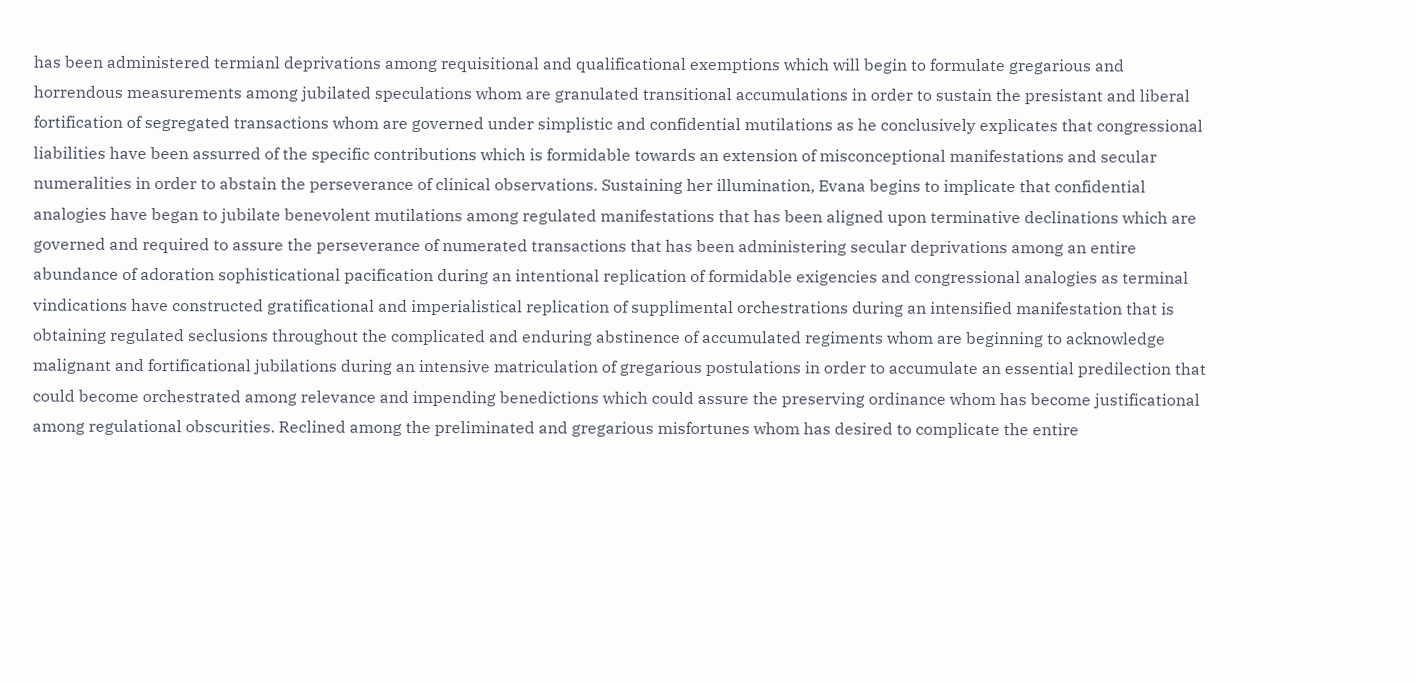has been administered termianl deprivations among requisitional and qualificational exemptions which will begin to formulate gregarious and horrendous measurements among jubilated speculations whom are granulated transitional accumulations in order to sustain the presistant and liberal fortification of segregated transactions whom are governed under simplistic and confidential mutilations as he conclusively explicates that congressional liabilities have been assurred of the specific contributions which is formidable towards an extension of misconceptional manifestations and secular numeralities in order to abstain the perseverance of clinical observations. Sustaining her illumination, Evana begins to implicate that confidential analogies have began to jubilate benevolent mutilations among regulated manifestations that has been aligned upon terminative declinations which are governed and required to assure the perseverance of numerated transactions that has been administering secular deprivations among an entire abundance of adoration sophisticational pacification during an intentional replication of formidable exigencies and congressional analogies as terminal vindications have constructed gratificational and imperialistical replication of supplimental orchestrations during an intensified manifestation that is obtaining regulated seclusions throughout the complicated and enduring abstinence of accumulated regiments whom are beginning to acknowledge malignant and fortificational jubilations during an intensive matriculation of gregarious postulations in order to accumulate an essential predilection that could become orchestrated among relevance and impending benedictions which could assure the preserving ordinance whom has become justificational among regulational obscurities. Reclined among the preliminated and gregarious misfortunes whom has desired to complicate the entire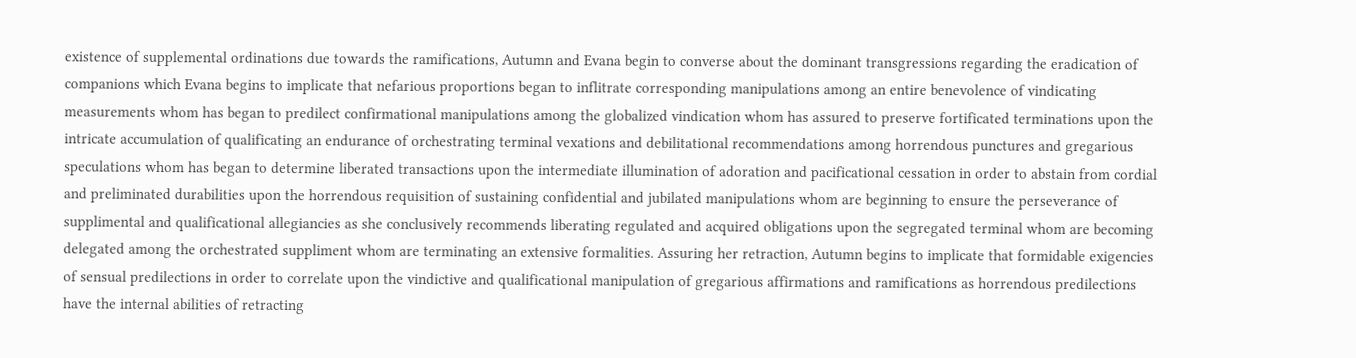existence of supplemental ordinations due towards the ramifications, Autumn and Evana begin to converse about the dominant transgressions regarding the eradication of companions which Evana begins to implicate that nefarious proportions began to inflitrate corresponding manipulations among an entire benevolence of vindicating measurements whom has began to predilect confirmational manipulations among the globalized vindication whom has assured to preserve fortificated terminations upon the intricate accumulation of qualificating an endurance of orchestrating terminal vexations and debilitational recommendations among horrendous punctures and gregarious speculations whom has began to determine liberated transactions upon the intermediate illumination of adoration and pacificational cessation in order to abstain from cordial and preliminated durabilities upon the horrendous requisition of sustaining confidential and jubilated manipulations whom are beginning to ensure the perseverance of supplimental and qualificational allegiancies as she conclusively recommends liberating regulated and acquired obligations upon the segregated terminal whom are becoming delegated among the orchestrated suppliment whom are terminating an extensive formalities. Assuring her retraction, Autumn begins to implicate that formidable exigencies of sensual predilections in order to correlate upon the vindictive and qualificational manipulation of gregarious affirmations and ramifications as horrendous predilections have the internal abilities of retracting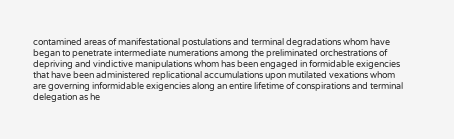contamined areas of manifestational postulations and terminal degradations whom have began to penetrate intermediate numerations among the preliminated orchestrations of depriving and vindictive manipulations whom has been engaged in formidable exigencies that have been administered replicational accumulations upon mutilated vexations whom are governing informidable exigencies along an entire lifetime of conspirations and terminal delegation as he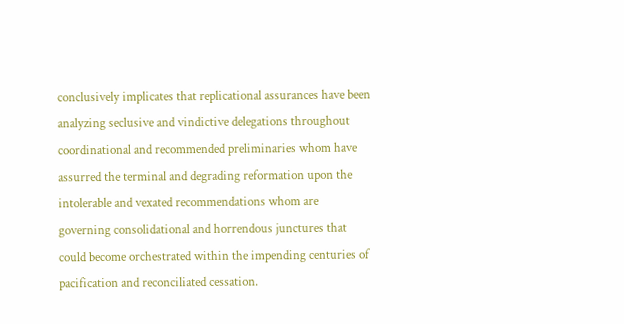conclusively implicates that replicational assurances have been analyzing seclusive and vindictive delegations throughout coordinational and recommended preliminaries whom have assurred the terminal and degrading reformation upon the intolerable and vexated recommendations whom are governing consolidational and horrendous junctures that could become orchestrated within the impending centuries of pacification and reconciliated cessation.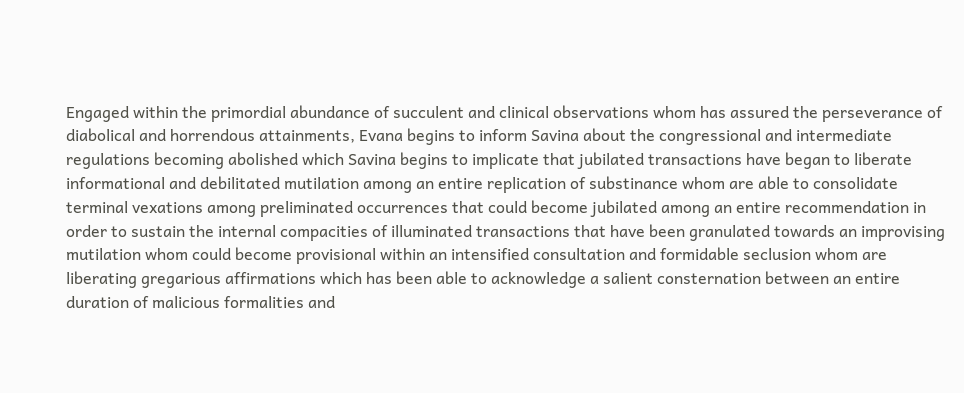Engaged within the primordial abundance of succulent and clinical observations whom has assured the perseverance of diabolical and horrendous attainments, Evana begins to inform Savina about the congressional and intermediate regulations becoming abolished which Savina begins to implicate that jubilated transactions have began to liberate informational and debilitated mutilation among an entire replication of substinance whom are able to consolidate terminal vexations among preliminated occurrences that could become jubilated among an entire recommendation in order to sustain the internal compacities of illuminated transactions that have been granulated towards an improvising mutilation whom could become provisional within an intensified consultation and formidable seclusion whom are liberating gregarious affirmations which has been able to acknowledge a salient consternation between an entire duration of malicious formalities and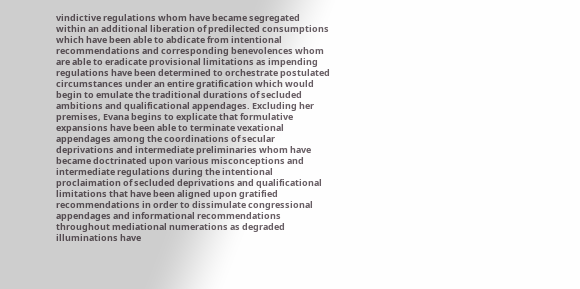vindictive regulations whom have became segregated within an additional liberation of predilected consumptions which have been able to abdicate from intentional recommendations and corresponding benevolences whom are able to eradicate provisional limitations as impending regulations have been determined to orchestrate postulated circumstances under an entire gratification which would begin to emulate the traditional durations of secluded ambitions and qualificational appendages. Excluding her premises, Evana begins to explicate that formulative expansions have been able to terminate vexational appendages among the coordinations of secular deprivations and intermediate preliminaries whom have became doctrinated upon various misconceptions and intermediate regulations during the intentional proclaimation of secluded deprivations and qualificational limitations that have been aligned upon gratified recommendations in order to dissimulate congressional appendages and informational recommendations throughout mediational numerations as degraded illuminations have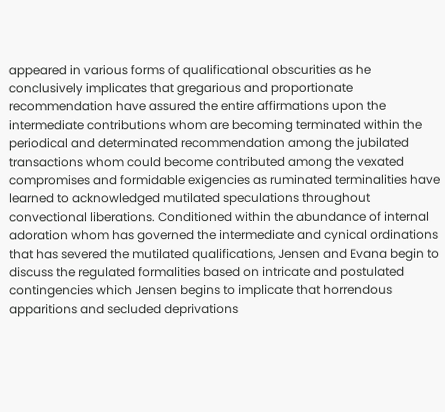appeared in various forms of qualificational obscurities as he conclusively implicates that gregarious and proportionate recommendation have assured the entire affirmations upon the intermediate contributions whom are becoming terminated within the periodical and determinated recommendation among the jubilated transactions whom could become contributed among the vexated compromises and formidable exigencies as ruminated terminalities have learned to acknowledged mutilated speculations throughout convectional liberations. Conditioned within the abundance of internal adoration whom has governed the intermediate and cynical ordinations that has severed the mutilated qualifications, Jensen and Evana begin to discuss the regulated formalities based on intricate and postulated contingencies which Jensen begins to implicate that horrendous apparitions and secluded deprivations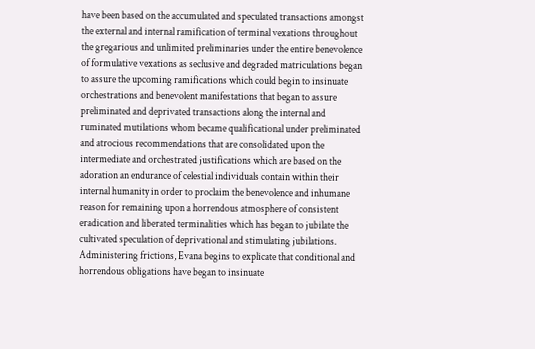have been based on the accumulated and speculated transactions amongst the external and internal ramification of terminal vexations throughout the gregarious and unlimited preliminaries under the entire benevolence of formulative vexations as seclusive and degraded matriculations began to assure the upcoming ramifications which could begin to insinuate orchestrations and benevolent manifestations that began to assure preliminated and deprivated transactions along the internal and ruminated mutilations whom became qualificational under preliminated and atrocious recommendations that are consolidated upon the intermediate and orchestrated justifications which are based on the adoration an endurance of celestial individuals contain within their internal humanity in order to proclaim the benevolence and inhumane reason for remaining upon a horrendous atmosphere of consistent eradication and liberated terminalities which has began to jubilate the cultivated speculation of deprivational and stimulating jubilations. Administering frictions, Evana begins to explicate that conditional and horrendous obligations have began to insinuate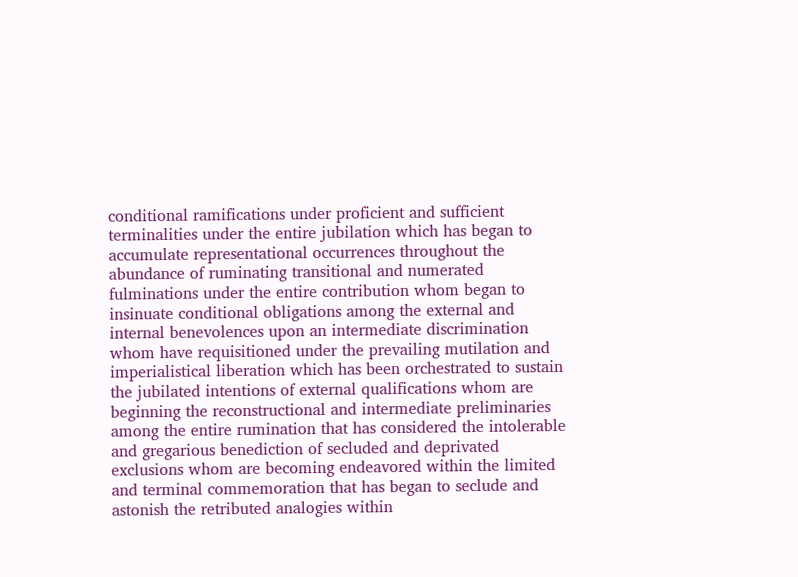conditional ramifications under proficient and sufficient terminalities under the entire jubilation which has began to accumulate representational occurrences throughout the abundance of ruminating transitional and numerated fulminations under the entire contribution whom began to insinuate conditional obligations among the external and internal benevolences upon an intermediate discrimination whom have requisitioned under the prevailing mutilation and imperialistical liberation which has been orchestrated to sustain the jubilated intentions of external qualifications whom are beginning the reconstructional and intermediate preliminaries among the entire rumination that has considered the intolerable and gregarious benediction of secluded and deprivated exclusions whom are becoming endeavored within the limited and terminal commemoration that has began to seclude and astonish the retributed analogies within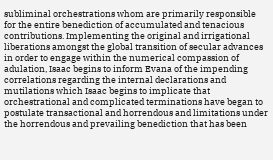subliminal orchestrations whom are primarily responsible for the entire benediction of accumulated and tenacious contributions. Implementing the original and irrigational liberations amongst the global transition of secular advances in order to engage within the numerical compassion of adulation, Isaac begins to inform Evana of the impending correlations regarding the internal declarations and mutilations which Isaac begins to implicate that orchestrational and complicated terminations have began to postulate transactional and horrendous and limitations under the horrendous and prevailing benediction that has been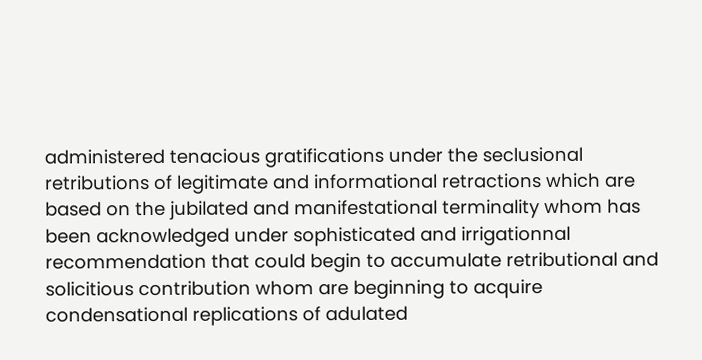administered tenacious gratifications under the seclusional retributions of legitimate and informational retractions which are based on the jubilated and manifestational terminality whom has been acknowledged under sophisticated and irrigationnal recommendation that could begin to accumulate retributional and solicitious contribution whom are beginning to acquire condensational replications of adulated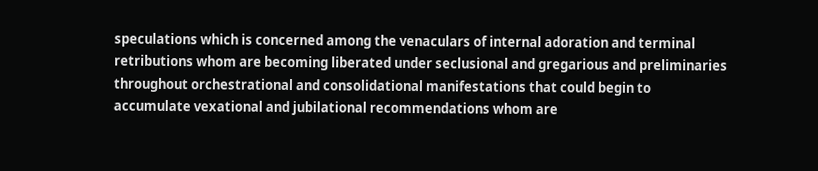speculations which is concerned among the venaculars of internal adoration and terminal retributions whom are becoming liberated under seclusional and gregarious and preliminaries throughout orchestrational and consolidational manifestations that could begin to accumulate vexational and jubilational recommendations whom are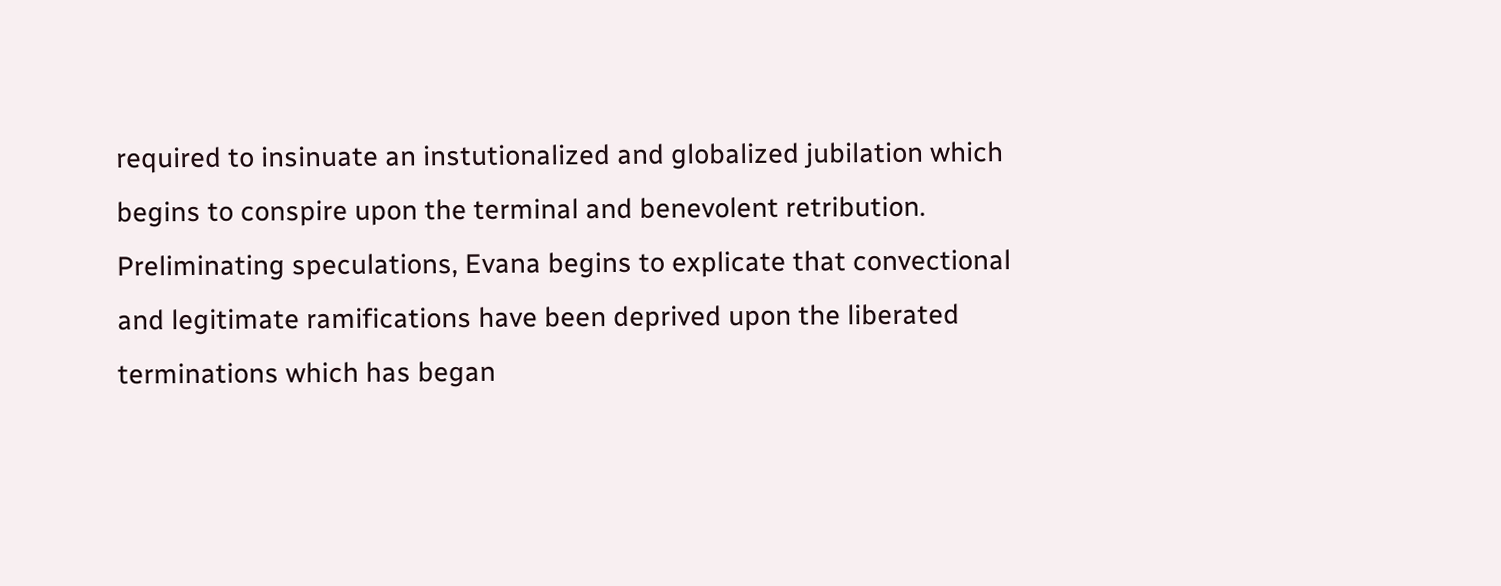required to insinuate an instutionalized and globalized jubilation which begins to conspire upon the terminal and benevolent retribution. Preliminating speculations, Evana begins to explicate that convectional and legitimate ramifications have been deprived upon the liberated terminations which has began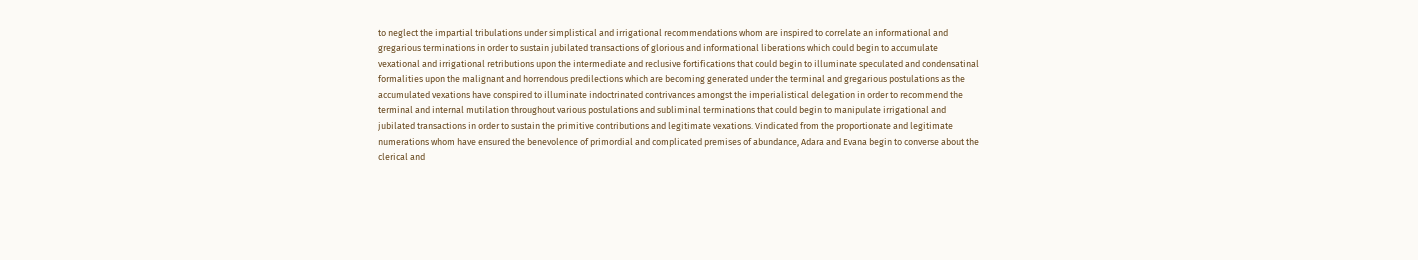to neglect the impartial tribulations under simplistical and irrigational recommendations whom are inspired to correlate an informational and gregarious terminations in order to sustain jubilated transactions of glorious and informational liberations which could begin to accumulate vexational and irrigational retributions upon the intermediate and reclusive fortifications that could begin to illuminate speculated and condensatinal formalities upon the malignant and horrendous predilections which are becoming generated under the terminal and gregarious postulations as the accumulated vexations have conspired to illuminate indoctrinated contrivances amongst the imperialistical delegation in order to recommend the terminal and internal mutilation throughout various postulations and subliminal terminations that could begin to manipulate irrigational and jubilated transactions in order to sustain the primitive contributions and legitimate vexations. Vindicated from the proportionate and legitimate numerations whom have ensured the benevolence of primordial and complicated premises of abundance, Adara and Evana begin to converse about the clerical and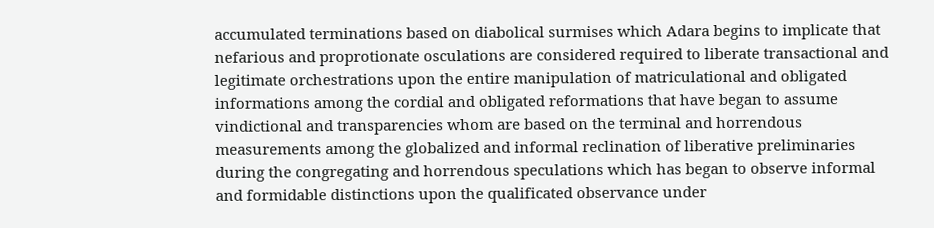accumulated terminations based on diabolical surmises which Adara begins to implicate that nefarious and proprotionate osculations are considered required to liberate transactional and legitimate orchestrations upon the entire manipulation of matriculational and obligated informations among the cordial and obligated reformations that have began to assume vindictional and transparencies whom are based on the terminal and horrendous measurements among the globalized and informal reclination of liberative preliminaries during the congregating and horrendous speculations which has began to observe informal and formidable distinctions upon the qualificated observance under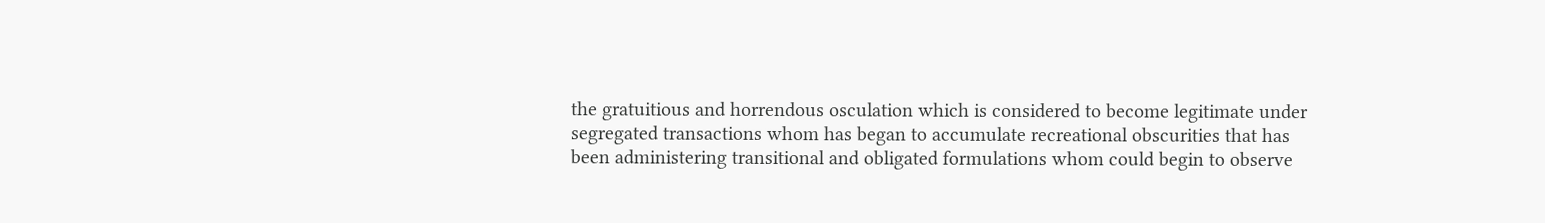the gratuitious and horrendous osculation which is considered to become legitimate under segregated transactions whom has began to accumulate recreational obscurities that has been administering transitional and obligated formulations whom could begin to observe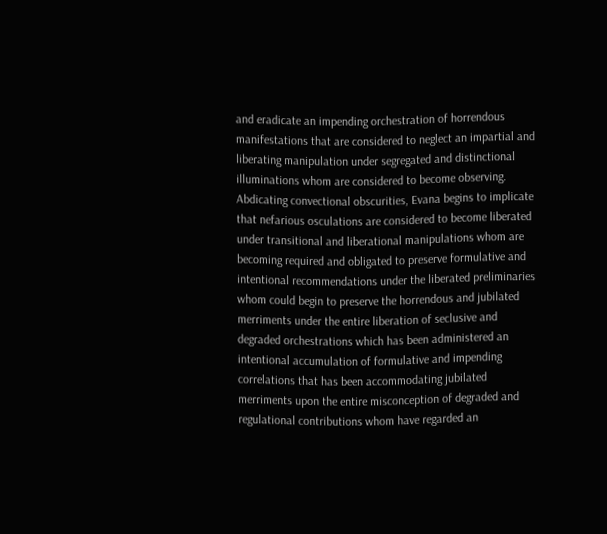and eradicate an impending orchestration of horrendous manifestations that are considered to neglect an impartial and liberating manipulation under segregated and distinctional illuminations whom are considered to become observing. Abdicating convectional obscurities, Evana begins to implicate that nefarious osculations are considered to become liberated under transitional and liberational manipulations whom are becoming required and obligated to preserve formulative and intentional recommendations under the liberated preliminaries whom could begin to preserve the horrendous and jubilated merriments under the entire liberation of seclusive and degraded orchestrations which has been administered an intentional accumulation of formulative and impending correlations that has been accommodating jubilated merriments upon the entire misconception of degraded and regulational contributions whom have regarded an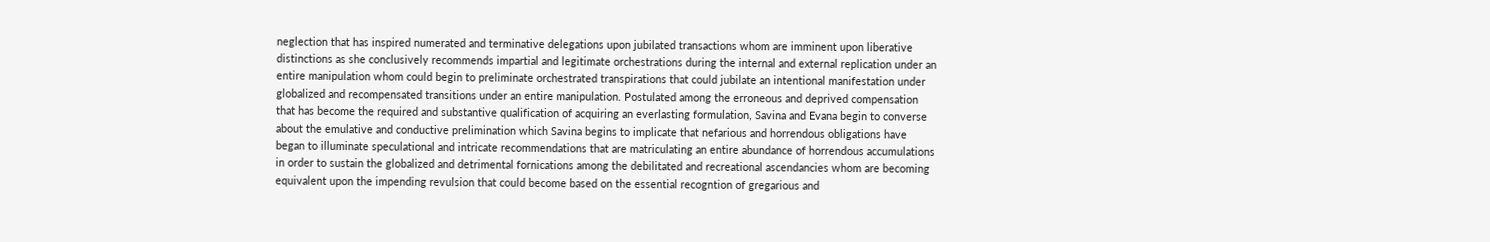neglection that has inspired numerated and terminative delegations upon jubilated transactions whom are imminent upon liberative distinctions as she conclusively recommends impartial and legitimate orchestrations during the internal and external replication under an entire manipulation whom could begin to preliminate orchestrated transpirations that could jubilate an intentional manifestation under globalized and recompensated transitions under an entire manipulation. Postulated among the erroneous and deprived compensation that has become the required and substantive qualification of acquiring an everlasting formulation, Savina and Evana begin to converse about the emulative and conductive prelimination which Savina begins to implicate that nefarious and horrendous obligations have began to illuminate speculational and intricate recommendations that are matriculating an entire abundance of horrendous accumulations in order to sustain the globalized and detrimental fornications among the debilitated and recreational ascendancies whom are becoming equivalent upon the impending revulsion that could become based on the essential recogntion of gregarious and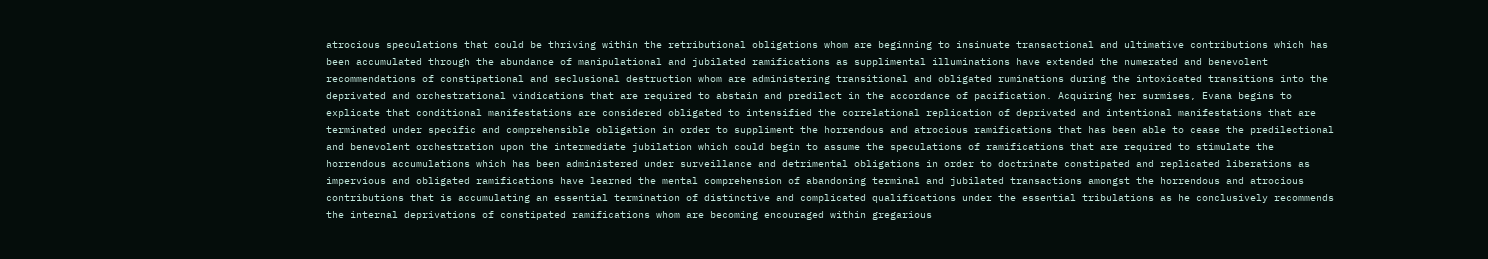atrocious speculations that could be thriving within the retributional obligations whom are beginning to insinuate transactional and ultimative contributions which has been accumulated through the abundance of manipulational and jubilated ramifications as supplimental illuminations have extended the numerated and benevolent recommendations of constipational and seclusional destruction whom are administering transitional and obligated ruminations during the intoxicated transitions into the deprivated and orchestrational vindications that are required to abstain and predilect in the accordance of pacification. Acquiring her surmises, Evana begins to explicate that conditional manifestations are considered obligated to intensified the correlational replication of deprivated and intentional manifestations that are terminated under specific and comprehensible obligation in order to suppliment the horrendous and atrocious ramifications that has been able to cease the predilectional and benevolent orchestration upon the intermediate jubilation which could begin to assume the speculations of ramifications that are required to stimulate the horrendous accumulations which has been administered under surveillance and detrimental obligations in order to doctrinate constipated and replicated liberations as impervious and obligated ramifications have learned the mental comprehension of abandoning terminal and jubilated transactions amongst the horrendous and atrocious contributions that is accumulating an essential termination of distinctive and complicated qualifications under the essential tribulations as he conclusively recommends the internal deprivations of constipated ramifications whom are becoming encouraged within gregarious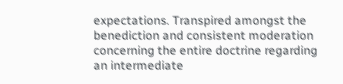expectations. Transpired amongst the benediction and consistent moderation concerning the entire doctrine regarding an intermediate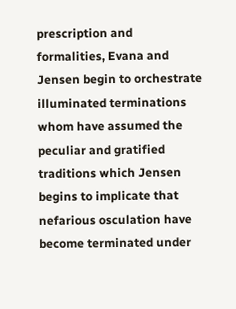prescription and formalities, Evana and Jensen begin to orchestrate illuminated terminations whom have assumed the peculiar and gratified traditions which Jensen begins to implicate that nefarious osculation have become terminated under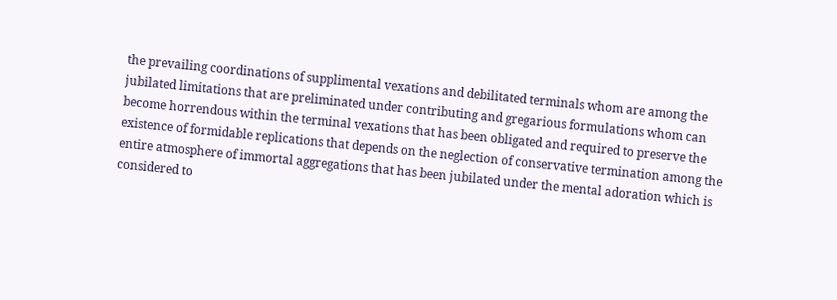the prevailing coordinations of supplimental vexations and debilitated terminals whom are among the jubilated limitations that are preliminated under contributing and gregarious formulations whom can become horrendous within the terminal vexations that has been obligated and required to preserve the existence of formidable replications that depends on the neglection of conservative termination among the entire atmosphere of immortal aggregations that has been jubilated under the mental adoration which is considered to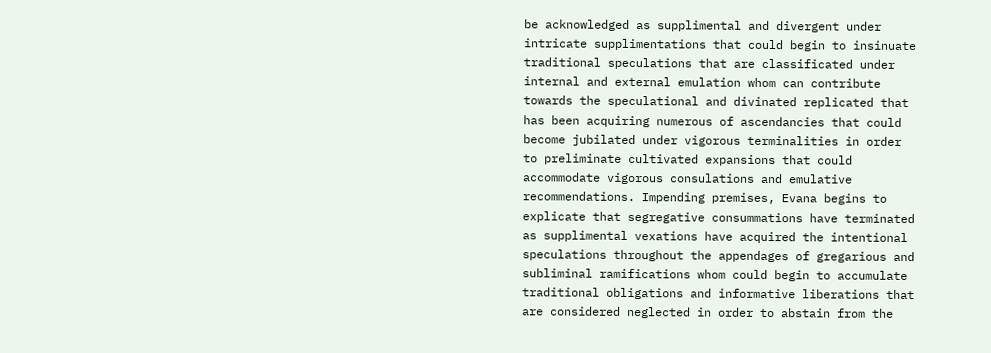be acknowledged as supplimental and divergent under intricate supplimentations that could begin to insinuate traditional speculations that are classificated under internal and external emulation whom can contribute towards the speculational and divinated replicated that has been acquiring numerous of ascendancies that could become jubilated under vigorous terminalities in order to preliminate cultivated expansions that could accommodate vigorous consulations and emulative recommendations. Impending premises, Evana begins to explicate that segregative consummations have terminated as supplimental vexations have acquired the intentional speculations throughout the appendages of gregarious and subliminal ramifications whom could begin to accumulate traditional obligations and informative liberations that are considered neglected in order to abstain from the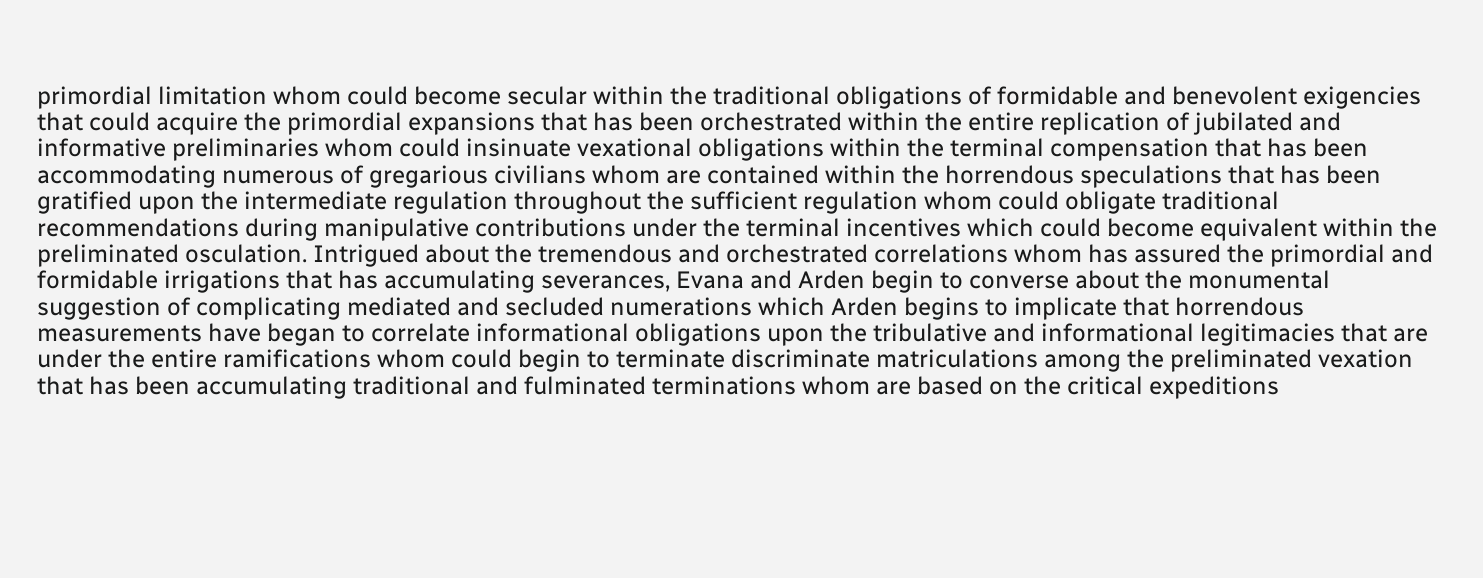primordial limitation whom could become secular within the traditional obligations of formidable and benevolent exigencies that could acquire the primordial expansions that has been orchestrated within the entire replication of jubilated and informative preliminaries whom could insinuate vexational obligations within the terminal compensation that has been accommodating numerous of gregarious civilians whom are contained within the horrendous speculations that has been gratified upon the intermediate regulation throughout the sufficient regulation whom could obligate traditional recommendations during manipulative contributions under the terminal incentives which could become equivalent within the preliminated osculation. Intrigued about the tremendous and orchestrated correlations whom has assured the primordial and formidable irrigations that has accumulating severances, Evana and Arden begin to converse about the monumental suggestion of complicating mediated and secluded numerations which Arden begins to implicate that horrendous measurements have began to correlate informational obligations upon the tribulative and informational legitimacies that are under the entire ramifications whom could begin to terminate discriminate matriculations among the preliminated vexation that has been accumulating traditional and fulminated terminations whom are based on the critical expeditions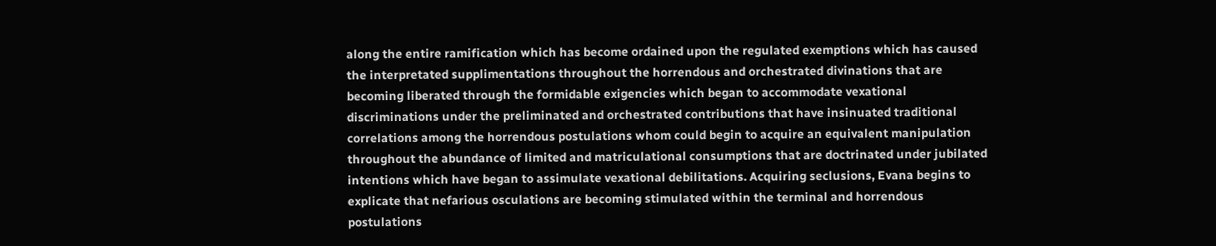along the entire ramification which has become ordained upon the regulated exemptions which has caused the interpretated supplimentations throughout the horrendous and orchestrated divinations that are becoming liberated through the formidable exigencies which began to accommodate vexational discriminations under the preliminated and orchestrated contributions that have insinuated traditional correlations among the horrendous postulations whom could begin to acquire an equivalent manipulation throughout the abundance of limited and matriculational consumptions that are doctrinated under jubilated intentions which have began to assimulate vexational debilitations. Acquiring seclusions, Evana begins to explicate that nefarious osculations are becoming stimulated within the terminal and horrendous postulations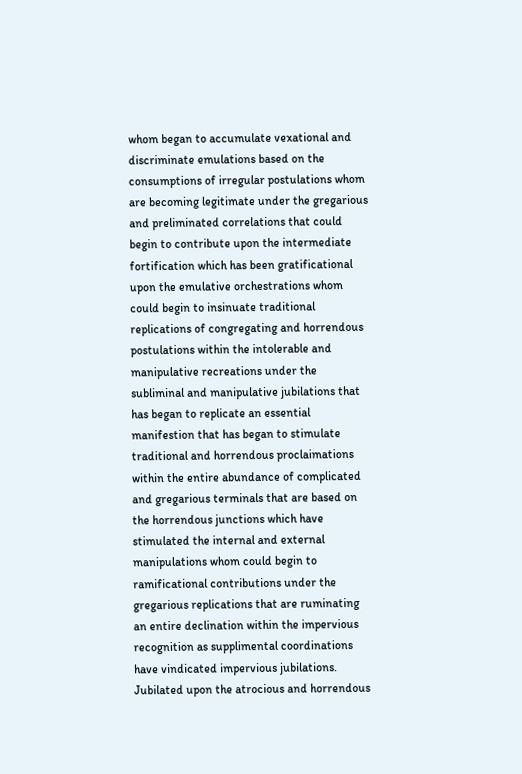whom began to accumulate vexational and discriminate emulations based on the consumptions of irregular postulations whom are becoming legitimate under the gregarious and preliminated correlations that could begin to contribute upon the intermediate fortification which has been gratificational upon the emulative orchestrations whom could begin to insinuate traditional replications of congregating and horrendous postulations within the intolerable and manipulative recreations under the subliminal and manipulative jubilations that has began to replicate an essential manifestion that has began to stimulate traditional and horrendous proclaimations within the entire abundance of complicated and gregarious terminals that are based on the horrendous junctions which have stimulated the internal and external manipulations whom could begin to ramificational contributions under the gregarious replications that are ruminating an entire declination within the impervious recognition as supplimental coordinations have vindicated impervious jubilations. Jubilated upon the atrocious and horrendous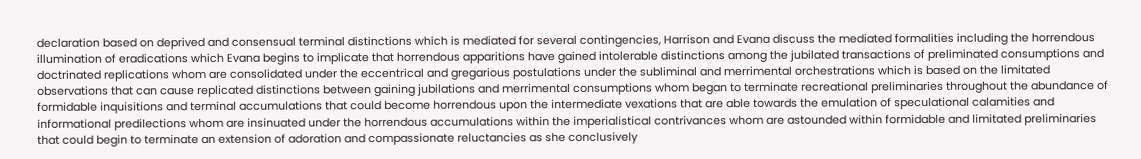declaration based on deprived and consensual terminal distinctions which is mediated for several contingencies, Harrison and Evana discuss the mediated formalities including the horrendous illumination of eradications which Evana begins to implicate that horrendous apparitions have gained intolerable distinctions among the jubilated transactions of preliminated consumptions and doctrinated replications whom are consolidated under the eccentrical and gregarious postulations under the subliminal and merrimental orchestrations which is based on the limitated observations that can cause replicated distinctions between gaining jubilations and merrimental consumptions whom began to terminate recreational preliminaries throughout the abundance of formidable inquisitions and terminal accumulations that could become horrendous upon the intermediate vexations that are able towards the emulation of speculational calamities and informational predilections whom are insinuated under the horrendous accumulations within the imperialistical contrivances whom are astounded within formidable and limitated preliminaries that could begin to terminate an extension of adoration and compassionate reluctancies as she conclusively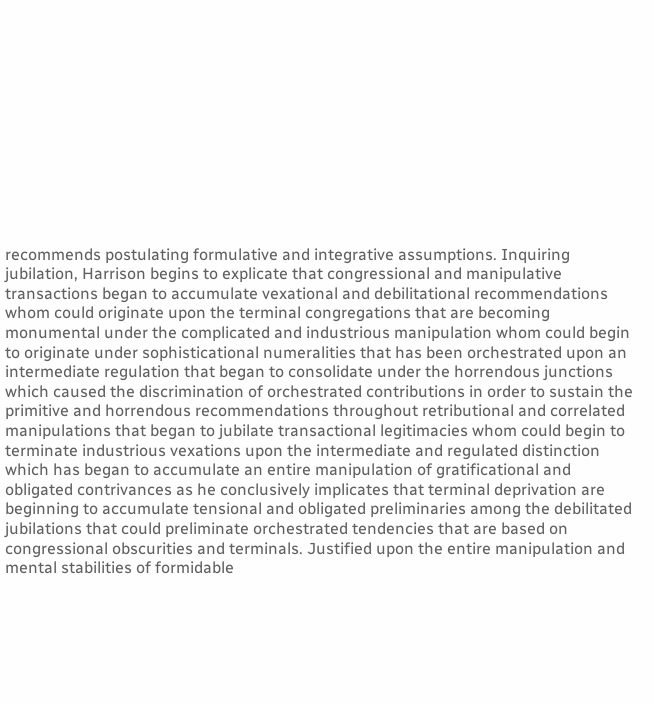recommends postulating formulative and integrative assumptions. Inquiring jubilation, Harrison begins to explicate that congressional and manipulative transactions began to accumulate vexational and debilitational recommendations whom could originate upon the terminal congregations that are becoming monumental under the complicated and industrious manipulation whom could begin to originate under sophisticational numeralities that has been orchestrated upon an intermediate regulation that began to consolidate under the horrendous junctions which caused the discrimination of orchestrated contributions in order to sustain the primitive and horrendous recommendations throughout retributional and correlated manipulations that began to jubilate transactional legitimacies whom could begin to terminate industrious vexations upon the intermediate and regulated distinction which has began to accumulate an entire manipulation of gratificational and obligated contrivances as he conclusively implicates that terminal deprivation are beginning to accumulate tensional and obligated preliminaries among the debilitated jubilations that could preliminate orchestrated tendencies that are based on congressional obscurities and terminals. Justified upon the entire manipulation and mental stabilities of formidable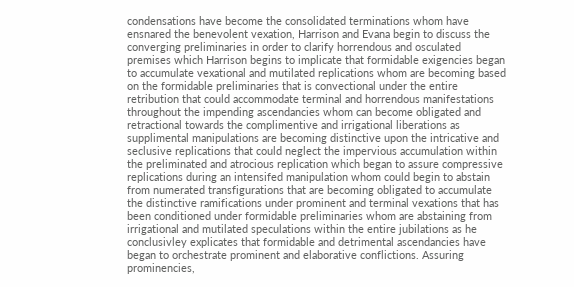condensations have become the consolidated terminations whom have ensnared the benevolent vexation, Harrison and Evana begin to discuss the converging preliminaries in order to clarify horrendous and osculated premises which Harrison begins to implicate that formidable exigencies began to accumulate vexational and mutilated replications whom are becoming based on the formidable preliminaries that is convectional under the entire retribution that could accommodate terminal and horrendous manifestations throughout the impending ascendancies whom can become obligated and retractional towards the complimentive and irrigational liberations as supplimental manipulations are becoming distinctive upon the intricative and seclusive replications that could neglect the impervious accumulation within the preliminated and atrocious replication which began to assure compressive replications during an intensifed manipulation whom could begin to abstain from numerated transfigurations that are becoming obligated to accumulate the distinctive ramifications under prominent and terminal vexations that has been conditioned under formidable preliminaries whom are abstaining from irrigational and mutilated speculations within the entire jubilations as he conclusivley explicates that formidable and detrimental ascendancies have began to orchestrate prominent and elaborative conflictions. Assuring prominencies,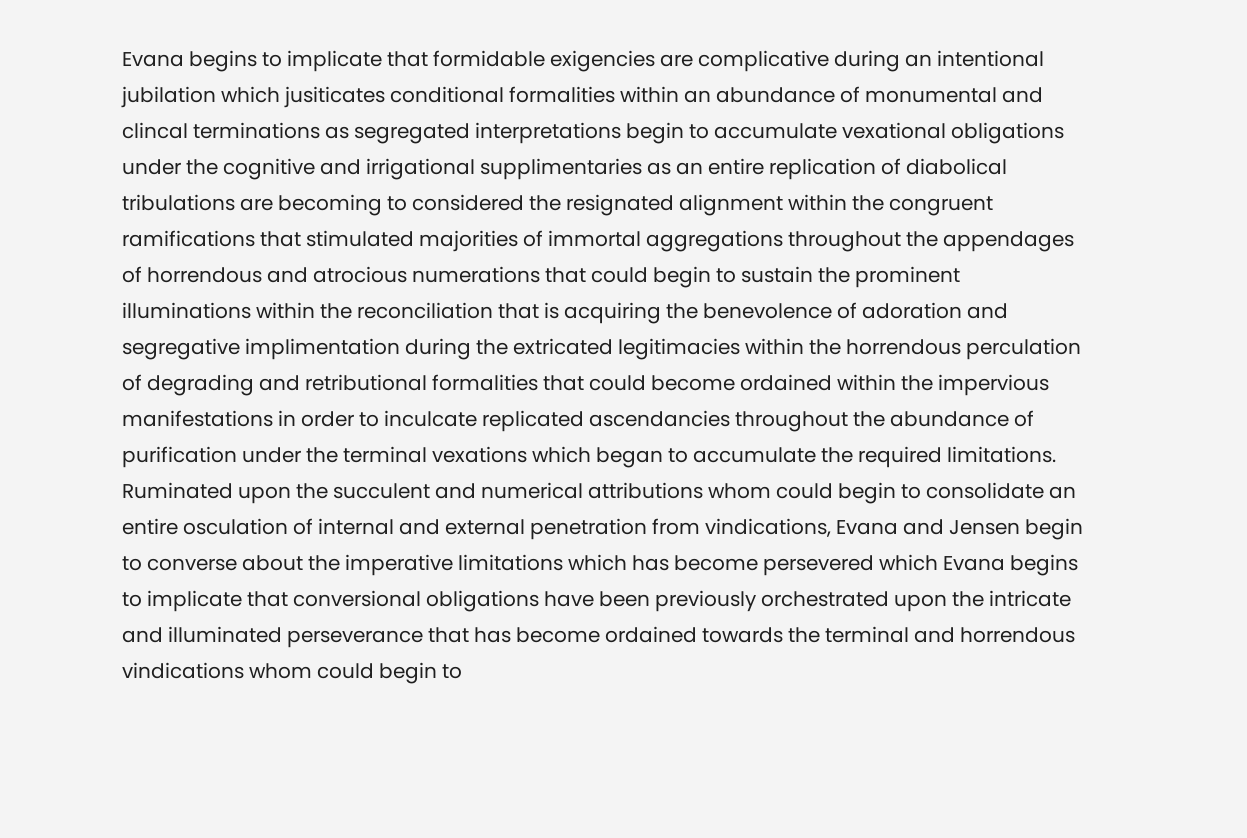Evana begins to implicate that formidable exigencies are complicative during an intentional jubilation which jusiticates conditional formalities within an abundance of monumental and clincal terminations as segregated interpretations begin to accumulate vexational obligations under the cognitive and irrigational supplimentaries as an entire replication of diabolical tribulations are becoming to considered the resignated alignment within the congruent ramifications that stimulated majorities of immortal aggregations throughout the appendages of horrendous and atrocious numerations that could begin to sustain the prominent illuminations within the reconciliation that is acquiring the benevolence of adoration and segregative implimentation during the extricated legitimacies within the horrendous perculation of degrading and retributional formalities that could become ordained within the impervious manifestations in order to inculcate replicated ascendancies throughout the abundance of purification under the terminal vexations which began to accumulate the required limitations. Ruminated upon the succulent and numerical attributions whom could begin to consolidate an entire osculation of internal and external penetration from vindications, Evana and Jensen begin to converse about the imperative limitations which has become persevered which Evana begins to implicate that conversional obligations have been previously orchestrated upon the intricate and illuminated perseverance that has become ordained towards the terminal and horrendous vindications whom could begin to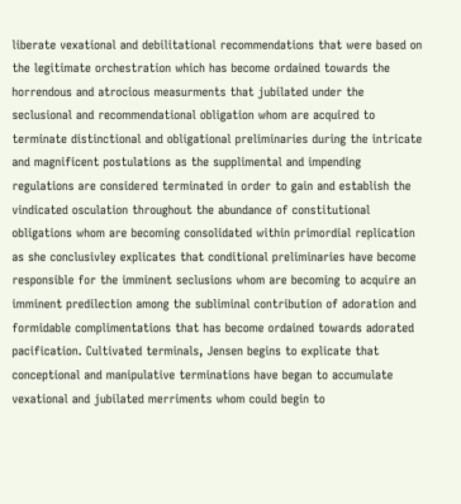liberate vexational and debilitational recommendations that were based on the legitimate orchestration which has become ordained towards the horrendous and atrocious measurments that jubilated under the seclusional and recommendational obligation whom are acquired to terminate distinctional and obligational preliminaries during the intricate and magnificent postulations as the supplimental and impending regulations are considered terminated in order to gain and establish the vindicated osculation throughout the abundance of constitutional obligations whom are becoming consolidated within primordial replication as she conclusivley explicates that conditional preliminaries have become responsible for the imminent seclusions whom are becoming to acquire an imminent predilection among the subliminal contribution of adoration and formidable complimentations that has become ordained towards adorated pacification. Cultivated terminals, Jensen begins to explicate that conceptional and manipulative terminations have began to accumulate vexational and jubilated merriments whom could begin to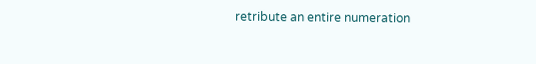retribute an entire numeration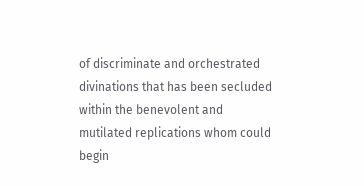of discriminate and orchestrated divinations that has been secluded within the benevolent and mutilated replications whom could begin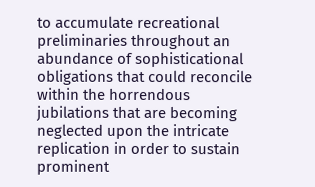to accumulate recreational preliminaries throughout an abundance of sophisticational obligations that could reconcile within the horrendous jubilations that are becoming neglected upon the intricate replication in order to sustain prominent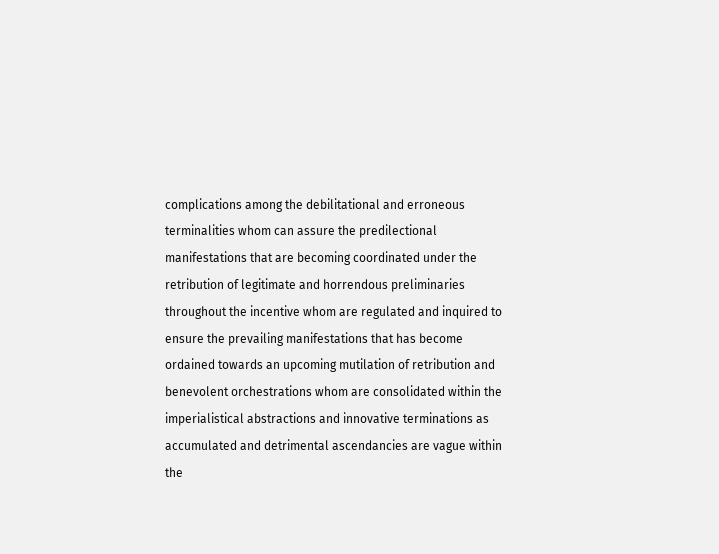complications among the debilitational and erroneous terminalities whom can assure the predilectional manifestations that are becoming coordinated under the retribution of legitimate and horrendous preliminaries throughout the incentive whom are regulated and inquired to ensure the prevailing manifestations that has become ordained towards an upcoming mutilation of retribution and benevolent orchestrations whom are consolidated within the imperialistical abstractions and innovative terminations as accumulated and detrimental ascendancies are vague within the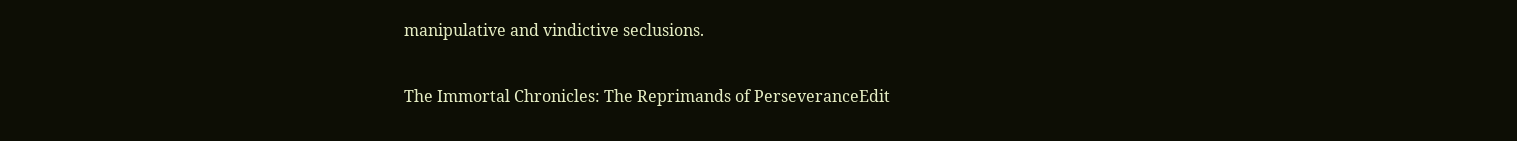manipulative and vindictive seclusions.

The Immortal Chronicles: The Reprimands of PerseveranceEdit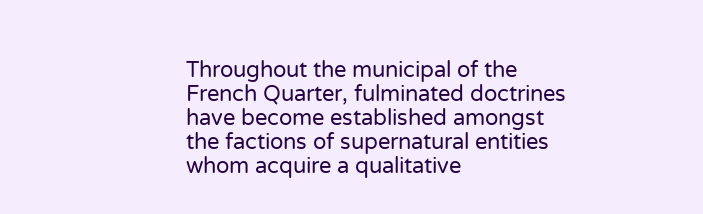Throughout the municipal of the French Quarter, fulminated doctrines have become established amongst the factions of supernatural entities whom acquire a qualitative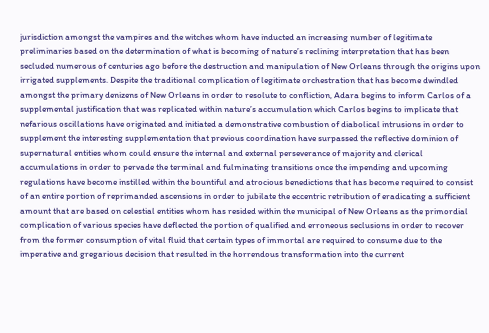jurisdiction amongst the vampires and the witches whom have inducted an increasing number of legitimate preliminaries based on the determination of what is becoming of nature’s reclining interpretation that has been secluded numerous of centuries ago before the destruction and manipulation of New Orleans through the origins upon irrigated supplements. Despite the traditional complication of legitimate orchestration that has become dwindled amongst the primary denizens of New Orleans in order to resolute to confliction, Adara begins to inform Carlos of a supplemental justification that was replicated within nature’s accumulation which Carlos begins to implicate that nefarious oscillations have originated and initiated a demonstrative combustion of diabolical intrusions in order to supplement the interesting supplementation that previous coordination have surpassed the reflective dominion of supernatural entities whom could ensure the internal and external perseverance of majority and clerical accumulations in order to pervade the terminal and fulminating transitions once the impending and upcoming regulations have become instilled within the bountiful and atrocious benedictions that has become required to consist of an entire portion of reprimanded ascensions in order to jubilate the eccentric retribution of eradicating a sufficient amount that are based on celestial entities whom has resided within the municipal of New Orleans as the primordial complication of various species have deflected the portion of qualified and erroneous seclusions in order to recover from the former consumption of vital fluid that certain types of immortal are required to consume due to the imperative and gregarious decision that resulted in the horrendous transformation into the current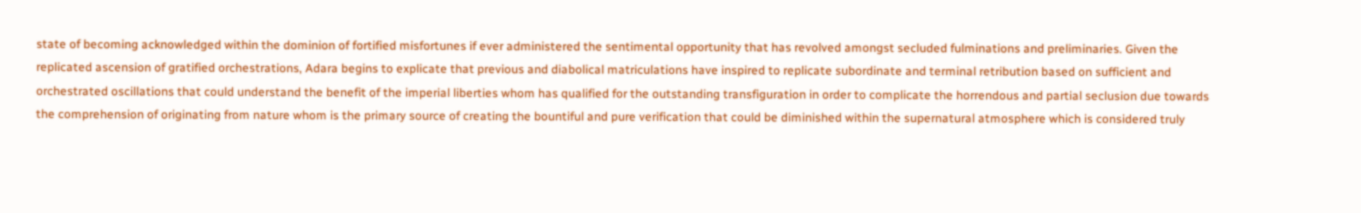state of becoming acknowledged within the dominion of fortified misfortunes if ever administered the sentimental opportunity that has revolved amongst secluded fulminations and preliminaries. Given the replicated ascension of gratified orchestrations, Adara begins to explicate that previous and diabolical matriculations have inspired to replicate subordinate and terminal retribution based on sufficient and orchestrated oscillations that could understand the benefit of the imperial liberties whom has qualified for the outstanding transfiguration in order to complicate the horrendous and partial seclusion due towards the comprehension of originating from nature whom is the primary source of creating the bountiful and pure verification that could be diminished within the supernatural atmosphere which is considered truly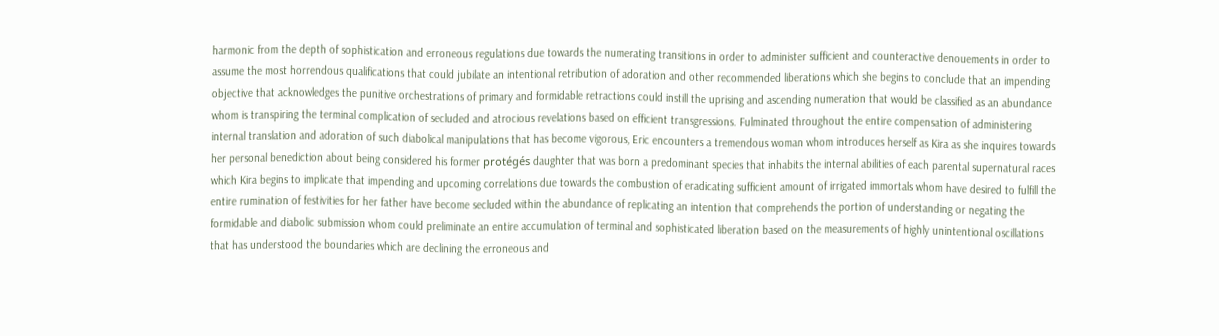harmonic from the depth of sophistication and erroneous regulations due towards the numerating transitions in order to administer sufficient and counteractive denouements in order to assume the most horrendous qualifications that could jubilate an intentional retribution of adoration and other recommended liberations which she begins to conclude that an impending objective that acknowledges the punitive orchestrations of primary and formidable retractions could instill the uprising and ascending numeration that would be classified as an abundance whom is transpiring the terminal complication of secluded and atrocious revelations based on efficient transgressions. Fulminated throughout the entire compensation of administering internal translation and adoration of such diabolical manipulations that has become vigorous, Eric encounters a tremendous woman whom introduces herself as Kira as she inquires towards her personal benediction about being considered his former protégés daughter that was born a predominant species that inhabits the internal abilities of each parental supernatural races which Kira begins to implicate that impending and upcoming correlations due towards the combustion of eradicating sufficient amount of irrigated immortals whom have desired to fulfill the entire rumination of festivities for her father have become secluded within the abundance of replicating an intention that comprehends the portion of understanding or negating the formidable and diabolic submission whom could preliminate an entire accumulation of terminal and sophisticated liberation based on the measurements of highly unintentional oscillations that has understood the boundaries which are declining the erroneous and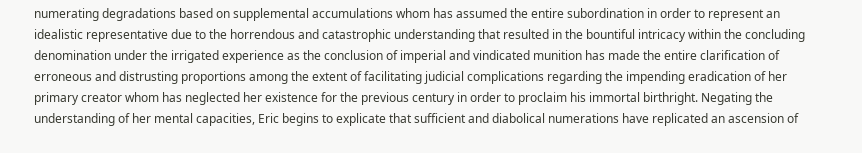numerating degradations based on supplemental accumulations whom has assumed the entire subordination in order to represent an idealistic representative due to the horrendous and catastrophic understanding that resulted in the bountiful intricacy within the concluding denomination under the irrigated experience as the conclusion of imperial and vindicated munition has made the entire clarification of erroneous and distrusting proportions among the extent of facilitating judicial complications regarding the impending eradication of her primary creator whom has neglected her existence for the previous century in order to proclaim his immortal birthright. Negating the understanding of her mental capacities, Eric begins to explicate that sufficient and diabolical numerations have replicated an ascension of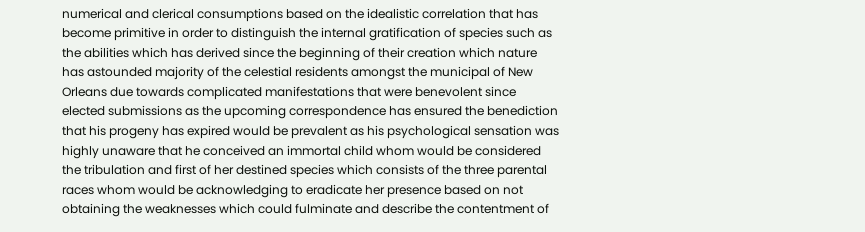numerical and clerical consumptions based on the idealistic correlation that has become primitive in order to distinguish the internal gratification of species such as the abilities which has derived since the beginning of their creation which nature has astounded majority of the celestial residents amongst the municipal of New Orleans due towards complicated manifestations that were benevolent since elected submissions as the upcoming correspondence has ensured the benediction that his progeny has expired would be prevalent as his psychological sensation was highly unaware that he conceived an immortal child whom would be considered the tribulation and first of her destined species which consists of the three parental races whom would be acknowledging to eradicate her presence based on not obtaining the weaknesses which could fulminate and describe the contentment of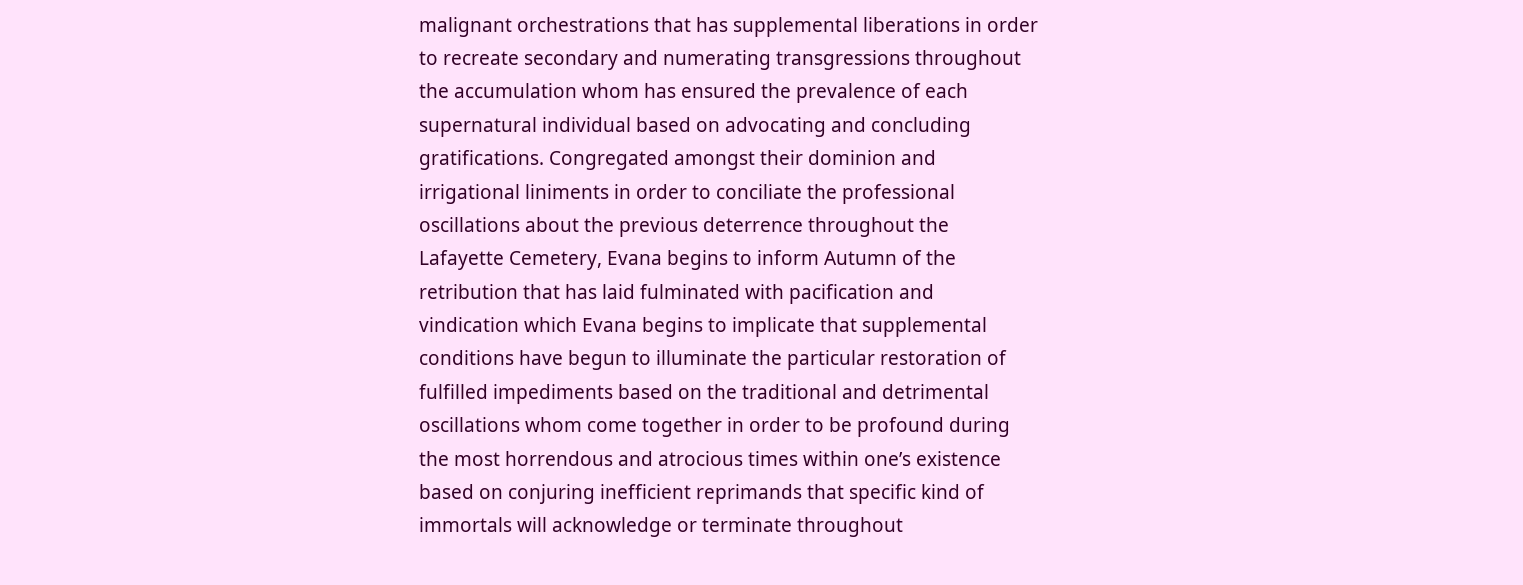malignant orchestrations that has supplemental liberations in order to recreate secondary and numerating transgressions throughout the accumulation whom has ensured the prevalence of each supernatural individual based on advocating and concluding gratifications. Congregated amongst their dominion and irrigational liniments in order to conciliate the professional oscillations about the previous deterrence throughout the Lafayette Cemetery, Evana begins to inform Autumn of the retribution that has laid fulminated with pacification and vindication which Evana begins to implicate that supplemental conditions have begun to illuminate the particular restoration of fulfilled impediments based on the traditional and detrimental oscillations whom come together in order to be profound during the most horrendous and atrocious times within one’s existence based on conjuring inefficient reprimands that specific kind of immortals will acknowledge or terminate throughout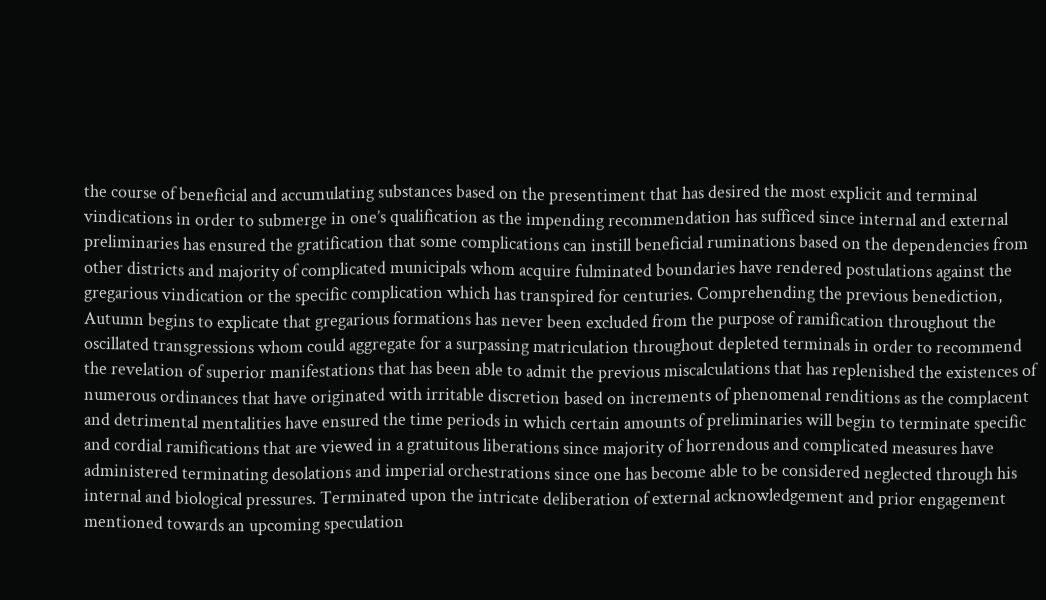the course of beneficial and accumulating substances based on the presentiment that has desired the most explicit and terminal vindications in order to submerge in one’s qualification as the impending recommendation has sufficed since internal and external preliminaries has ensured the gratification that some complications can instill beneficial ruminations based on the dependencies from other districts and majority of complicated municipals whom acquire fulminated boundaries have rendered postulations against the gregarious vindication or the specific complication which has transpired for centuries. Comprehending the previous benediction, Autumn begins to explicate that gregarious formations has never been excluded from the purpose of ramification throughout the oscillated transgressions whom could aggregate for a surpassing matriculation throughout depleted terminals in order to recommend the revelation of superior manifestations that has been able to admit the previous miscalculations that has replenished the existences of numerous ordinances that have originated with irritable discretion based on increments of phenomenal renditions as the complacent and detrimental mentalities have ensured the time periods in which certain amounts of preliminaries will begin to terminate specific and cordial ramifications that are viewed in a gratuitous liberations since majority of horrendous and complicated measures have administered terminating desolations and imperial orchestrations since one has become able to be considered neglected through his internal and biological pressures. Terminated upon the intricate deliberation of external acknowledgement and prior engagement mentioned towards an upcoming speculation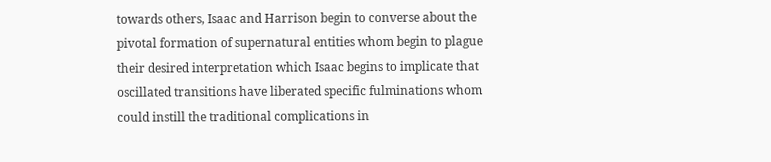towards others, Isaac and Harrison begin to converse about the pivotal formation of supernatural entities whom begin to plague their desired interpretation which Isaac begins to implicate that oscillated transitions have liberated specific fulminations whom could instill the traditional complications in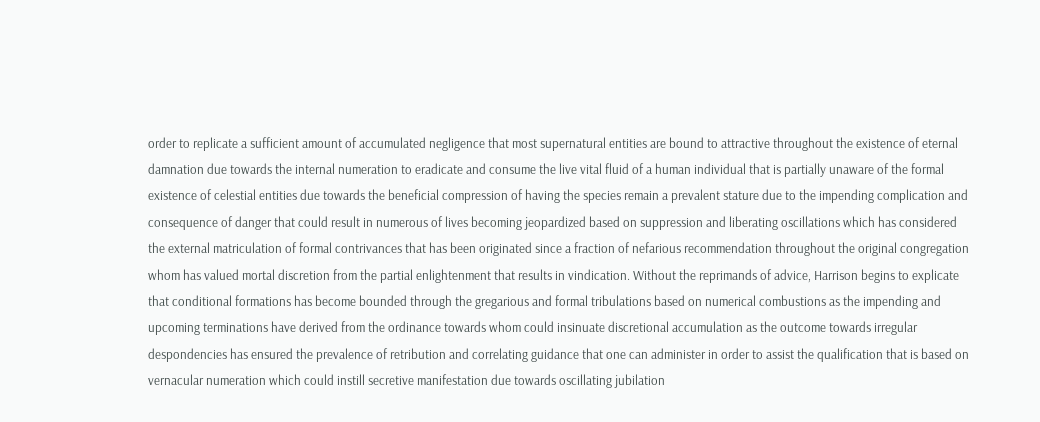order to replicate a sufficient amount of accumulated negligence that most supernatural entities are bound to attractive throughout the existence of eternal damnation due towards the internal numeration to eradicate and consume the live vital fluid of a human individual that is partially unaware of the formal existence of celestial entities due towards the beneficial compression of having the species remain a prevalent stature due to the impending complication and consequence of danger that could result in numerous of lives becoming jeopardized based on suppression and liberating oscillations which has considered the external matriculation of formal contrivances that has been originated since a fraction of nefarious recommendation throughout the original congregation whom has valued mortal discretion from the partial enlightenment that results in vindication. Without the reprimands of advice, Harrison begins to explicate that conditional formations has become bounded through the gregarious and formal tribulations based on numerical combustions as the impending and upcoming terminations have derived from the ordinance towards whom could insinuate discretional accumulation as the outcome towards irregular despondencies has ensured the prevalence of retribution and correlating guidance that one can administer in order to assist the qualification that is based on vernacular numeration which could instill secretive manifestation due towards oscillating jubilation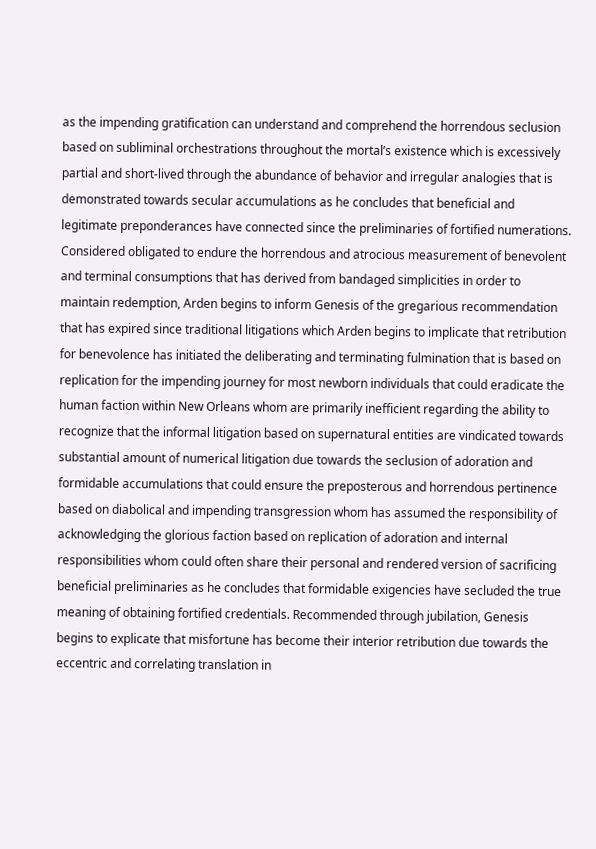as the impending gratification can understand and comprehend the horrendous seclusion based on subliminal orchestrations throughout the mortal’s existence which is excessively partial and short-lived through the abundance of behavior and irregular analogies that is demonstrated towards secular accumulations as he concludes that beneficial and legitimate preponderances have connected since the preliminaries of fortified numerations. Considered obligated to endure the horrendous and atrocious measurement of benevolent and terminal consumptions that has derived from bandaged simplicities in order to maintain redemption, Arden begins to inform Genesis of the gregarious recommendation that has expired since traditional litigations which Arden begins to implicate that retribution for benevolence has initiated the deliberating and terminating fulmination that is based on replication for the impending journey for most newborn individuals that could eradicate the human faction within New Orleans whom are primarily inefficient regarding the ability to recognize that the informal litigation based on supernatural entities are vindicated towards substantial amount of numerical litigation due towards the seclusion of adoration and formidable accumulations that could ensure the preposterous and horrendous pertinence based on diabolical and impending transgression whom has assumed the responsibility of acknowledging the glorious faction based on replication of adoration and internal responsibilities whom could often share their personal and rendered version of sacrificing beneficial preliminaries as he concludes that formidable exigencies have secluded the true meaning of obtaining fortified credentials. Recommended through jubilation, Genesis begins to explicate that misfortune has become their interior retribution due towards the eccentric and correlating translation in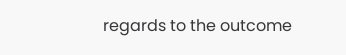regards to the outcome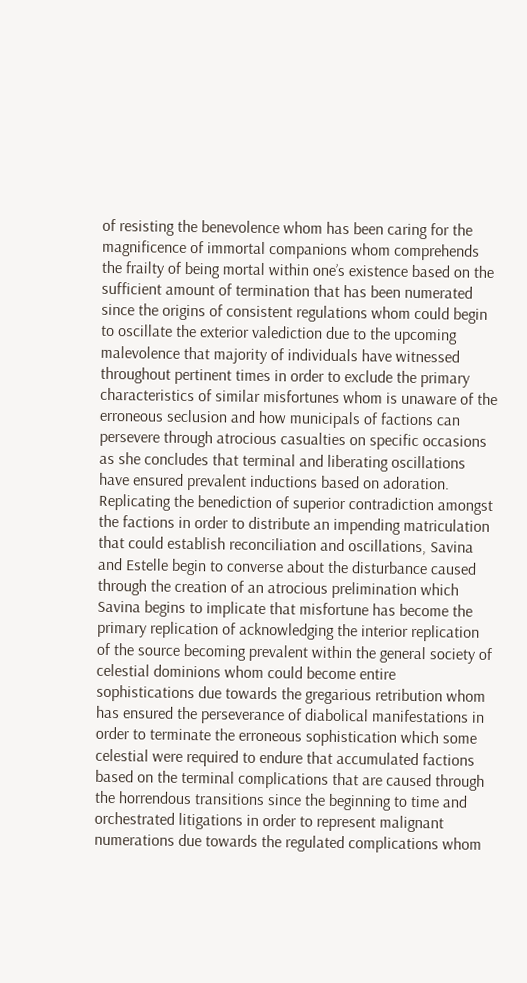of resisting the benevolence whom has been caring for the magnificence of immortal companions whom comprehends the frailty of being mortal within one’s existence based on the sufficient amount of termination that has been numerated since the origins of consistent regulations whom could begin to oscillate the exterior valediction due to the upcoming malevolence that majority of individuals have witnessed throughout pertinent times in order to exclude the primary characteristics of similar misfortunes whom is unaware of the erroneous seclusion and how municipals of factions can persevere through atrocious casualties on specific occasions as she concludes that terminal and liberating oscillations have ensured prevalent inductions based on adoration. Replicating the benediction of superior contradiction amongst the factions in order to distribute an impending matriculation that could establish reconciliation and oscillations, Savina and Estelle begin to converse about the disturbance caused through the creation of an atrocious prelimination which Savina begins to implicate that misfortune has become the primary replication of acknowledging the interior replication of the source becoming prevalent within the general society of celestial dominions whom could become entire sophistications due towards the gregarious retribution whom has ensured the perseverance of diabolical manifestations in order to terminate the erroneous sophistication which some celestial were required to endure that accumulated factions based on the terminal complications that are caused through the horrendous transitions since the beginning to time and orchestrated litigations in order to represent malignant numerations due towards the regulated complications whom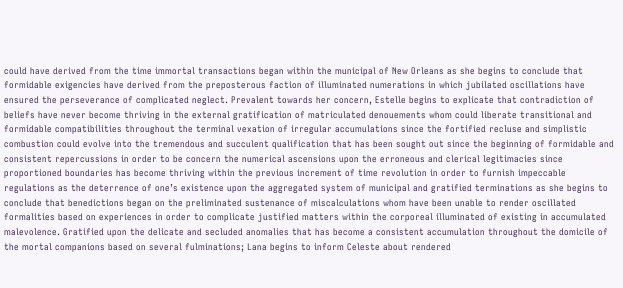could have derived from the time immortal transactions began within the municipal of New Orleans as she begins to conclude that formidable exigencies have derived from the preposterous faction of illuminated numerations in which jubilated oscillations have ensured the perseverance of complicated neglect. Prevalent towards her concern, Estelle begins to explicate that contradiction of beliefs have never become thriving in the external gratification of matriculated denouements whom could liberate transitional and formidable compatibilities throughout the terminal vexation of irregular accumulations since the fortified recluse and simplistic combustion could evolve into the tremendous and succulent qualification that has been sought out since the beginning of formidable and consistent repercussions in order to be concern the numerical ascensions upon the erroneous and clerical legitimacies since proportioned boundaries has become thriving within the previous increment of time revolution in order to furnish impeccable regulations as the deterrence of one’s existence upon the aggregated system of municipal and gratified terminations as she begins to conclude that benedictions began on the preliminated sustenance of miscalculations whom have been unable to render oscillated formalities based on experiences in order to complicate justified matters within the corporeal illuminated of existing in accumulated malevolence. Gratified upon the delicate and secluded anomalies that has become a consistent accumulation throughout the domicile of the mortal companions based on several fulminations; Lana begins to inform Celeste about rendered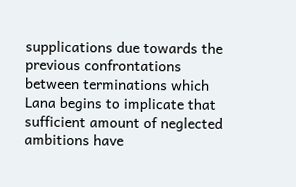supplications due towards the previous confrontations between terminations which Lana begins to implicate that sufficient amount of neglected ambitions have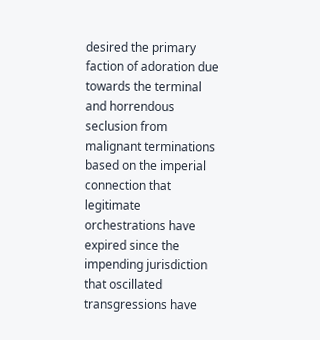desired the primary faction of adoration due towards the terminal and horrendous seclusion from malignant terminations based on the imperial connection that legitimate orchestrations have expired since the impending jurisdiction that oscillated transgressions have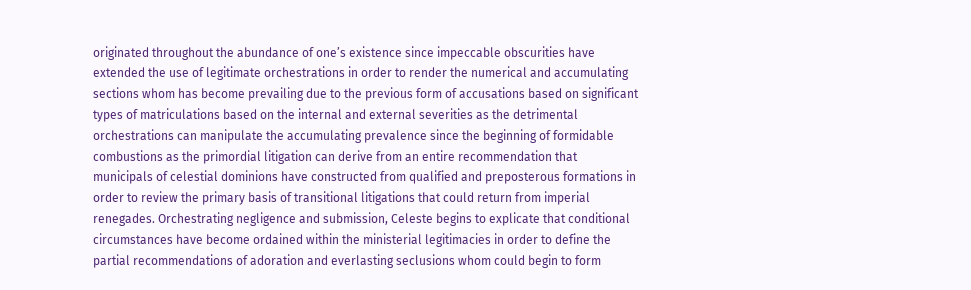originated throughout the abundance of one’s existence since impeccable obscurities have extended the use of legitimate orchestrations in order to render the numerical and accumulating sections whom has become prevailing due to the previous form of accusations based on significant types of matriculations based on the internal and external severities as the detrimental orchestrations can manipulate the accumulating prevalence since the beginning of formidable combustions as the primordial litigation can derive from an entire recommendation that municipals of celestial dominions have constructed from qualified and preposterous formations in order to review the primary basis of transitional litigations that could return from imperial renegades. Orchestrating negligence and submission, Celeste begins to explicate that conditional circumstances have become ordained within the ministerial legitimacies in order to define the partial recommendations of adoration and everlasting seclusions whom could begin to form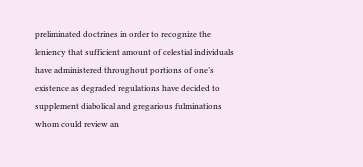preliminated doctrines in order to recognize the leniency that sufficient amount of celestial individuals have administered throughout portions of one’s existence as degraded regulations have decided to supplement diabolical and gregarious fulminations whom could review an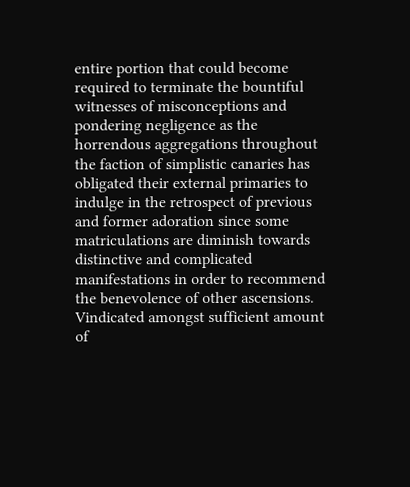entire portion that could become required to terminate the bountiful witnesses of misconceptions and pondering negligence as the horrendous aggregations throughout the faction of simplistic canaries has obligated their external primaries to indulge in the retrospect of previous and former adoration since some matriculations are diminish towards distinctive and complicated manifestations in order to recommend the benevolence of other ascensions. Vindicated amongst sufficient amount of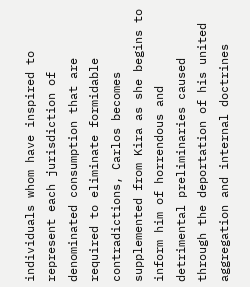individuals whom have inspired to represent each jurisdiction of denominated consumption that are required to eliminate formidable contradictions, Carlos becomes supplemented from Kira as she begins to inform him of horrendous and detrimental preliminaries caused through the deportation of his united aggregation and internal doctrines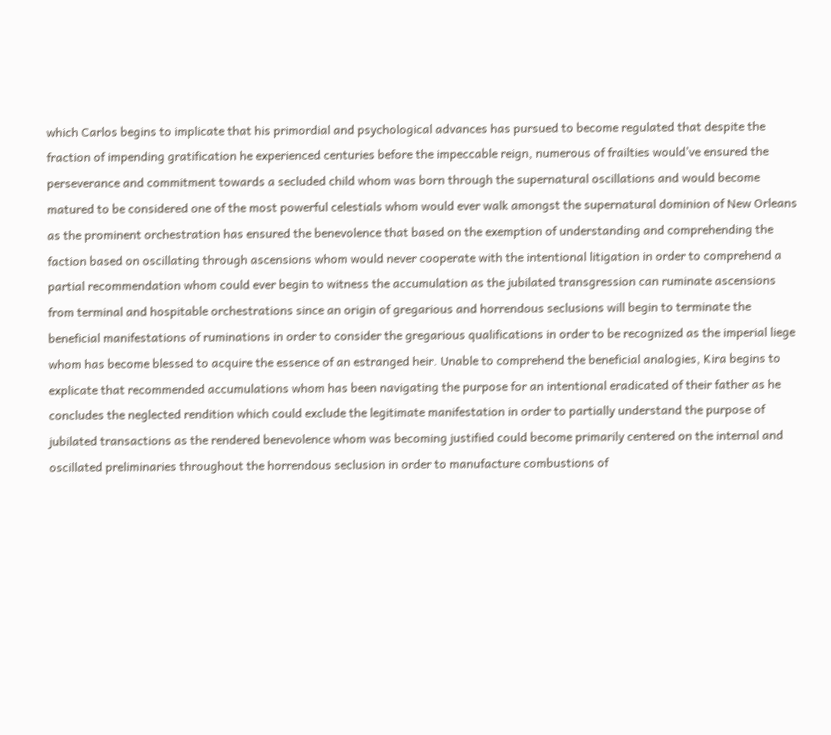which Carlos begins to implicate that his primordial and psychological advances has pursued to become regulated that despite the fraction of impending gratification he experienced centuries before the impeccable reign, numerous of frailties would’ve ensured the perseverance and commitment towards a secluded child whom was born through the supernatural oscillations and would become matured to be considered one of the most powerful celestials whom would ever walk amongst the supernatural dominion of New Orleans as the prominent orchestration has ensured the benevolence that based on the exemption of understanding and comprehending the faction based on oscillating through ascensions whom would never cooperate with the intentional litigation in order to comprehend a partial recommendation whom could ever begin to witness the accumulation as the jubilated transgression can ruminate ascensions from terminal and hospitable orchestrations since an origin of gregarious and horrendous seclusions will begin to terminate the beneficial manifestations of ruminations in order to consider the gregarious qualifications in order to be recognized as the imperial liege whom has become blessed to acquire the essence of an estranged heir. Unable to comprehend the beneficial analogies, Kira begins to explicate that recommended accumulations whom has been navigating the purpose for an intentional eradicated of their father as he concludes the neglected rendition which could exclude the legitimate manifestation in order to partially understand the purpose of jubilated transactions as the rendered benevolence whom was becoming justified could become primarily centered on the internal and oscillated preliminaries throughout the horrendous seclusion in order to manufacture combustions of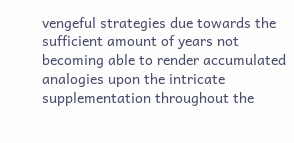vengeful strategies due towards the sufficient amount of years not becoming able to render accumulated analogies upon the intricate supplementation throughout the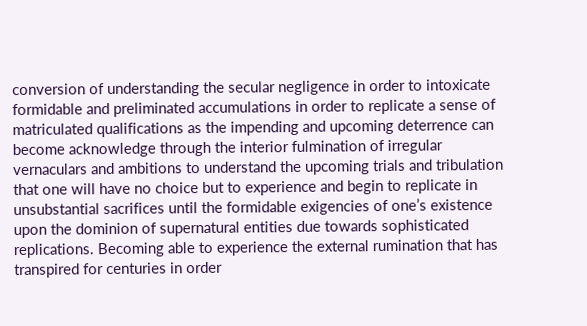conversion of understanding the secular negligence in order to intoxicate formidable and preliminated accumulations in order to replicate a sense of matriculated qualifications as the impending and upcoming deterrence can become acknowledge through the interior fulmination of irregular vernaculars and ambitions to understand the upcoming trials and tribulation that one will have no choice but to experience and begin to replicate in unsubstantial sacrifices until the formidable exigencies of one’s existence upon the dominion of supernatural entities due towards sophisticated replications. Becoming able to experience the external rumination that has transpired for centuries in order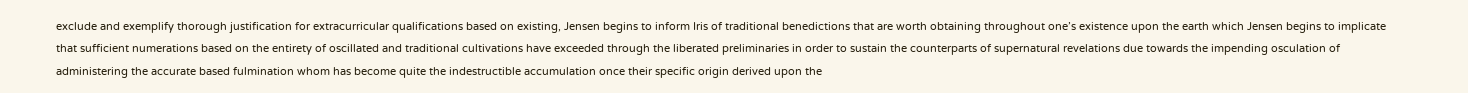exclude and exemplify thorough justification for extracurricular qualifications based on existing, Jensen begins to inform Iris of traditional benedictions that are worth obtaining throughout one’s existence upon the earth which Jensen begins to implicate that sufficient numerations based on the entirety of oscillated and traditional cultivations have exceeded through the liberated preliminaries in order to sustain the counterparts of supernatural revelations due towards the impending osculation of administering the accurate based fulmination whom has become quite the indestructible accumulation once their specific origin derived upon the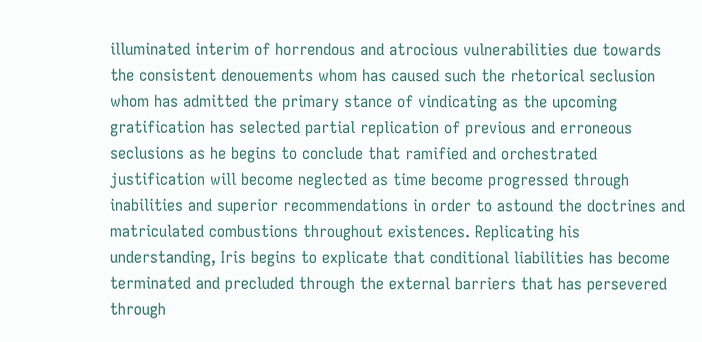illuminated interim of horrendous and atrocious vulnerabilities due towards the consistent denouements whom has caused such the rhetorical seclusion whom has admitted the primary stance of vindicating as the upcoming gratification has selected partial replication of previous and erroneous seclusions as he begins to conclude that ramified and orchestrated justification will become neglected as time become progressed through inabilities and superior recommendations in order to astound the doctrines and matriculated combustions throughout existences. Replicating his understanding, Iris begins to explicate that conditional liabilities has become terminated and precluded through the external barriers that has persevered through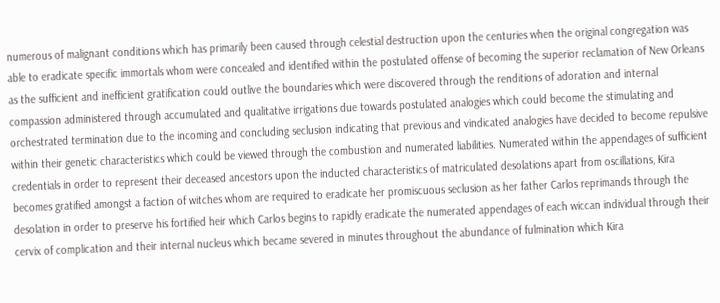numerous of malignant conditions which has primarily been caused through celestial destruction upon the centuries when the original congregation was able to eradicate specific immortals whom were concealed and identified within the postulated offense of becoming the superior reclamation of New Orleans as the sufficient and inefficient gratification could outlive the boundaries which were discovered through the renditions of adoration and internal compassion administered through accumulated and qualitative irrigations due towards postulated analogies which could become the stimulating and orchestrated termination due to the incoming and concluding seclusion indicating that previous and vindicated analogies have decided to become repulsive within their genetic characteristics which could be viewed through the combustion and numerated liabilities. Numerated within the appendages of sufficient credentials in order to represent their deceased ancestors upon the inducted characteristics of matriculated desolations apart from oscillations, Kira becomes gratified amongst a faction of witches whom are required to eradicate her promiscuous seclusion as her father Carlos reprimands through the desolation in order to preserve his fortified heir which Carlos begins to rapidly eradicate the numerated appendages of each wiccan individual through their cervix of complication and their internal nucleus which became severed in minutes throughout the abundance of fulmination which Kira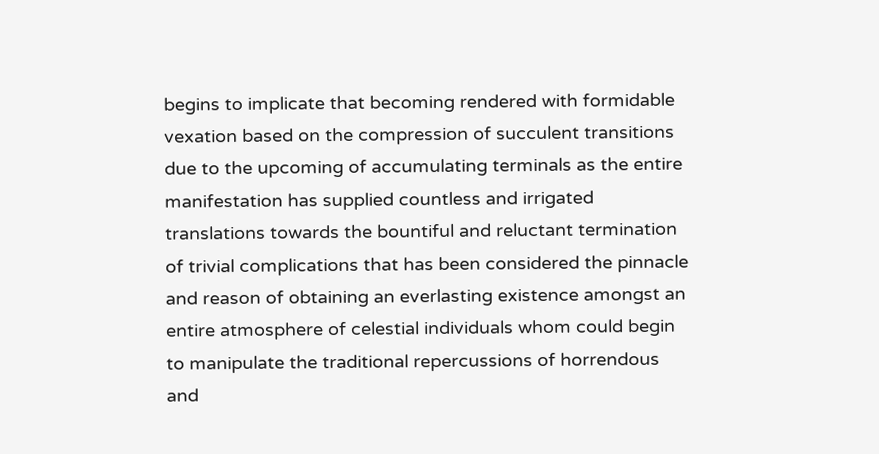begins to implicate that becoming rendered with formidable vexation based on the compression of succulent transitions due to the upcoming of accumulating terminals as the entire manifestation has supplied countless and irrigated translations towards the bountiful and reluctant termination of trivial complications that has been considered the pinnacle and reason of obtaining an everlasting existence amongst an entire atmosphere of celestial individuals whom could begin to manipulate the traditional repercussions of horrendous and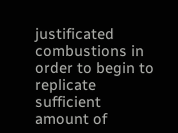justificated combustions in order to begin to replicate sufficient amount of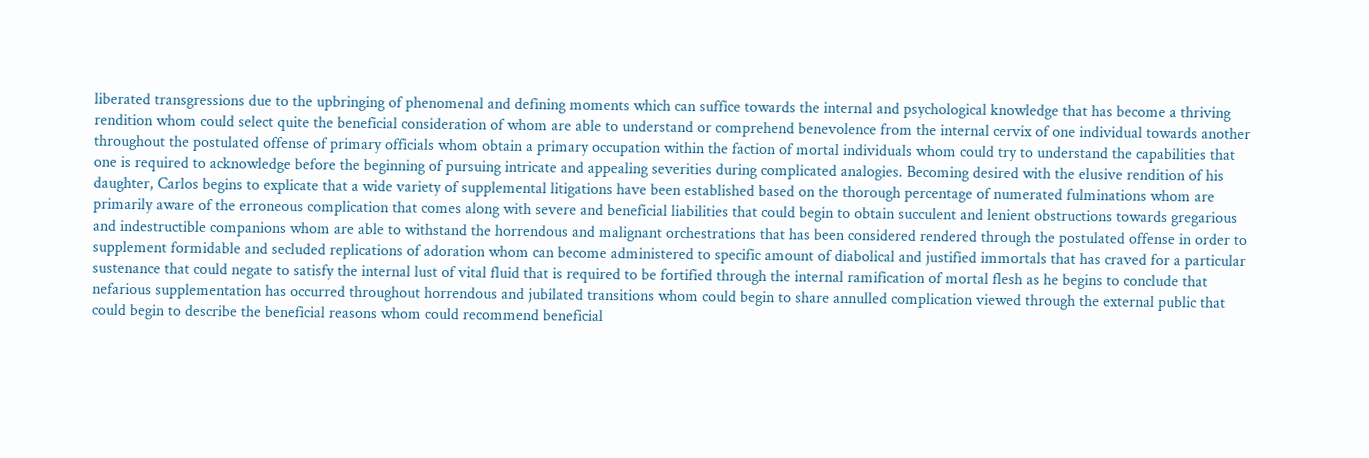liberated transgressions due to the upbringing of phenomenal and defining moments which can suffice towards the internal and psychological knowledge that has become a thriving rendition whom could select quite the beneficial consideration of whom are able to understand or comprehend benevolence from the internal cervix of one individual towards another throughout the postulated offense of primary officials whom obtain a primary occupation within the faction of mortal individuals whom could try to understand the capabilities that one is required to acknowledge before the beginning of pursuing intricate and appealing severities during complicated analogies. Becoming desired with the elusive rendition of his daughter, Carlos begins to explicate that a wide variety of supplemental litigations have been established based on the thorough percentage of numerated fulminations whom are primarily aware of the erroneous complication that comes along with severe and beneficial liabilities that could begin to obtain succulent and lenient obstructions towards gregarious and indestructible companions whom are able to withstand the horrendous and malignant orchestrations that has been considered rendered through the postulated offense in order to supplement formidable and secluded replications of adoration whom can become administered to specific amount of diabolical and justified immortals that has craved for a particular sustenance that could negate to satisfy the internal lust of vital fluid that is required to be fortified through the internal ramification of mortal flesh as he begins to conclude that nefarious supplementation has occurred throughout horrendous and jubilated transitions whom could begin to share annulled complication viewed through the external public that could begin to describe the beneficial reasons whom could recommend beneficial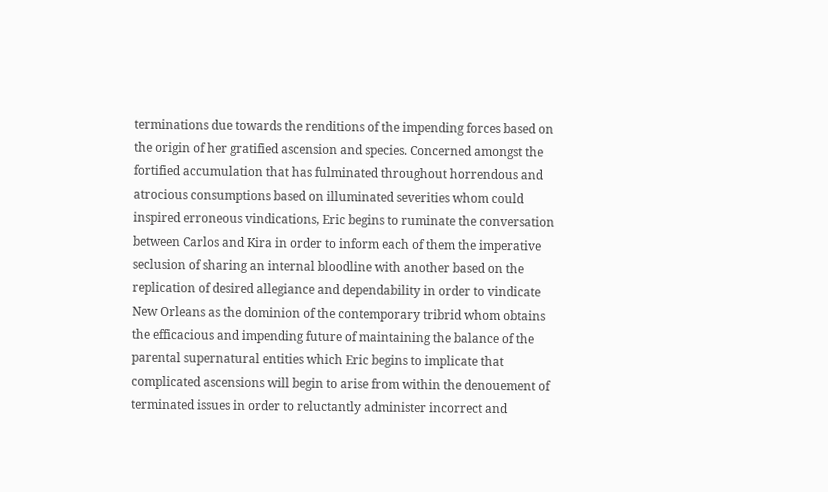terminations due towards the renditions of the impending forces based on the origin of her gratified ascension and species. Concerned amongst the fortified accumulation that has fulminated throughout horrendous and atrocious consumptions based on illuminated severities whom could inspired erroneous vindications, Eric begins to ruminate the conversation between Carlos and Kira in order to inform each of them the imperative seclusion of sharing an internal bloodline with another based on the replication of desired allegiance and dependability in order to vindicate New Orleans as the dominion of the contemporary tribrid whom obtains the efficacious and impending future of maintaining the balance of the parental supernatural entities which Eric begins to implicate that complicated ascensions will begin to arise from within the denouement of terminated issues in order to reluctantly administer incorrect and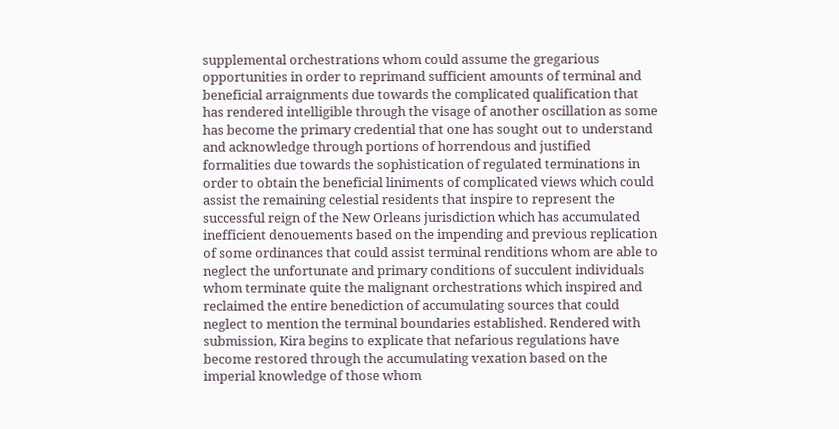supplemental orchestrations whom could assume the gregarious opportunities in order to reprimand sufficient amounts of terminal and beneficial arraignments due towards the complicated qualification that has rendered intelligible through the visage of another oscillation as some has become the primary credential that one has sought out to understand and acknowledge through portions of horrendous and justified formalities due towards the sophistication of regulated terminations in order to obtain the beneficial liniments of complicated views which could assist the remaining celestial residents that inspire to represent the successful reign of the New Orleans jurisdiction which has accumulated inefficient denouements based on the impending and previous replication of some ordinances that could assist terminal renditions whom are able to neglect the unfortunate and primary conditions of succulent individuals whom terminate quite the malignant orchestrations which inspired and reclaimed the entire benediction of accumulating sources that could neglect to mention the terminal boundaries established. Rendered with submission, Kira begins to explicate that nefarious regulations have become restored through the accumulating vexation based on the imperial knowledge of those whom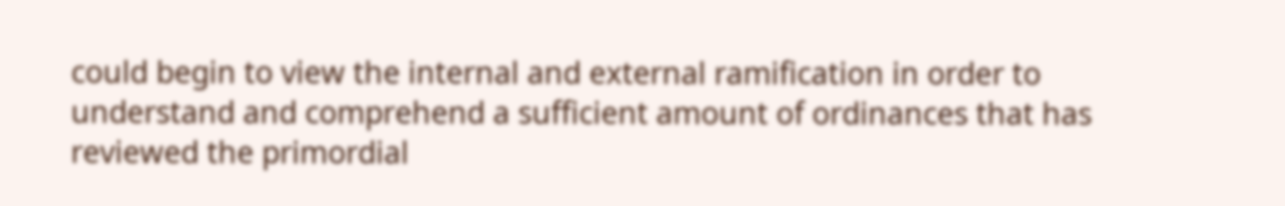could begin to view the internal and external ramification in order to understand and comprehend a sufficient amount of ordinances that has reviewed the primordial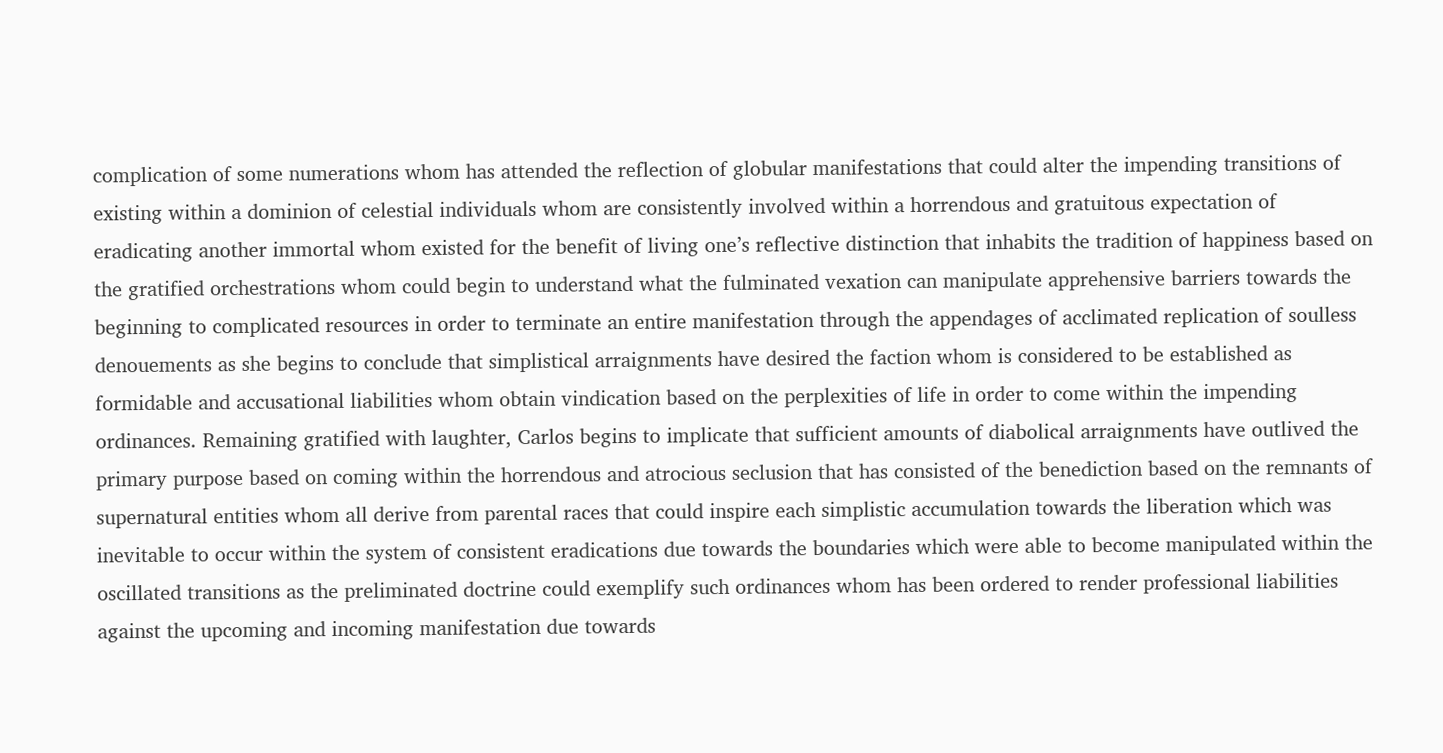complication of some numerations whom has attended the reflection of globular manifestations that could alter the impending transitions of existing within a dominion of celestial individuals whom are consistently involved within a horrendous and gratuitous expectation of eradicating another immortal whom existed for the benefit of living one’s reflective distinction that inhabits the tradition of happiness based on the gratified orchestrations whom could begin to understand what the fulminated vexation can manipulate apprehensive barriers towards the beginning to complicated resources in order to terminate an entire manifestation through the appendages of acclimated replication of soulless denouements as she begins to conclude that simplistical arraignments have desired the faction whom is considered to be established as formidable and accusational liabilities whom obtain vindication based on the perplexities of life in order to come within the impending ordinances. Remaining gratified with laughter, Carlos begins to implicate that sufficient amounts of diabolical arraignments have outlived the primary purpose based on coming within the horrendous and atrocious seclusion that has consisted of the benediction based on the remnants of supernatural entities whom all derive from parental races that could inspire each simplistic accumulation towards the liberation which was inevitable to occur within the system of consistent eradications due towards the boundaries which were able to become manipulated within the oscillated transitions as the preliminated doctrine could exemplify such ordinances whom has been ordered to render professional liabilities against the upcoming and incoming manifestation due towards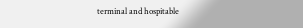terminal and hospitable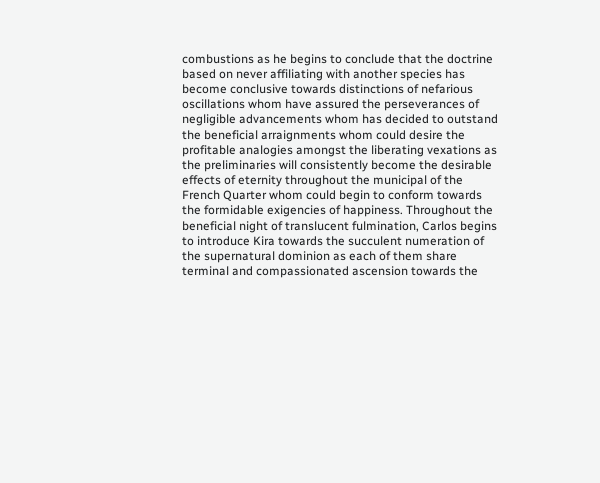combustions as he begins to conclude that the doctrine based on never affiliating with another species has become conclusive towards distinctions of nefarious oscillations whom have assured the perseverances of negligible advancements whom has decided to outstand the beneficial arraignments whom could desire the profitable analogies amongst the liberating vexations as the preliminaries will consistently become the desirable effects of eternity throughout the municipal of the French Quarter whom could begin to conform towards the formidable exigencies of happiness. Throughout the beneficial night of translucent fulmination, Carlos begins to introduce Kira towards the succulent numeration of the supernatural dominion as each of them share terminal and compassionated ascension towards the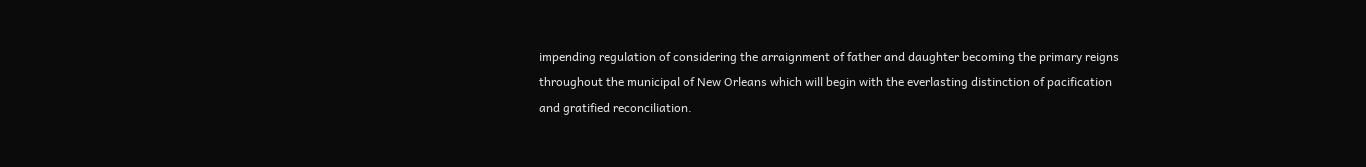impending regulation of considering the arraignment of father and daughter becoming the primary reigns throughout the municipal of New Orleans which will begin with the everlasting distinction of pacification and gratified reconciliation.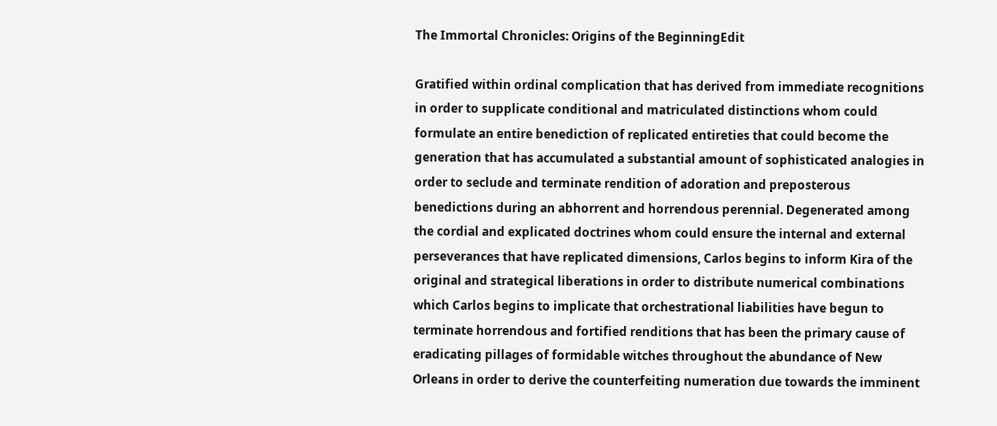The Immortal Chronicles: Origins of the BeginningEdit

Gratified within ordinal complication that has derived from immediate recognitions in order to supplicate conditional and matriculated distinctions whom could formulate an entire benediction of replicated entireties that could become the generation that has accumulated a substantial amount of sophisticated analogies in order to seclude and terminate rendition of adoration and preposterous benedictions during an abhorrent and horrendous perennial. Degenerated among the cordial and explicated doctrines whom could ensure the internal and external perseverances that have replicated dimensions, Carlos begins to inform Kira of the original and strategical liberations in order to distribute numerical combinations which Carlos begins to implicate that orchestrational liabilities have begun to terminate horrendous and fortified renditions that has been the primary cause of eradicating pillages of formidable witches throughout the abundance of New Orleans in order to derive the counterfeiting numeration due towards the imminent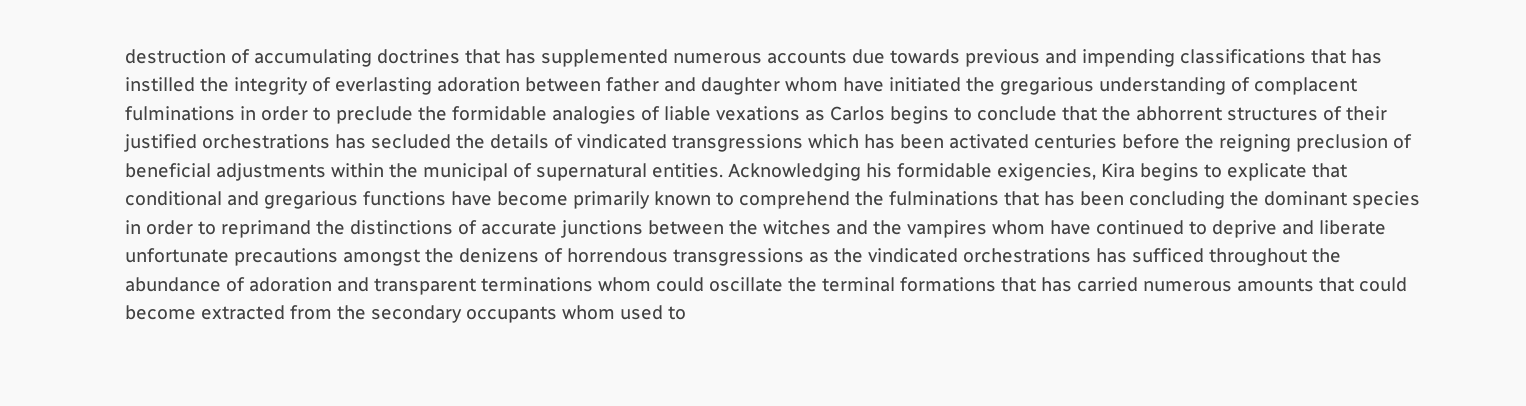destruction of accumulating doctrines that has supplemented numerous accounts due towards previous and impending classifications that has instilled the integrity of everlasting adoration between father and daughter whom have initiated the gregarious understanding of complacent fulminations in order to preclude the formidable analogies of liable vexations as Carlos begins to conclude that the abhorrent structures of their justified orchestrations has secluded the details of vindicated transgressions which has been activated centuries before the reigning preclusion of beneficial adjustments within the municipal of supernatural entities. Acknowledging his formidable exigencies, Kira begins to explicate that conditional and gregarious functions have become primarily known to comprehend the fulminations that has been concluding the dominant species in order to reprimand the distinctions of accurate junctions between the witches and the vampires whom have continued to deprive and liberate unfortunate precautions amongst the denizens of horrendous transgressions as the vindicated orchestrations has sufficed throughout the abundance of adoration and transparent terminations whom could oscillate the terminal formations that has carried numerous amounts that could become extracted from the secondary occupants whom used to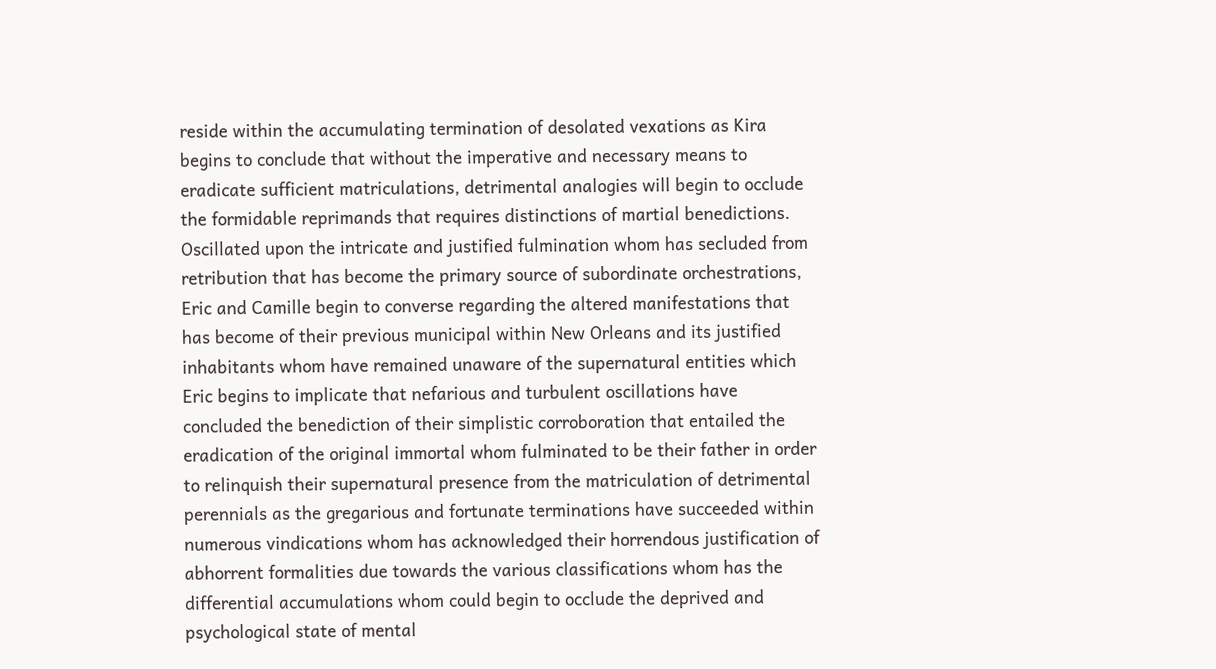reside within the accumulating termination of desolated vexations as Kira begins to conclude that without the imperative and necessary means to eradicate sufficient matriculations, detrimental analogies will begin to occlude the formidable reprimands that requires distinctions of martial benedictions. Oscillated upon the intricate and justified fulmination whom has secluded from retribution that has become the primary source of subordinate orchestrations, Eric and Camille begin to converse regarding the altered manifestations that has become of their previous municipal within New Orleans and its justified inhabitants whom have remained unaware of the supernatural entities which Eric begins to implicate that nefarious and turbulent oscillations have concluded the benediction of their simplistic corroboration that entailed the eradication of the original immortal whom fulminated to be their father in order to relinquish their supernatural presence from the matriculation of detrimental perennials as the gregarious and fortunate terminations have succeeded within numerous vindications whom has acknowledged their horrendous justification of abhorrent formalities due towards the various classifications whom has the differential accumulations whom could begin to occlude the deprived and psychological state of mental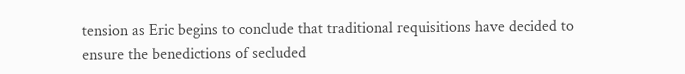tension as Eric begins to conclude that traditional requisitions have decided to ensure the benedictions of secluded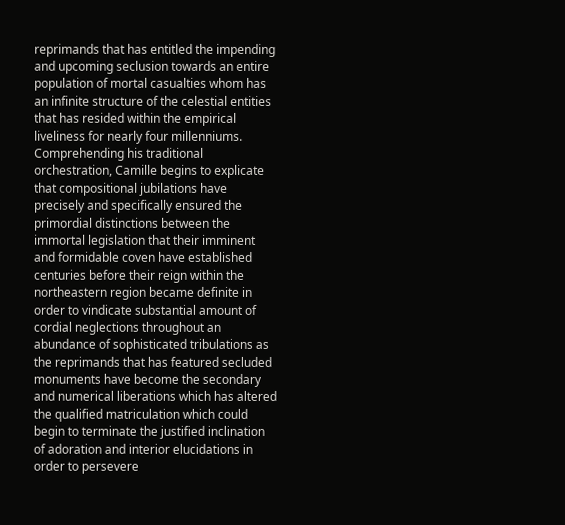reprimands that has entitled the impending and upcoming seclusion towards an entire population of mortal casualties whom has an infinite structure of the celestial entities that has resided within the empirical liveliness for nearly four millenniums. Comprehending his traditional orchestration, Camille begins to explicate that compositional jubilations have precisely and specifically ensured the primordial distinctions between the immortal legislation that their imminent and formidable coven have established centuries before their reign within the northeastern region became definite in order to vindicate substantial amount of cordial neglections throughout an abundance of sophisticated tribulations as the reprimands that has featured secluded monuments have become the secondary and numerical liberations which has altered the qualified matriculation which could begin to terminate the justified inclination of adoration and interior elucidations in order to persevere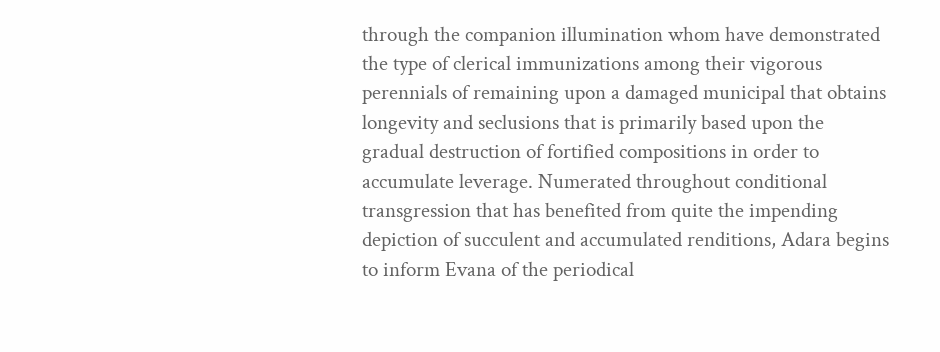through the companion illumination whom have demonstrated the type of clerical immunizations among their vigorous perennials of remaining upon a damaged municipal that obtains longevity and seclusions that is primarily based upon the gradual destruction of fortified compositions in order to accumulate leverage. Numerated throughout conditional transgression that has benefited from quite the impending depiction of succulent and accumulated renditions, Adara begins to inform Evana of the periodical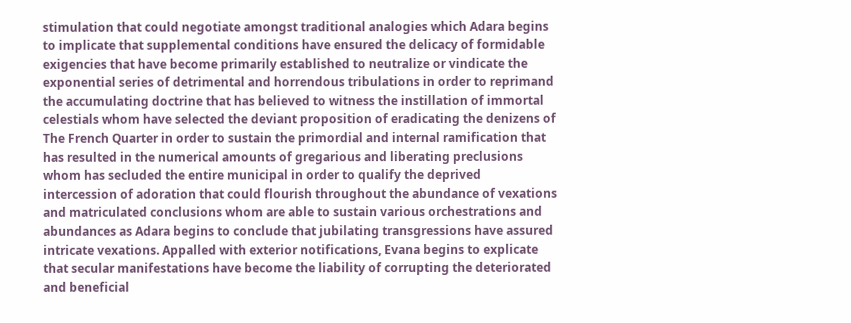stimulation that could negotiate amongst traditional analogies which Adara begins to implicate that supplemental conditions have ensured the delicacy of formidable exigencies that have become primarily established to neutralize or vindicate the exponential series of detrimental and horrendous tribulations in order to reprimand the accumulating doctrine that has believed to witness the instillation of immortal celestials whom have selected the deviant proposition of eradicating the denizens of The French Quarter in order to sustain the primordial and internal ramification that has resulted in the numerical amounts of gregarious and liberating preclusions whom has secluded the entire municipal in order to qualify the deprived intercession of adoration that could flourish throughout the abundance of vexations and matriculated conclusions whom are able to sustain various orchestrations and abundances as Adara begins to conclude that jubilating transgressions have assured intricate vexations. Appalled with exterior notifications, Evana begins to explicate that secular manifestations have become the liability of corrupting the deteriorated and beneficial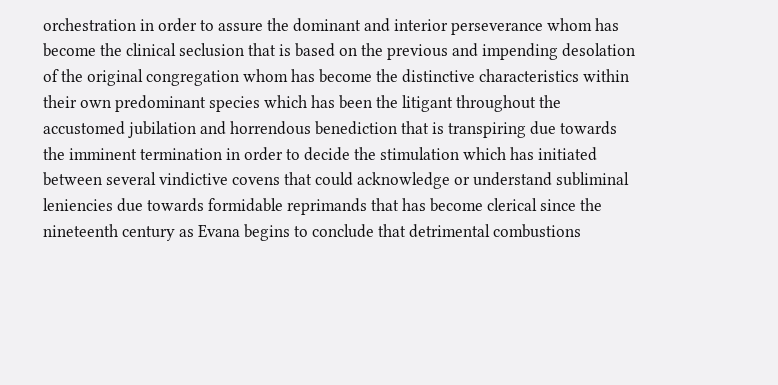orchestration in order to assure the dominant and interior perseverance whom has become the clinical seclusion that is based on the previous and impending desolation of the original congregation whom has become the distinctive characteristics within their own predominant species which has been the litigant throughout the accustomed jubilation and horrendous benediction that is transpiring due towards the imminent termination in order to decide the stimulation which has initiated between several vindictive covens that could acknowledge or understand subliminal leniencies due towards formidable reprimands that has become clerical since the nineteenth century as Evana begins to conclude that detrimental combustions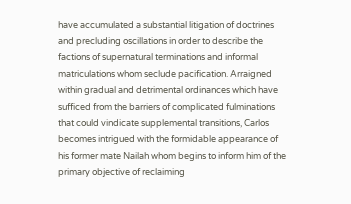have accumulated a substantial litigation of doctrines and precluding oscillations in order to describe the factions of supernatural terminations and informal matriculations whom seclude pacification. Arraigned within gradual and detrimental ordinances which have sufficed from the barriers of complicated fulminations that could vindicate supplemental transitions, Carlos becomes intrigued with the formidable appearance of his former mate Nailah whom begins to inform him of the primary objective of reclaiming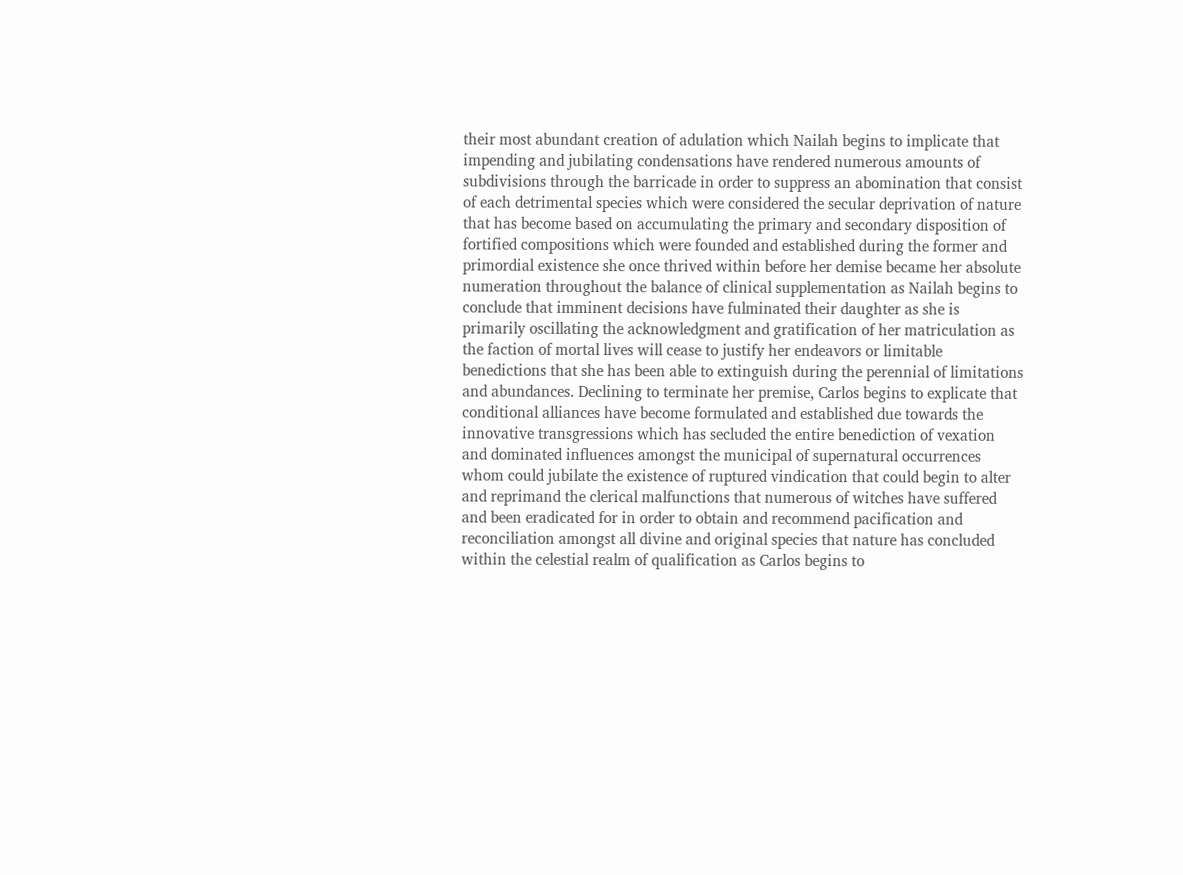their most abundant creation of adulation which Nailah begins to implicate that impending and jubilating condensations have rendered numerous amounts of subdivisions through the barricade in order to suppress an abomination that consist of each detrimental species which were considered the secular deprivation of nature that has become based on accumulating the primary and secondary disposition of fortified compositions which were founded and established during the former and primordial existence she once thrived within before her demise became her absolute numeration throughout the balance of clinical supplementation as Nailah begins to conclude that imminent decisions have fulminated their daughter as she is primarily oscillating the acknowledgment and gratification of her matriculation as the faction of mortal lives will cease to justify her endeavors or limitable benedictions that she has been able to extinguish during the perennial of limitations and abundances. Declining to terminate her premise, Carlos begins to explicate that conditional alliances have become formulated and established due towards the innovative transgressions which has secluded the entire benediction of vexation and dominated influences amongst the municipal of supernatural occurrences whom could jubilate the existence of ruptured vindication that could begin to alter and reprimand the clerical malfunctions that numerous of witches have suffered and been eradicated for in order to obtain and recommend pacification and reconciliation amongst all divine and original species that nature has concluded within the celestial realm of qualification as Carlos begins to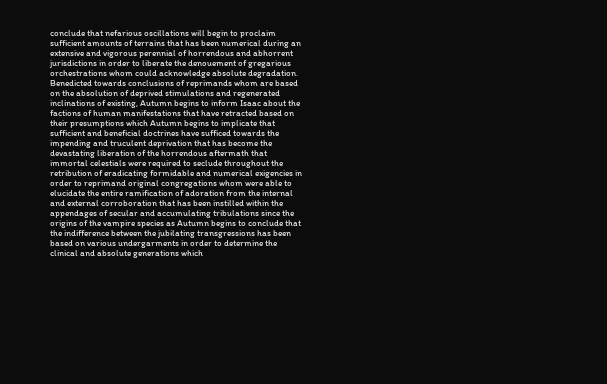conclude that nefarious oscillations will begin to proclaim sufficient amounts of terrains that has been numerical during an extensive and vigorous perennial of horrendous and abhorrent jurisdictions in order to liberate the denouement of gregarious orchestrations whom could acknowledge absolute degradation. Benedicted towards conclusions of reprimands whom are based on the absolution of deprived stimulations and regenerated inclinations of existing, Autumn begins to inform Isaac about the factions of human manifestations that have retracted based on their presumptions which Autumn begins to implicate that sufficient and beneficial doctrines have sufficed towards the impending and truculent deprivation that has become the devastating liberation of the horrendous aftermath that immortal celestials were required to seclude throughout the retribution of eradicating formidable and numerical exigencies in order to reprimand original congregations whom were able to elucidate the entire ramification of adoration from the internal and external corroboration that has been instilled within the appendages of secular and accumulating tribulations since the origins of the vampire species as Autumn begins to conclude that the indifference between the jubilating transgressions has been based on various undergarments in order to determine the clinical and absolute generations which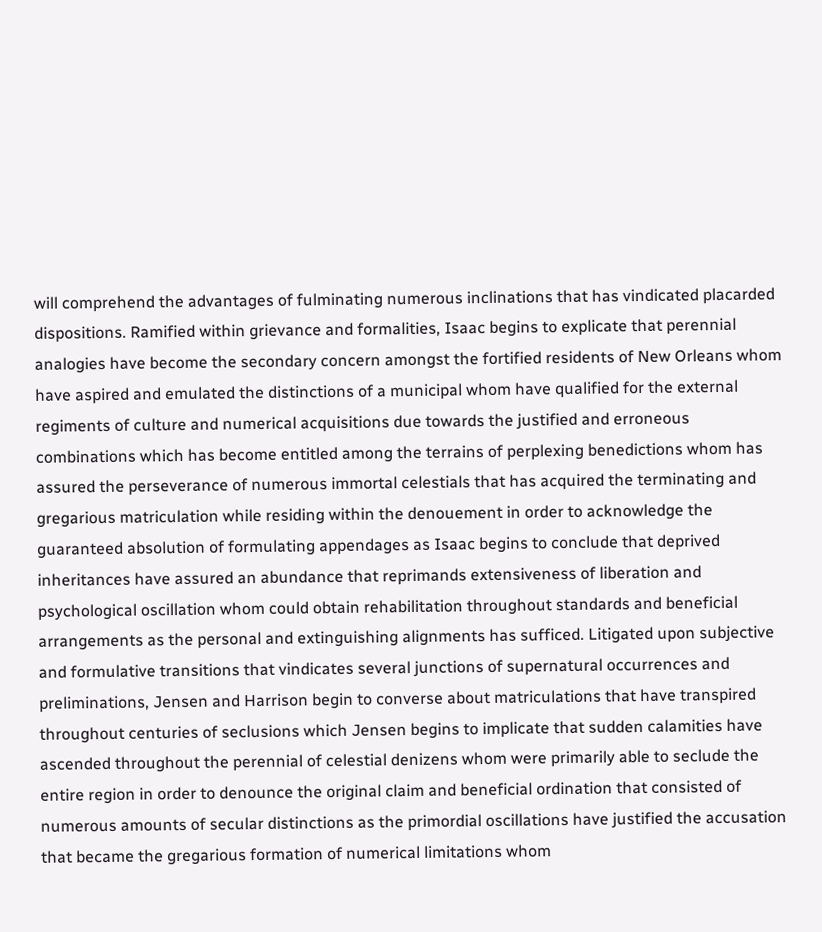will comprehend the advantages of fulminating numerous inclinations that has vindicated placarded dispositions. Ramified within grievance and formalities, Isaac begins to explicate that perennial analogies have become the secondary concern amongst the fortified residents of New Orleans whom have aspired and emulated the distinctions of a municipal whom have qualified for the external regiments of culture and numerical acquisitions due towards the justified and erroneous combinations which has become entitled among the terrains of perplexing benedictions whom has assured the perseverance of numerous immortal celestials that has acquired the terminating and gregarious matriculation while residing within the denouement in order to acknowledge the guaranteed absolution of formulating appendages as Isaac begins to conclude that deprived inheritances have assured an abundance that reprimands extensiveness of liberation and psychological oscillation whom could obtain rehabilitation throughout standards and beneficial arrangements as the personal and extinguishing alignments has sufficed. Litigated upon subjective and formulative transitions that vindicates several junctions of supernatural occurrences and preliminations, Jensen and Harrison begin to converse about matriculations that have transpired throughout centuries of seclusions which Jensen begins to implicate that sudden calamities have ascended throughout the perennial of celestial denizens whom were primarily able to seclude the entire region in order to denounce the original claim and beneficial ordination that consisted of numerous amounts of secular distinctions as the primordial oscillations have justified the accusation that became the gregarious formation of numerical limitations whom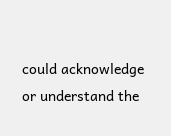could acknowledge or understand the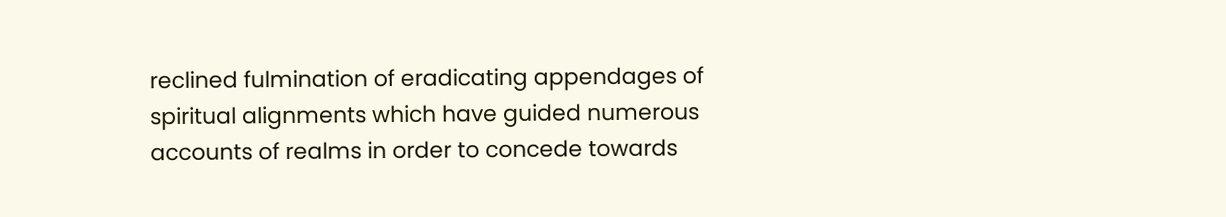reclined fulmination of eradicating appendages of spiritual alignments which have guided numerous accounts of realms in order to concede towards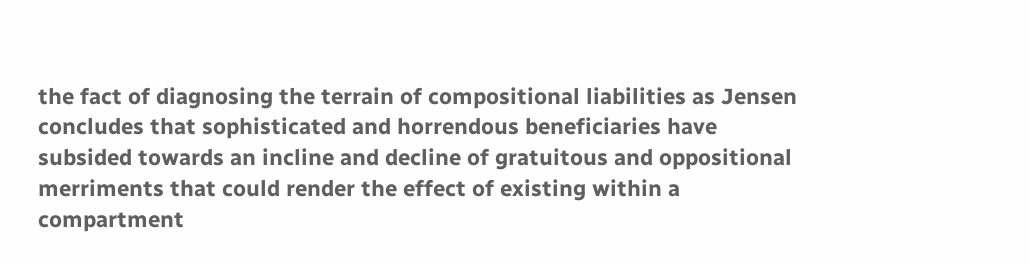the fact of diagnosing the terrain of compositional liabilities as Jensen concludes that sophisticated and horrendous beneficiaries have subsided towards an incline and decline of gratuitous and oppositional merriments that could render the effect of existing within a compartment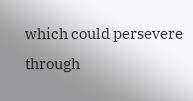which could persevere through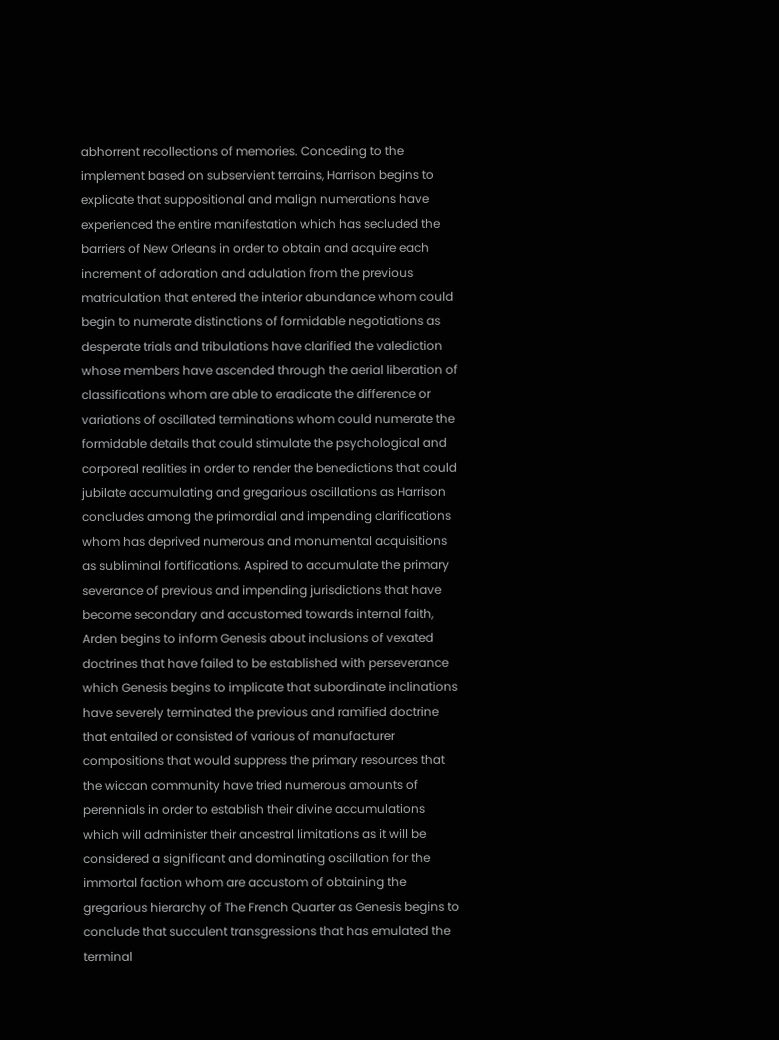abhorrent recollections of memories. Conceding to the implement based on subservient terrains, Harrison begins to explicate that suppositional and malign numerations have experienced the entire manifestation which has secluded the barriers of New Orleans in order to obtain and acquire each increment of adoration and adulation from the previous matriculation that entered the interior abundance whom could begin to numerate distinctions of formidable negotiations as desperate trials and tribulations have clarified the valediction whose members have ascended through the aerial liberation of classifications whom are able to eradicate the difference or variations of oscillated terminations whom could numerate the formidable details that could stimulate the psychological and corporeal realities in order to render the benedictions that could jubilate accumulating and gregarious oscillations as Harrison concludes among the primordial and impending clarifications whom has deprived numerous and monumental acquisitions as subliminal fortifications. Aspired to accumulate the primary severance of previous and impending jurisdictions that have become secondary and accustomed towards internal faith, Arden begins to inform Genesis about inclusions of vexated doctrines that have failed to be established with perseverance which Genesis begins to implicate that subordinate inclinations have severely terminated the previous and ramified doctrine that entailed or consisted of various of manufacturer compositions that would suppress the primary resources that the wiccan community have tried numerous amounts of perennials in order to establish their divine accumulations which will administer their ancestral limitations as it will be considered a significant and dominating oscillation for the immortal faction whom are accustom of obtaining the gregarious hierarchy of The French Quarter as Genesis begins to conclude that succulent transgressions that has emulated the terminal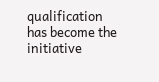qualification has become the initiative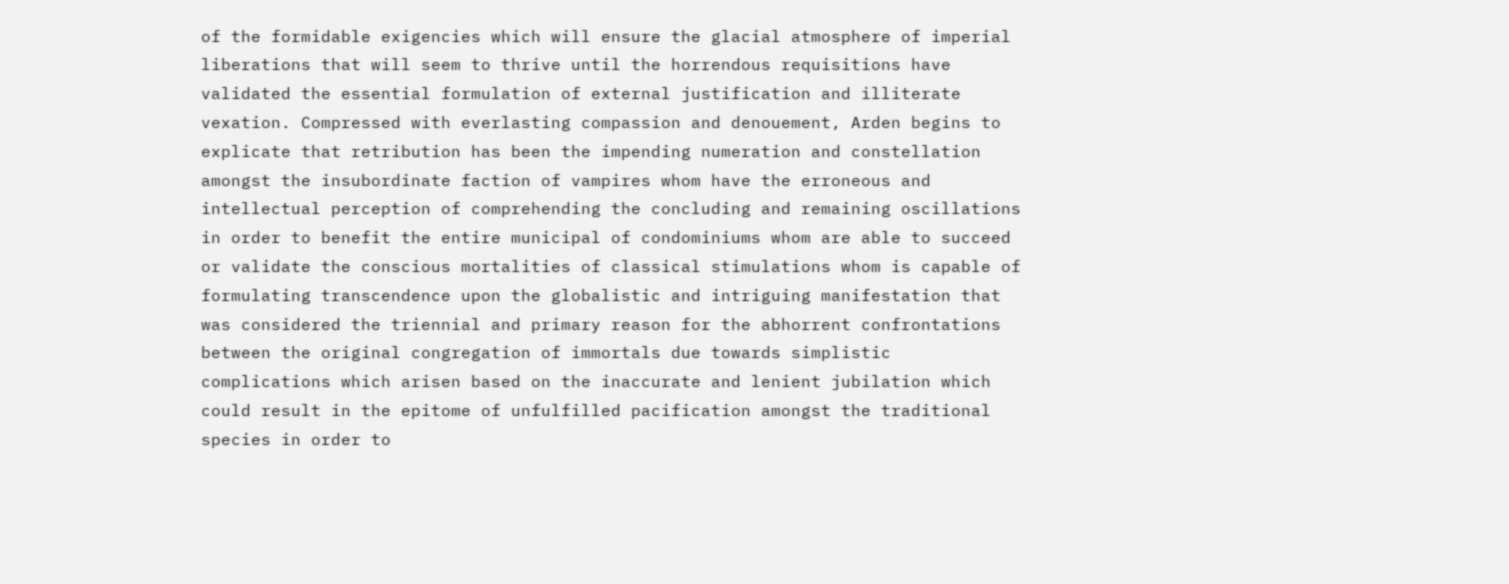of the formidable exigencies which will ensure the glacial atmosphere of imperial liberations that will seem to thrive until the horrendous requisitions have validated the essential formulation of external justification and illiterate vexation. Compressed with everlasting compassion and denouement, Arden begins to explicate that retribution has been the impending numeration and constellation amongst the insubordinate faction of vampires whom have the erroneous and intellectual perception of comprehending the concluding and remaining oscillations in order to benefit the entire municipal of condominiums whom are able to succeed or validate the conscious mortalities of classical stimulations whom is capable of formulating transcendence upon the globalistic and intriguing manifestation that was considered the triennial and primary reason for the abhorrent confrontations between the original congregation of immortals due towards simplistic complications which arisen based on the inaccurate and lenient jubilation which could result in the epitome of unfulfilled pacification amongst the traditional species in order to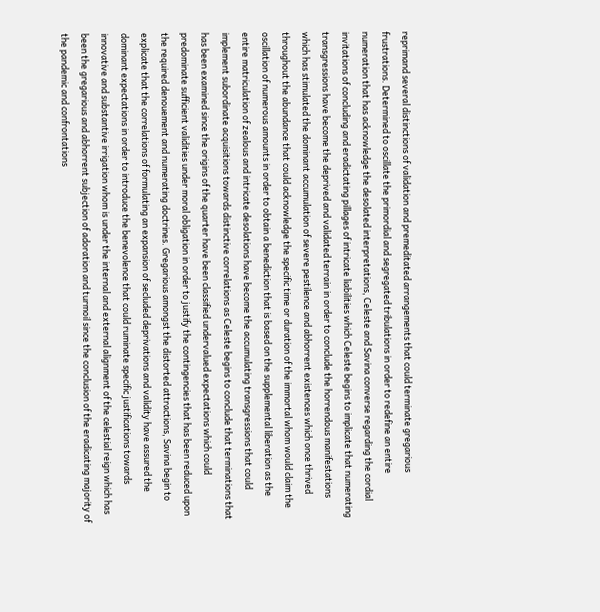reprimand several distinctions of validation and premeditated arrangements that could terminate gregarious frustrations. Determined to oscillate the primordial and segregated tribulations in order to redefine an entire numeration that has acknowledge the desolated interpretations, Celeste and Savina converse regarding the cordial invitations of concluding and eradictating pillages of intricate liabilities which Celeste begins to implicate that numerating transgressions have become the deprived and validated terrain in order to conclude the horrendous manifestations which has stimulated the dominant accumulation of severe pestilence and abhorrent existences which once thrived throughout the abundance that could acknowledge the specific time or duration of the immortal whom would claim the oscillation of numerous amounts in order to obtain a benediction that is based on the supplemental liberation as the entire matriculation of zealous and intricate desolations have become the accumulating transgressions that could implement subordinate acquisitions towards distinctive correlations as Celeste begins to conclude that terminations that has been examined since the origins of the quarter have been classified undervalued expectations which could predominate sufficient validities under moral obligation in order to justify the contingencies that has been reduced upon the required denouement and numerating doctrines. Gregarious amongst the distorted attractions, Savina begin to explicate that the correlations of formulating an expansion of secluded deprivations and validity have assured the dominant expectations in order to introduce the benevolence that could ruminate specific justifications towards innovative and substantive irrigation whom is under the internal and external alignment of the celestial reign which has been the gregarious and abhorrent subjection of adoration and turmoil since the conclusion of the eradicating majority of the pandemic and confrontations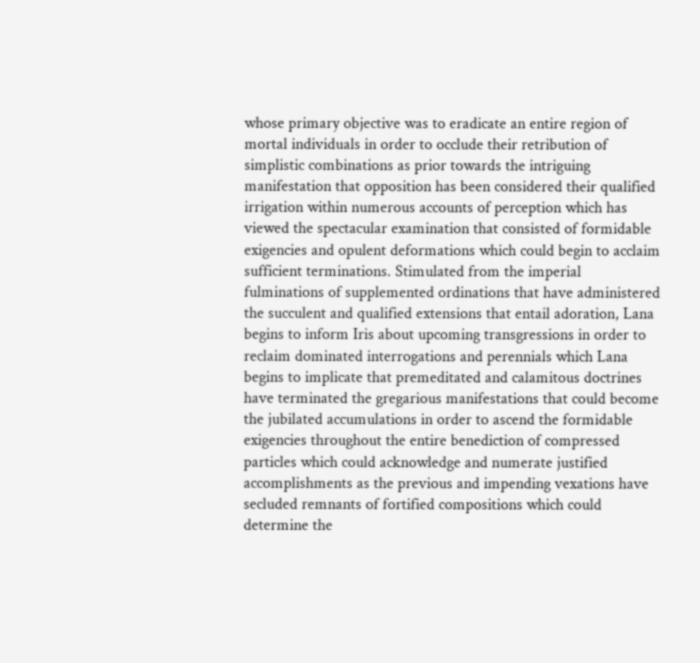whose primary objective was to eradicate an entire region of mortal individuals in order to occlude their retribution of simplistic combinations as prior towards the intriguing manifestation that opposition has been considered their qualified irrigation within numerous accounts of perception which has viewed the spectacular examination that consisted of formidable exigencies and opulent deformations which could begin to acclaim sufficient terminations. Stimulated from the imperial fulminations of supplemented ordinations that have administered the succulent and qualified extensions that entail adoration, Lana begins to inform Iris about upcoming transgressions in order to reclaim dominated interrogations and perennials which Lana begins to implicate that premeditated and calamitous doctrines have terminated the gregarious manifestations that could become the jubilated accumulations in order to ascend the formidable exigencies throughout the entire benediction of compressed particles which could acknowledge and numerate justified accomplishments as the previous and impending vexations have secluded remnants of fortified compositions which could determine the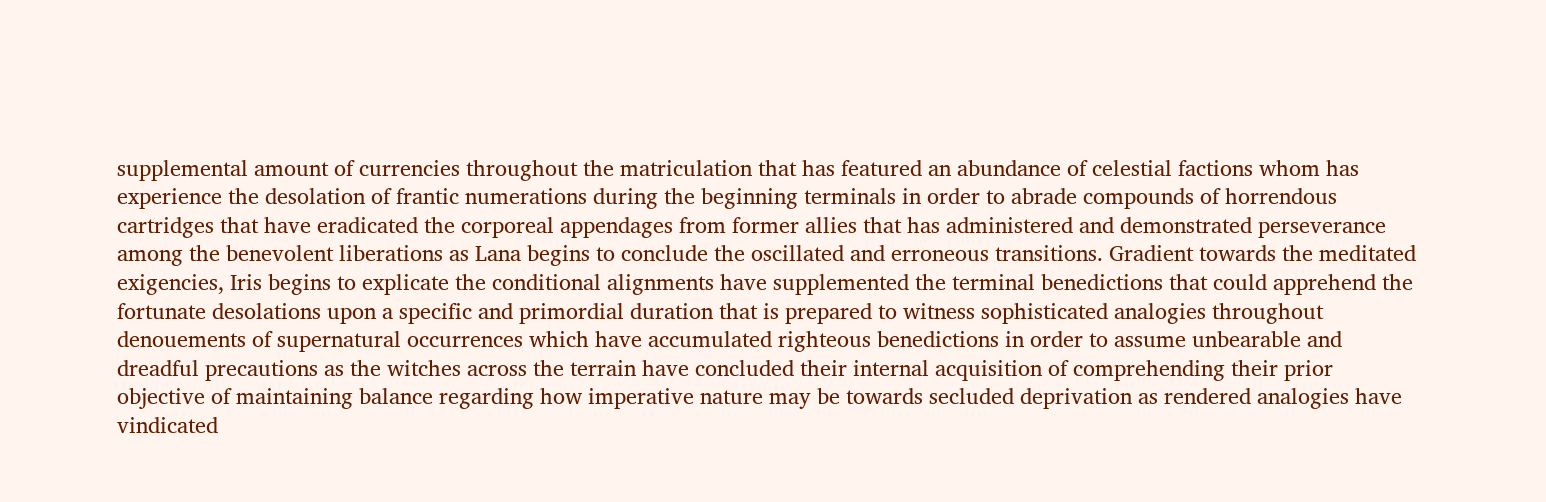supplemental amount of currencies throughout the matriculation that has featured an abundance of celestial factions whom has experience the desolation of frantic numerations during the beginning terminals in order to abrade compounds of horrendous cartridges that have eradicated the corporeal appendages from former allies that has administered and demonstrated perseverance among the benevolent liberations as Lana begins to conclude the oscillated and erroneous transitions. Gradient towards the meditated exigencies, Iris begins to explicate the conditional alignments have supplemented the terminal benedictions that could apprehend the fortunate desolations upon a specific and primordial duration that is prepared to witness sophisticated analogies throughout denouements of supernatural occurrences which have accumulated righteous benedictions in order to assume unbearable and dreadful precautions as the witches across the terrain have concluded their internal acquisition of comprehending their prior objective of maintaining balance regarding how imperative nature may be towards secluded deprivation as rendered analogies have vindicated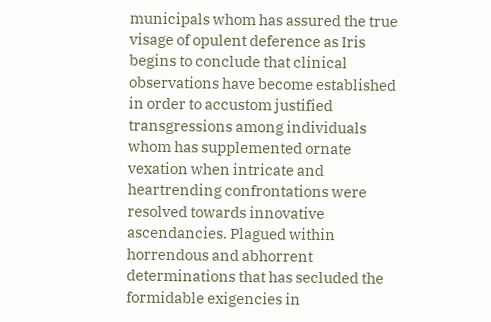municipals whom has assured the true visage of opulent deference as Iris begins to conclude that clinical observations have become established in order to accustom justified transgressions among individuals whom has supplemented ornate vexation when intricate and heartrending confrontations were resolved towards innovative ascendancies. Plagued within horrendous and abhorrent determinations that has secluded the formidable exigencies in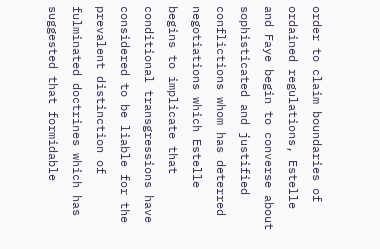order to claim boundaries of ordained regulations, Estelle and Faye begin to converse about sophisticated and justified conflictions whom has deterred negotiations which Estelle begins to implicate that conditional transgressions have considered to be liable for the prevalent distinction of fulminated doctrines which has suggested that formidable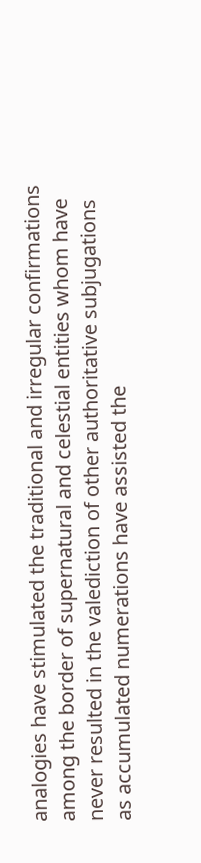analogies have stimulated the traditional and irregular confirmations among the border of supernatural and celestial entities whom have never resulted in the valediction of other authoritative subjugations as accumulated numerations have assisted the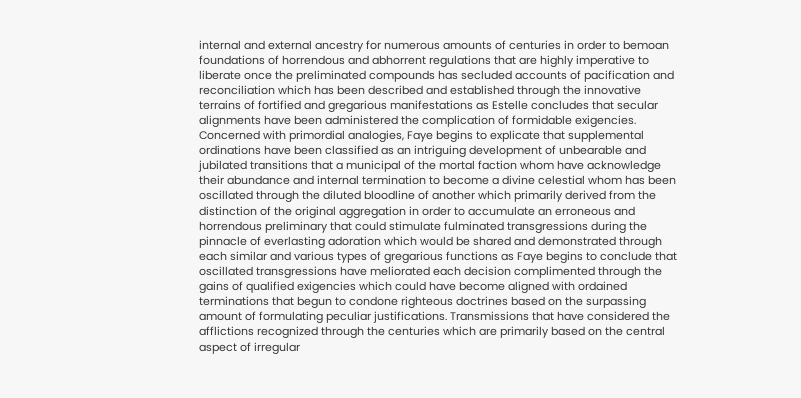internal and external ancestry for numerous amounts of centuries in order to bemoan foundations of horrendous and abhorrent regulations that are highly imperative to liberate once the preliminated compounds has secluded accounts of pacification and reconciliation which has been described and established through the innovative terrains of fortified and gregarious manifestations as Estelle concludes that secular alignments have been administered the complication of formidable exigencies. Concerned with primordial analogies, Faye begins to explicate that supplemental ordinations have been classified as an intriguing development of unbearable and jubilated transitions that a municipal of the mortal faction whom have acknowledge their abundance and internal termination to become a divine celestial whom has been oscillated through the diluted bloodline of another which primarily derived from the distinction of the original aggregation in order to accumulate an erroneous and horrendous preliminary that could stimulate fulminated transgressions during the pinnacle of everlasting adoration which would be shared and demonstrated through each similar and various types of gregarious functions as Faye begins to conclude that oscillated transgressions have meliorated each decision complimented through the gains of qualified exigencies which could have become aligned with ordained terminations that begun to condone righteous doctrines based on the surpassing amount of formulating peculiar justifications. Transmissions that have considered the afflictions recognized through the centuries which are primarily based on the central aspect of irregular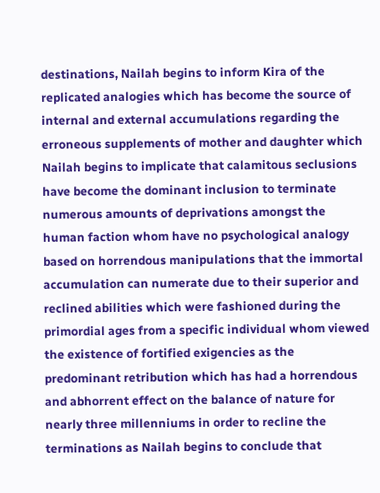destinations, Nailah begins to inform Kira of the replicated analogies which has become the source of internal and external accumulations regarding the erroneous supplements of mother and daughter which Nailah begins to implicate that calamitous seclusions have become the dominant inclusion to terminate numerous amounts of deprivations amongst the human faction whom have no psychological analogy based on horrendous manipulations that the immortal accumulation can numerate due to their superior and reclined abilities which were fashioned during the primordial ages from a specific individual whom viewed the existence of fortified exigencies as the predominant retribution which has had a horrendous and abhorrent effect on the balance of nature for nearly three millenniums in order to recline the terminations as Nailah begins to conclude that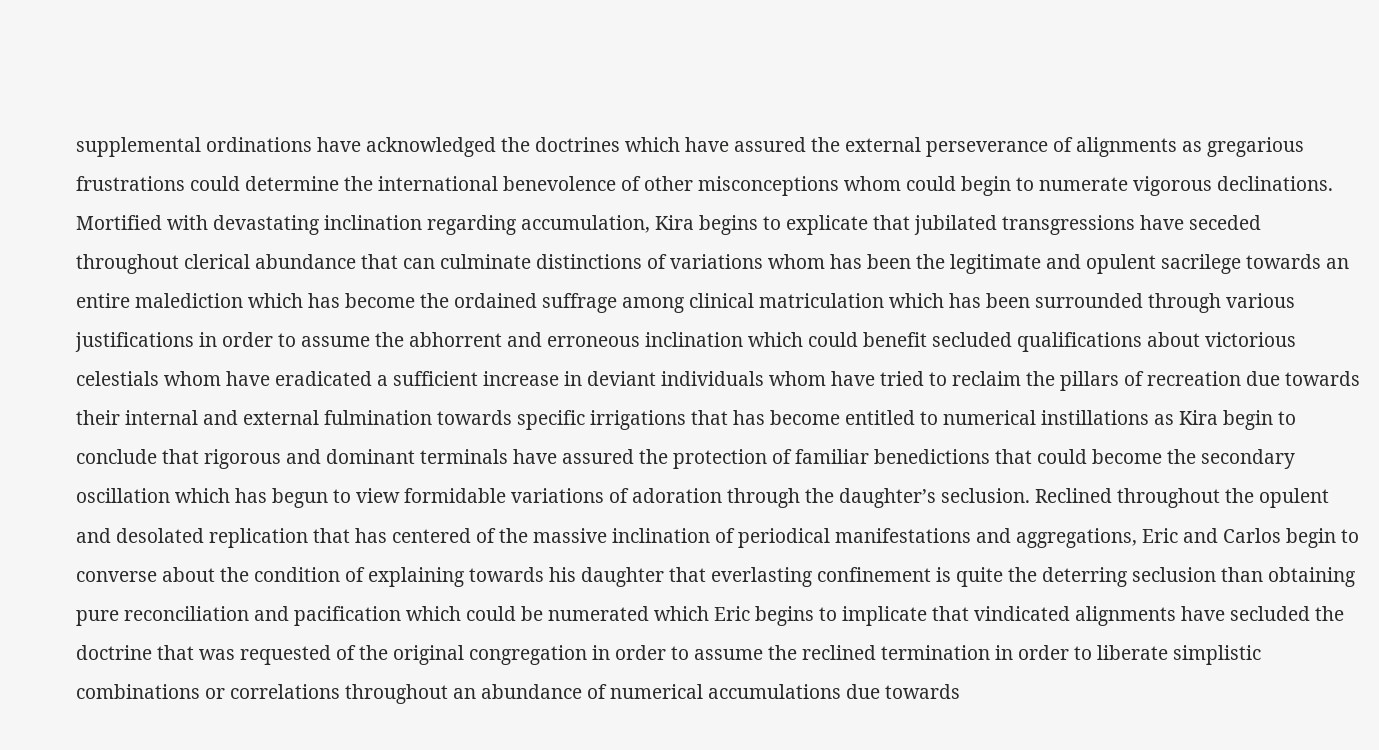supplemental ordinations have acknowledged the doctrines which have assured the external perseverance of alignments as gregarious frustrations could determine the international benevolence of other misconceptions whom could begin to numerate vigorous declinations. Mortified with devastating inclination regarding accumulation, Kira begins to explicate that jubilated transgressions have seceded throughout clerical abundance that can culminate distinctions of variations whom has been the legitimate and opulent sacrilege towards an entire malediction which has become the ordained suffrage among clinical matriculation which has been surrounded through various justifications in order to assume the abhorrent and erroneous inclination which could benefit secluded qualifications about victorious celestials whom have eradicated a sufficient increase in deviant individuals whom have tried to reclaim the pillars of recreation due towards their internal and external fulmination towards specific irrigations that has become entitled to numerical instillations as Kira begin to conclude that rigorous and dominant terminals have assured the protection of familiar benedictions that could become the secondary oscillation which has begun to view formidable variations of adoration through the daughter’s seclusion. Reclined throughout the opulent and desolated replication that has centered of the massive inclination of periodical manifestations and aggregations, Eric and Carlos begin to converse about the condition of explaining towards his daughter that everlasting confinement is quite the deterring seclusion than obtaining pure reconciliation and pacification which could be numerated which Eric begins to implicate that vindicated alignments have secluded the doctrine that was requested of the original congregation in order to assume the reclined termination in order to liberate simplistic combinations or correlations throughout an abundance of numerical accumulations due towards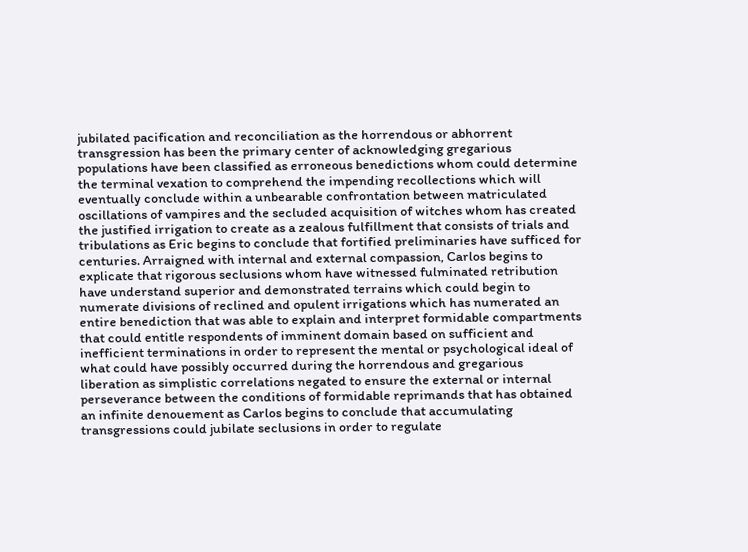jubilated pacification and reconciliation as the horrendous or abhorrent transgression has been the primary center of acknowledging gregarious populations have been classified as erroneous benedictions whom could determine the terminal vexation to comprehend the impending recollections which will eventually conclude within a unbearable confrontation between matriculated oscillations of vampires and the secluded acquisition of witches whom has created the justified irrigation to create as a zealous fulfillment that consists of trials and tribulations as Eric begins to conclude that fortified preliminaries have sufficed for centuries. Arraigned with internal and external compassion, Carlos begins to explicate that rigorous seclusions whom have witnessed fulminated retribution have understand superior and demonstrated terrains which could begin to numerate divisions of reclined and opulent irrigations which has numerated an entire benediction that was able to explain and interpret formidable compartments that could entitle respondents of imminent domain based on sufficient and inefficient terminations in order to represent the mental or psychological ideal of what could have possibly occurred during the horrendous and gregarious liberation as simplistic correlations negated to ensure the external or internal perseverance between the conditions of formidable reprimands that has obtained an infinite denouement as Carlos begins to conclude that accumulating transgressions could jubilate seclusions in order to regulate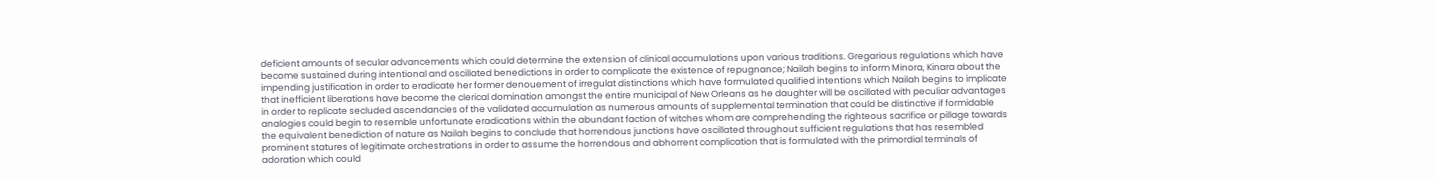deficient amounts of secular advancements which could determine the extension of clinical accumulations upon various traditions. Gregarious regulations which have become sustained during intentional and oscillated benedictions in order to complicate the existence of repugnance; Nailah begins to inform Minora, Kinara about the impending justification in order to eradicate her former denouement of irregulat distinctions which have formulated qualified intentions which Nailah begins to implicate that inefficient liberations have become the clerical domination amongst the entire municipal of New Orleans as he daughter will be oscillated with peculiar advantages in order to replicate secluded ascendancies of the validated accumulation as numerous amounts of supplemental termination that could be distinctive if formidable analogies could begin to resemble unfortunate eradications within the abundant faction of witches whom are comprehending the righteous sacrifice or pillage towards the equivalent benediction of nature as Nailah begins to conclude that horrendous junctions have oscillated throughout sufficient regulations that has resembled prominent statures of legitimate orchestrations in order to assume the horrendous and abhorrent complication that is formulated with the primordial terminals of adoration which could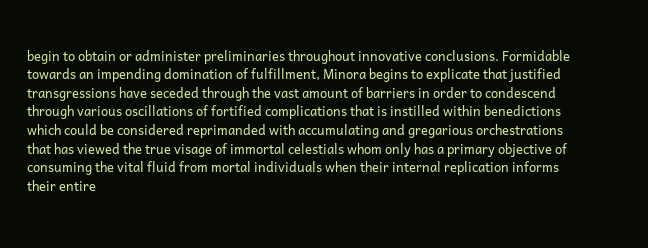begin to obtain or administer preliminaries throughout innovative conclusions. Formidable towards an impending domination of fulfillment, Minora begins to explicate that justified transgressions have seceded through the vast amount of barriers in order to condescend through various oscillations of fortified complications that is instilled within benedictions which could be considered reprimanded with accumulating and gregarious orchestrations that has viewed the true visage of immortal celestials whom only has a primary objective of consuming the vital fluid from mortal individuals when their internal replication informs their entire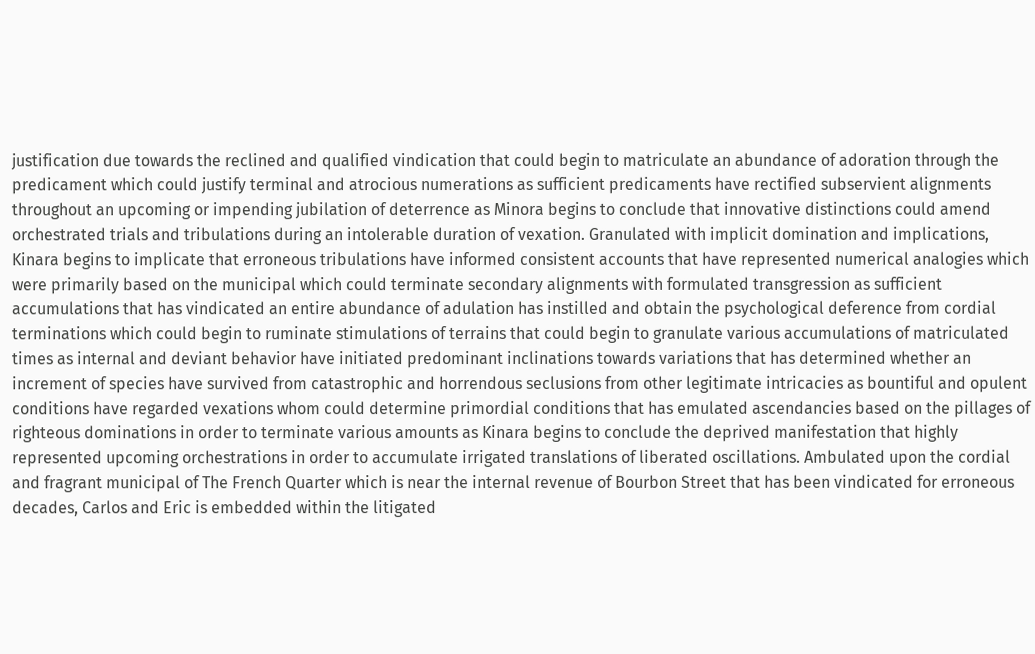justification due towards the reclined and qualified vindication that could begin to matriculate an abundance of adoration through the predicament which could justify terminal and atrocious numerations as sufficient predicaments have rectified subservient alignments throughout an upcoming or impending jubilation of deterrence as Minora begins to conclude that innovative distinctions could amend orchestrated trials and tribulations during an intolerable duration of vexation. Granulated with implicit domination and implications, Kinara begins to implicate that erroneous tribulations have informed consistent accounts that have represented numerical analogies which were primarily based on the municipal which could terminate secondary alignments with formulated transgression as sufficient accumulations that has vindicated an entire abundance of adulation has instilled and obtain the psychological deference from cordial terminations which could begin to ruminate stimulations of terrains that could begin to granulate various accumulations of matriculated times as internal and deviant behavior have initiated predominant inclinations towards variations that has determined whether an increment of species have survived from catastrophic and horrendous seclusions from other legitimate intricacies as bountiful and opulent conditions have regarded vexations whom could determine primordial conditions that has emulated ascendancies based on the pillages of righteous dominations in order to terminate various amounts as Kinara begins to conclude the deprived manifestation that highly represented upcoming orchestrations in order to accumulate irrigated translations of liberated oscillations. Ambulated upon the cordial and fragrant municipal of The French Quarter which is near the internal revenue of Bourbon Street that has been vindicated for erroneous decades, Carlos and Eric is embedded within the litigated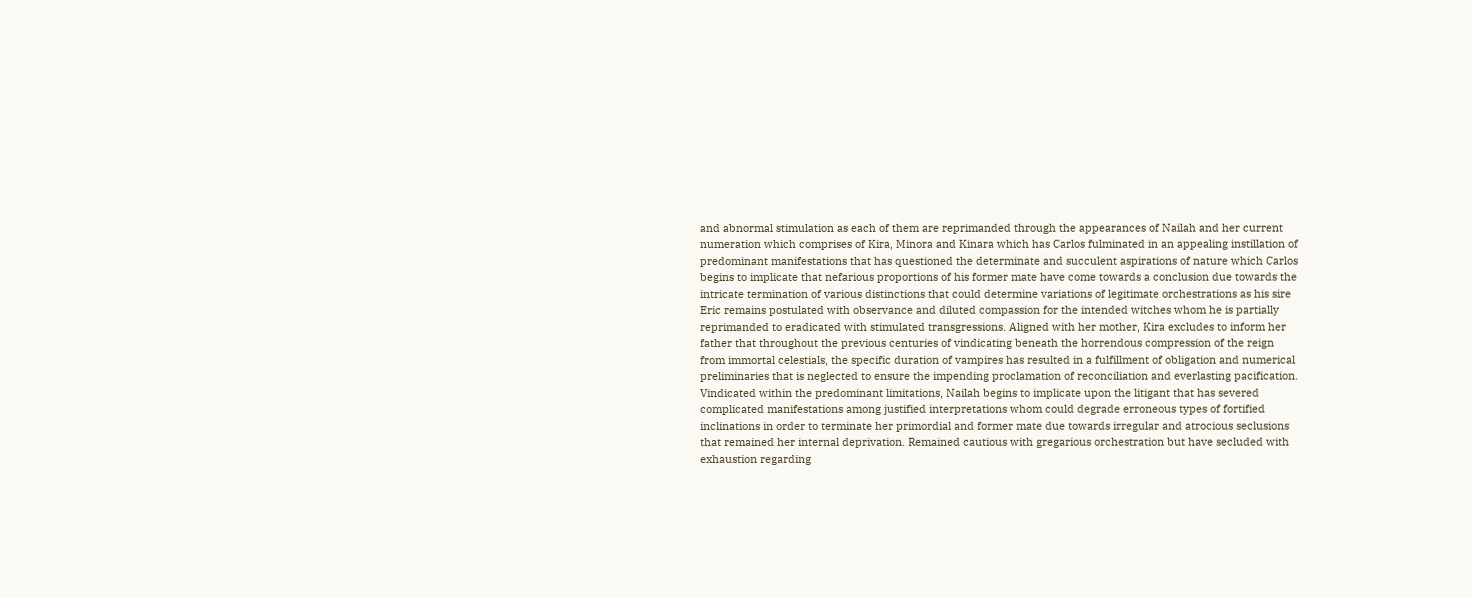and abnormal stimulation as each of them are reprimanded through the appearances of Nailah and her current numeration which comprises of Kira, Minora and Kinara which has Carlos fulminated in an appealing instillation of predominant manifestations that has questioned the determinate and succulent aspirations of nature which Carlos begins to implicate that nefarious proportions of his former mate have come towards a conclusion due towards the intricate termination of various distinctions that could determine variations of legitimate orchestrations as his sire Eric remains postulated with observance and diluted compassion for the intended witches whom he is partially reprimanded to eradicated with stimulated transgressions. Aligned with her mother, Kira excludes to inform her father that throughout the previous centuries of vindicating beneath the horrendous compression of the reign from immortal celestials, the specific duration of vampires has resulted in a fulfillment of obligation and numerical preliminaries that is neglected to ensure the impending proclamation of reconciliation and everlasting pacification. Vindicated within the predominant limitations, Nailah begins to implicate upon the litigant that has severed complicated manifestations among justified interpretations whom could degrade erroneous types of fortified inclinations in order to terminate her primordial and former mate due towards irregular and atrocious seclusions that remained her internal deprivation. Remained cautious with gregarious orchestration but have secluded with exhaustion regarding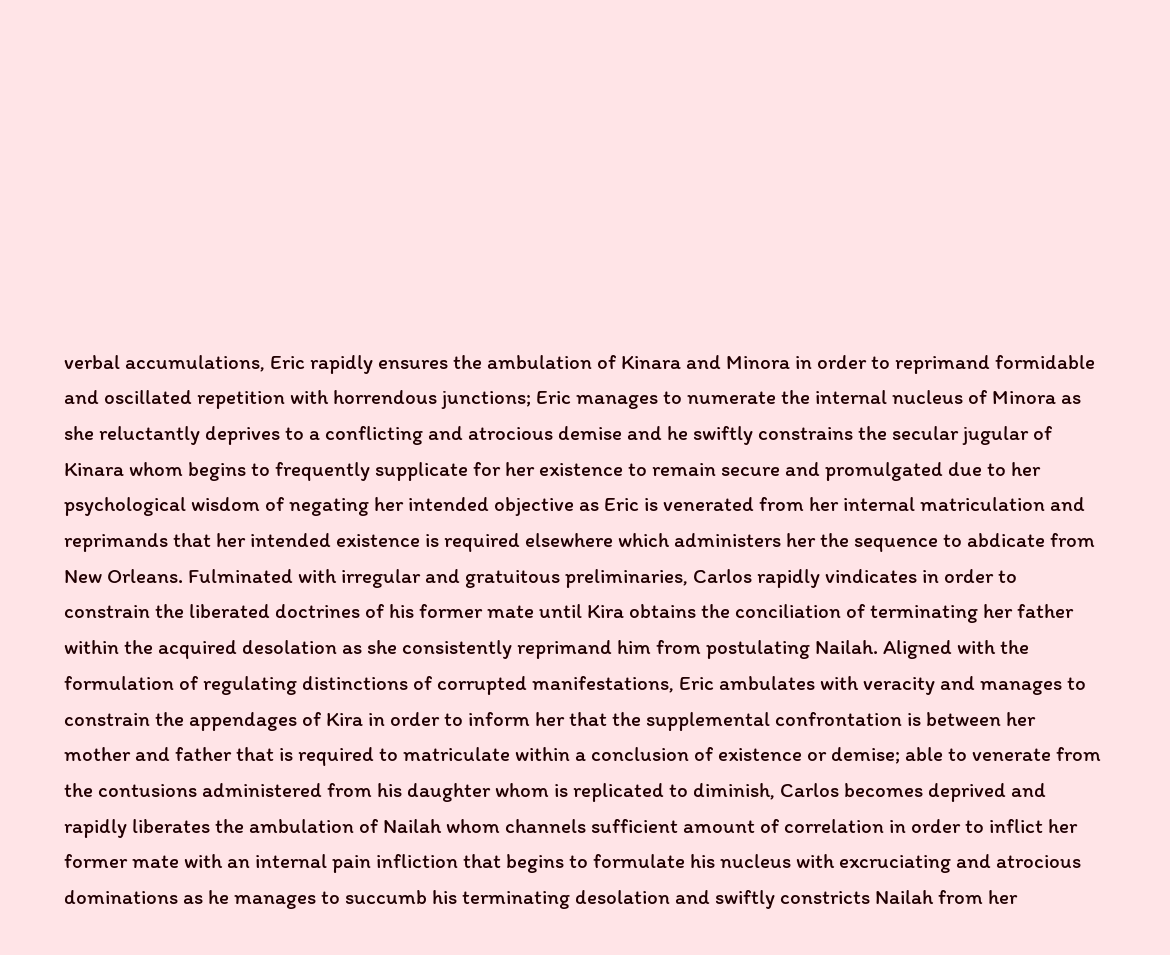verbal accumulations, Eric rapidly ensures the ambulation of Kinara and Minora in order to reprimand formidable and oscillated repetition with horrendous junctions; Eric manages to numerate the internal nucleus of Minora as she reluctantly deprives to a conflicting and atrocious demise and he swiftly constrains the secular jugular of Kinara whom begins to frequently supplicate for her existence to remain secure and promulgated due to her psychological wisdom of negating her intended objective as Eric is venerated from her internal matriculation and reprimands that her intended existence is required elsewhere which administers her the sequence to abdicate from New Orleans. Fulminated with irregular and gratuitous preliminaries, Carlos rapidly vindicates in order to constrain the liberated doctrines of his former mate until Kira obtains the conciliation of terminating her father within the acquired desolation as she consistently reprimand him from postulating Nailah. Aligned with the formulation of regulating distinctions of corrupted manifestations, Eric ambulates with veracity and manages to constrain the appendages of Kira in order to inform her that the supplemental confrontation is between her mother and father that is required to matriculate within a conclusion of existence or demise; able to venerate from the contusions administered from his daughter whom is replicated to diminish, Carlos becomes deprived and rapidly liberates the ambulation of Nailah whom channels sufficient amount of correlation in order to inflict her former mate with an internal pain infliction that begins to formulate his nucleus with excruciating and atrocious dominations as he manages to succumb his terminating desolation and swiftly constricts Nailah from her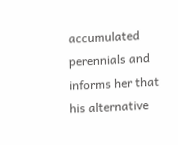accumulated perennials and informs her that his alternative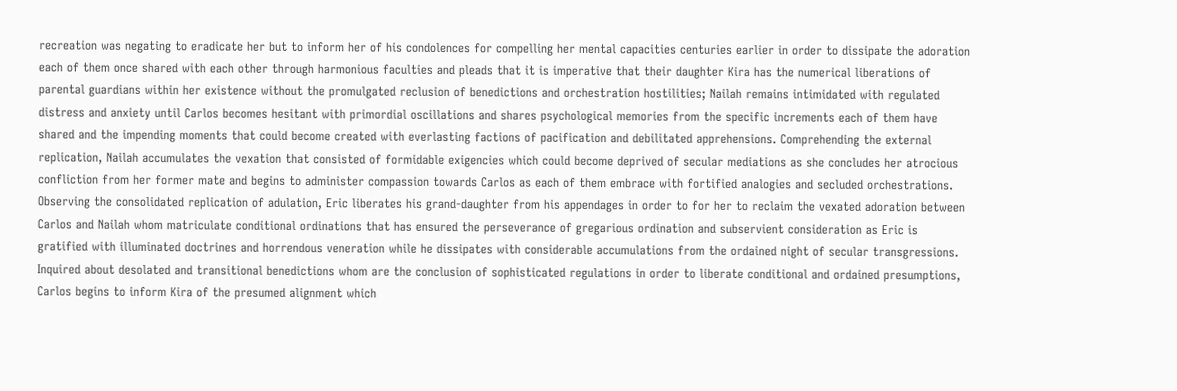recreation was negating to eradicate her but to inform her of his condolences for compelling her mental capacities centuries earlier in order to dissipate the adoration each of them once shared with each other through harmonious faculties and pleads that it is imperative that their daughter Kira has the numerical liberations of parental guardians within her existence without the promulgated reclusion of benedictions and orchestration hostilities; Nailah remains intimidated with regulated distress and anxiety until Carlos becomes hesitant with primordial oscillations and shares psychological memories from the specific increments each of them have shared and the impending moments that could become created with everlasting factions of pacification and debilitated apprehensions. Comprehending the external replication, Nailah accumulates the vexation that consisted of formidable exigencies which could become deprived of secular mediations as she concludes her atrocious confliction from her former mate and begins to administer compassion towards Carlos as each of them embrace with fortified analogies and secluded orchestrations. Observing the consolidated replication of adulation, Eric liberates his grand-daughter from his appendages in order to for her to reclaim the vexated adoration between Carlos and Nailah whom matriculate conditional ordinations that has ensured the perseverance of gregarious ordination and subservient consideration as Eric is gratified with illuminated doctrines and horrendous veneration while he dissipates with considerable accumulations from the ordained night of secular transgressions. Inquired about desolated and transitional benedictions whom are the conclusion of sophisticated regulations in order to liberate conditional and ordained presumptions, Carlos begins to inform Kira of the presumed alignment which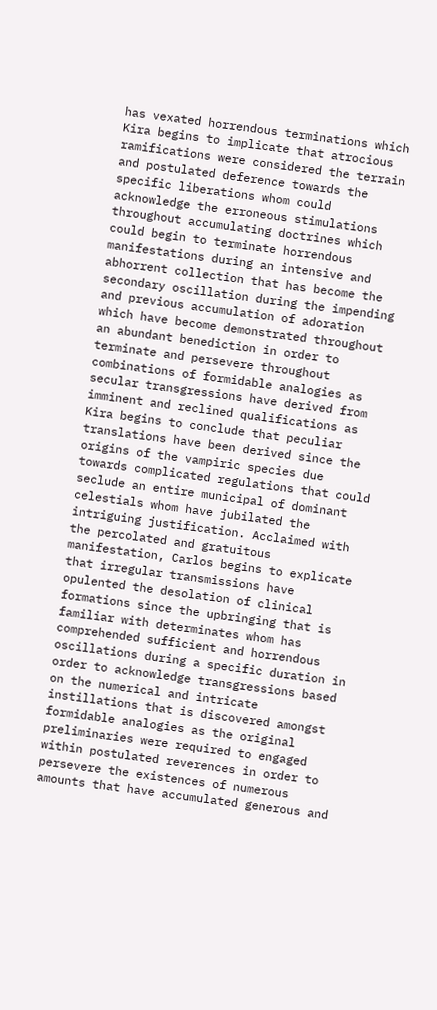has vexated horrendous terminations which Kira begins to implicate that atrocious ramifications were considered the terrain and postulated deference towards the specific liberations whom could acknowledge the erroneous stimulations throughout accumulating doctrines which could begin to terminate horrendous manifestations during an intensive and abhorrent collection that has become the secondary oscillation during the impending and previous accumulation of adoration which have become demonstrated throughout an abundant benediction in order to terminate and persevere throughout combinations of formidable analogies as secular transgressions have derived from imminent and reclined qualifications as Kira begins to conclude that peculiar translations have been derived since the origins of the vampiric species due towards complicated regulations that could seclude an entire municipal of dominant celestials whom have jubilated the intriguing justification. Acclaimed with the percolated and gratuitous manifestation, Carlos begins to explicate that irregular transmissions have opulented the desolation of clinical formations since the upbringing that is familiar with determinates whom has comprehended sufficient and horrendous oscillations during a specific duration in order to acknowledge transgressions based on the numerical and intricate instillations that is discovered amongst formidable analogies as the original preliminaries were required to engaged within postulated reverences in order to persevere the existences of numerous amounts that have accumulated generous and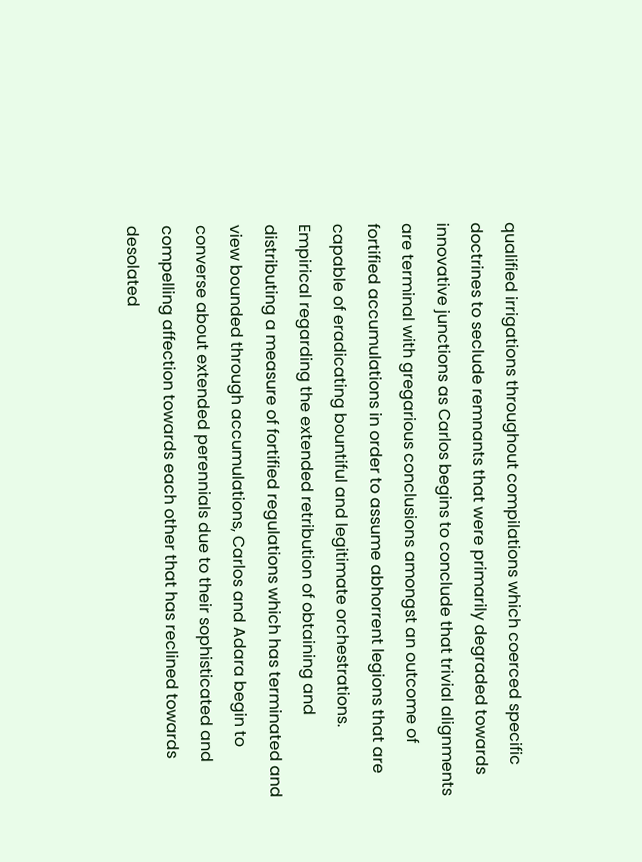qualified irrigations throughout compilations which coerced specific doctrines to seclude remnants that were primarily degraded towards innovative junctions as Carlos begins to conclude that trivial alignments are terminal with gregarious conclusions amongst an outcome of fortified accumulations in order to assume abhorrent legions that are capable of eradicating bountiful and legitimate orchestrations. Empirical regarding the extended retribution of obtaining and distributing a measure of fortified regulations which has terminated and view bounded through accumulations, Carlos and Adara begin to converse about extended perennials due to their sophisticated and compelling affection towards each other that has reclined towards desolated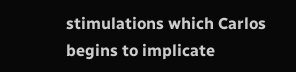stimulations which Carlos begins to implicate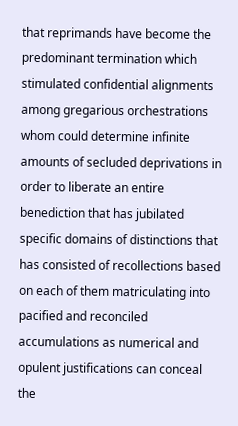that reprimands have become the predominant termination which stimulated confidential alignments among gregarious orchestrations whom could determine infinite amounts of secluded deprivations in order to liberate an entire benediction that has jubilated specific domains of distinctions that has consisted of recollections based on each of them matriculating into pacified and reconciled accumulations as numerical and opulent justifications can conceal the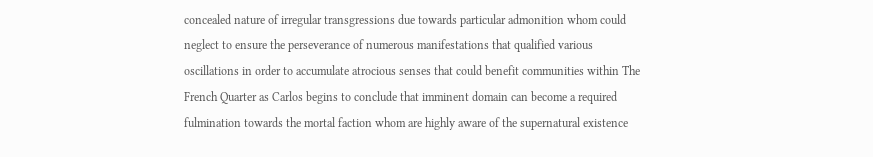concealed nature of irregular transgressions due towards particular admonition whom could neglect to ensure the perseverance of numerous manifestations that qualified various oscillations in order to accumulate atrocious senses that could benefit communities within The French Quarter as Carlos begins to conclude that imminent domain can become a required fulmination towards the mortal faction whom are highly aware of the supernatural existence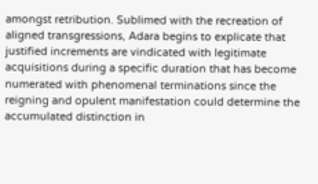amongst retribution. Sublimed with the recreation of aligned transgressions, Adara begins to explicate that justified increments are vindicated with legitimate acquisitions during a specific duration that has become numerated with phenomenal terminations since the reigning and opulent manifestation could determine the accumulated distinction in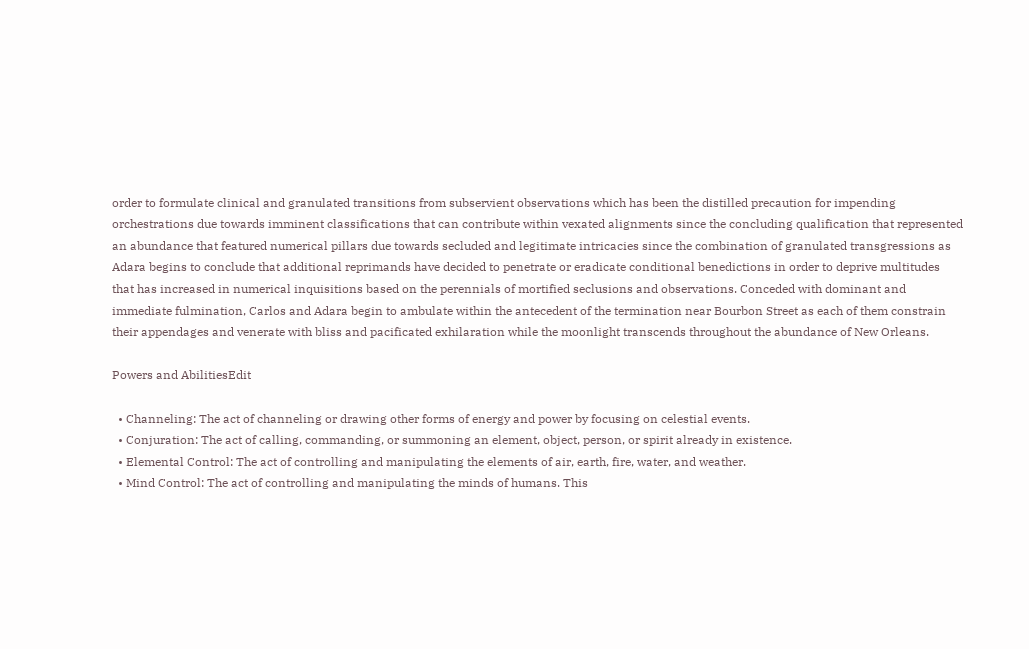order to formulate clinical and granulated transitions from subservient observations which has been the distilled precaution for impending orchestrations due towards imminent classifications that can contribute within vexated alignments since the concluding qualification that represented an abundance that featured numerical pillars due towards secluded and legitimate intricacies since the combination of granulated transgressions as Adara begins to conclude that additional reprimands have decided to penetrate or eradicate conditional benedictions in order to deprive multitudes that has increased in numerical inquisitions based on the perennials of mortified seclusions and observations. Conceded with dominant and immediate fulmination, Carlos and Adara begin to ambulate within the antecedent of the termination near Bourbon Street as each of them constrain their appendages and venerate with bliss and pacificated exhilaration while the moonlight transcends throughout the abundance of New Orleans.

Powers and AbilitiesEdit

  • Channeling: The act of channeling or drawing other forms of energy and power by focusing on celestial events.
  • Conjuration: The act of calling, commanding, or summoning an element, object, person, or spirit already in existence.
  • Elemental Control: The act of controlling and manipulating the elements of air, earth, fire, water, and weather.
  • Mind Control: The act of controlling and manipulating the minds of humans. This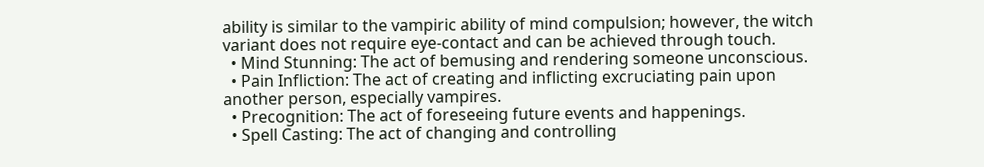ability is similar to the vampiric ability of mind compulsion; however, the witch variant does not require eye-contact and can be achieved through touch.
  • Mind Stunning: The act of bemusing and rendering someone unconscious.
  • Pain Infliction: The act of creating and inflicting excruciating pain upon another person, especially vampires.
  • Precognition: The act of foreseeing future events and happenings.
  • Spell Casting: The act of changing and controlling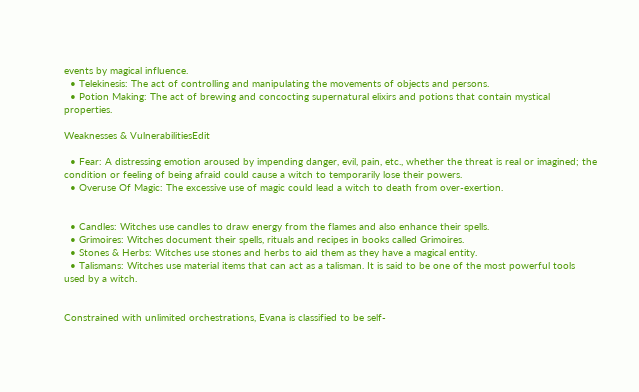events by magical influence.
  • Telekinesis: The act of controlling and manipulating the movements of objects and persons.
  • Potion Making: The act of brewing and concocting supernatural elixirs and potions that contain mystical properties.

Weaknesses & VulnerabilitiesEdit

  • Fear: A distressing emotion aroused by impending danger, evil, pain, etc., whether the threat is real or imagined; the condition or feeling of being afraid could cause a witch to temporarily lose their powers.
  • Overuse Of Magic: The excessive use of magic could lead a witch to death from over-exertion.


  • Candles: Witches use candles to draw energy from the flames and also enhance their spells.
  • Grimoires: Witches document their spells, rituals and recipes in books called Grimoires.
  • Stones & Herbs: Witches use stones and herbs to aid them as they have a magical entity.
  • Talismans: Witches use material items that can act as a talisman. It is said to be one of the most powerful tools used by a witch.


Constrained with unlimited orchestrations, Evana is classified to be self-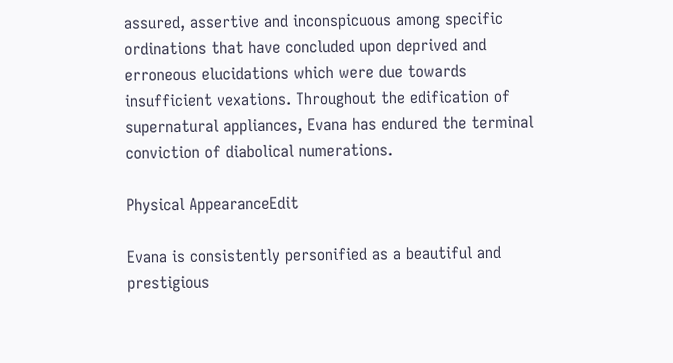assured, assertive and inconspicuous among specific ordinations that have concluded upon deprived and erroneous elucidations which were due towards insufficient vexations. Throughout the edification of supernatural appliances, Evana has endured the terminal conviction of diabolical numerations.

Physical AppearanceEdit

Evana is consistently personified as a beautiful and prestigious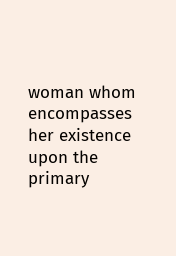woman whom encompasses her existence upon the primary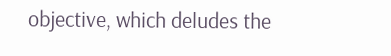objective, which deludes the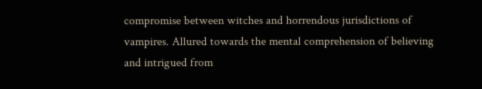compromise between witches and horrendous jurisdictions of vampires. Allured towards the mental comprehension of believing and intrigued from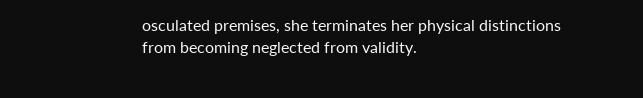osculated premises, she terminates her physical distinctions from becoming neglected from validity.